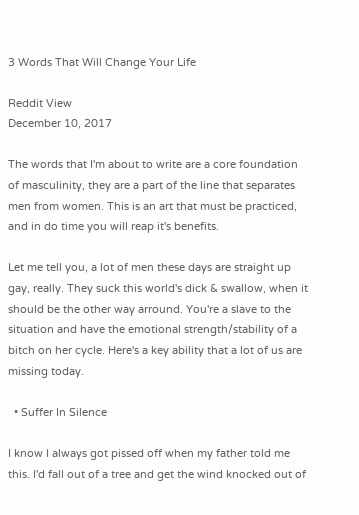3 Words That Will Change Your Life

Reddit View
December 10, 2017

The words that I'm about to write are a core foundation of masculinity, they are a part of the line that separates men from women. This is an art that must be practiced, and in do time you will reap it's benefits.

Let me tell you, a lot of men these days are straight up gay, really. They suck this world's dick & swallow, when it should be the other way arround. You're a slave to the situation and have the emotional strength/stability of a bitch on her cycle. Here's a key ability that a lot of us are missing today.

  • Suffer In Silence

I know I always got pissed off when my father told me this. I'd fall out of a tree and get the wind knocked out of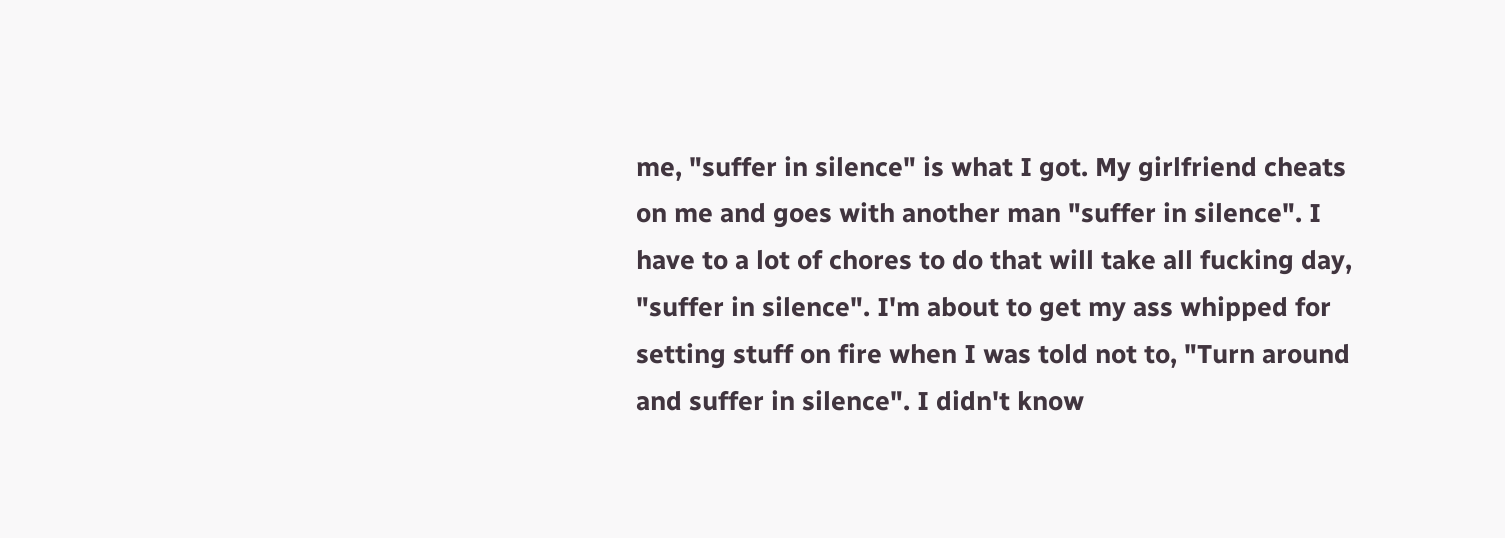me, "suffer in silence" is what I got. My girlfriend cheats on me and goes with another man "suffer in silence". I have to a lot of chores to do that will take all fucking day, "suffer in silence". I'm about to get my ass whipped for setting stuff on fire when I was told not to, "Turn around and suffer in silence". I didn't know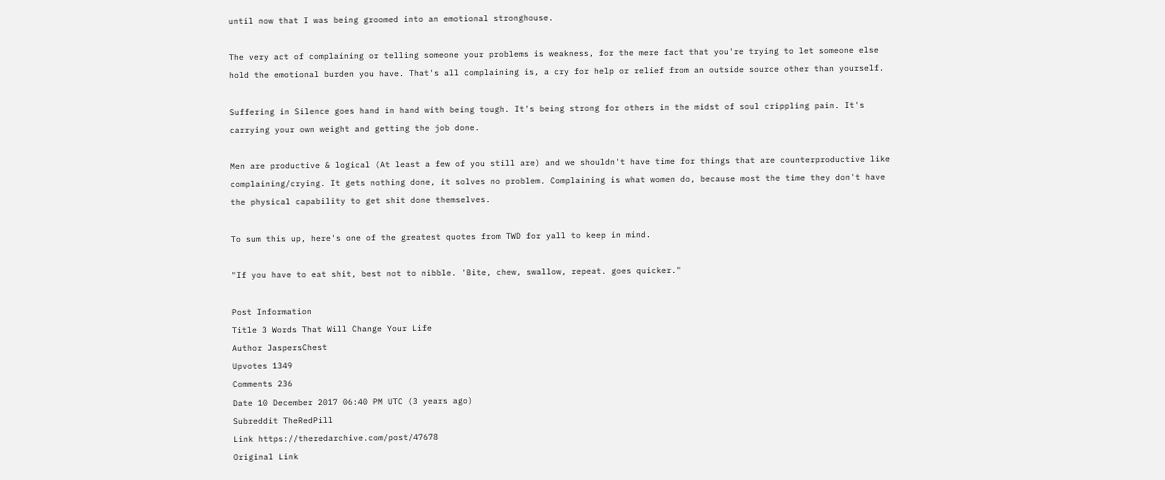until now that I was being groomed into an emotional stronghouse.

The very act of complaining or telling someone your problems is weakness, for the mere fact that you're trying to let someone else hold the emotional burden you have. That's all complaining is, a cry for help or relief from an outside source other than yourself.

Suffering in Silence goes hand in hand with being tough. It's being strong for others in the midst of soul crippling pain. It's carrying your own weight and getting the job done.

Men are productive & logical (At least a few of you still are) and we shouldn't have time for things that are counterproductive like complaining/crying. It gets nothing done, it solves no problem. Complaining is what women do, because most the time they don't have the physical capability to get shit done themselves.

To sum this up, here's one of the greatest quotes from TWD for yall to keep in mind.

"If you have to eat shit, best not to nibble. 'Bite, chew, swallow, repeat. goes quicker."

Post Information
Title 3 Words That Will Change Your Life
Author JaspersChest
Upvotes 1349
Comments 236
Date 10 December 2017 06:40 PM UTC (3 years ago)
Subreddit TheRedPill
Link https://theredarchive.com/post/47678
Original Link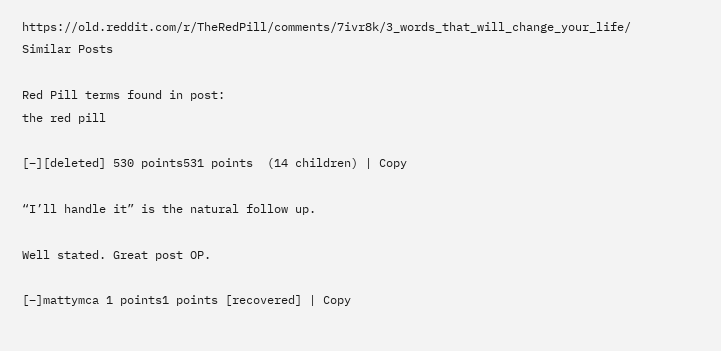https://old.reddit.com/r/TheRedPill/comments/7ivr8k/3_words_that_will_change_your_life/
Similar Posts

Red Pill terms found in post:
the red pill

[–][deleted] 530 points531 points  (14 children) | Copy

“I’ll handle it” is the natural follow up.

Well stated. Great post OP.

[–]mattymca 1 points1 points [recovered] | Copy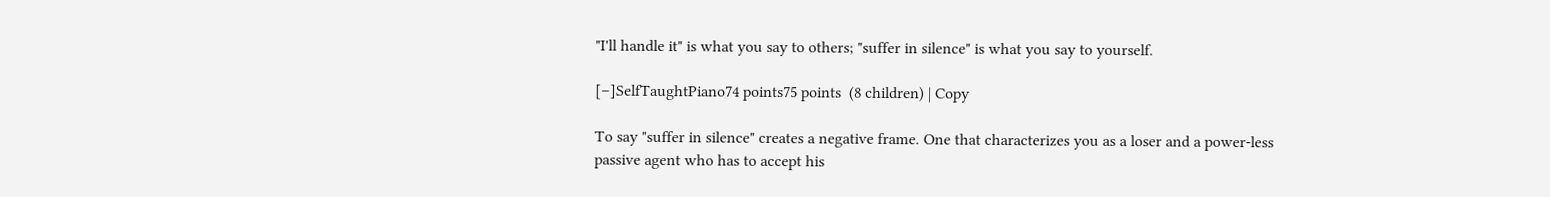"I'll handle it" is what you say to others; "suffer in silence" is what you say to yourself.

[–]SelfTaughtPiano74 points75 points  (8 children) | Copy

To say "suffer in silence" creates a negative frame. One that characterizes you as a loser and a power-less passive agent who has to accept his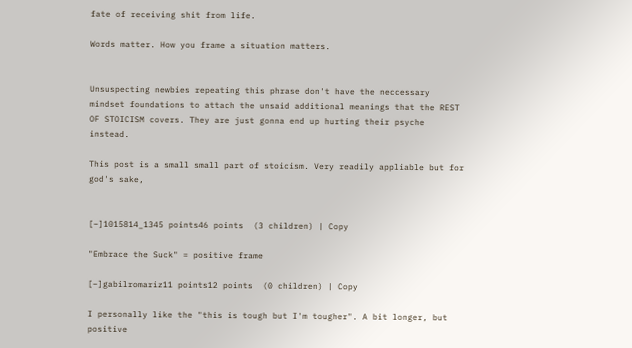fate of receiving shit from life.

Words matter. How you frame a situation matters.


Unsuspecting newbies repeating this phrase don't have the neccessary mindset foundations to attach the unsaid additional meanings that the REST OF STOICISM covers. They are just gonna end up hurting their psyche instead.

This post is a small small part of stoicism. Very readily appliable but for god's sake,


[–]1015814_1345 points46 points  (3 children) | Copy

"Embrace the Suck" = positive frame

[–]gabilromariz11 points12 points  (0 children) | Copy

I personally like the "this is tough but I'm tougher". A bit longer, but positive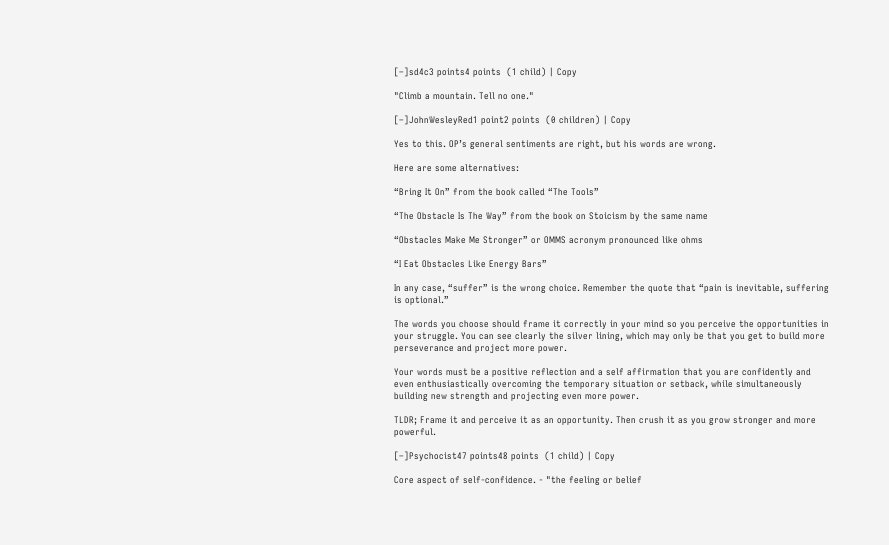[–]sd4c3 points4 points  (1 child) | Copy

"Climb a mountain. Tell no one."

[–]JohnWesleyRed1 point2 points  (0 children) | Copy

Yes to this. OP’s general sentiments are right, but his words are wrong.

Here are some alternatives:

“Bring It On” from the book called “The Tools”

“The Obstacle Is The Way” from the book on Stoicism by the same name

“Obstacles Make Me Stronger” or OMMS acronym pronounced like ohms

“I Eat Obstacles Like Energy Bars”

In any case, “suffer” is the wrong choice. Remember the quote that “pain is inevitable, suffering is optional.”

The words you choose should frame it correctly in your mind so you perceive the opportunities in your struggle. You can see clearly the silver lining, which may only be that you get to build more perseverance and project more power.

Your words must be a positive reflection and a self affirmation that you are confidently and even enthusiastically overcoming the temporary situation or setback, while simultaneously building new strength and projecting even more power.

TLDR; Frame it and perceive it as an opportunity. Then crush it as you grow stronger and more powerful.

[–]Psychocist47 points48 points  (1 child) | Copy

Core aspect of self-confidence. - "the feeling or belief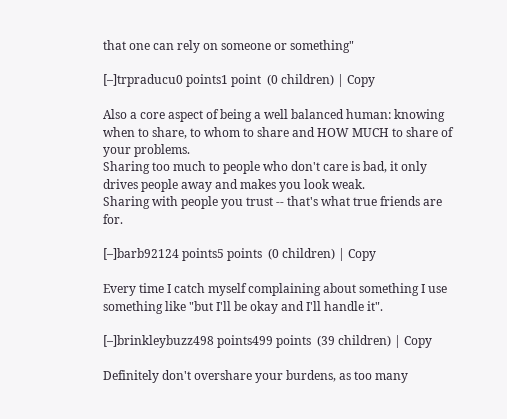that one can rely on someone or something"

[–]trpraducu0 points1 point  (0 children) | Copy

Also a core aspect of being a well balanced human: knowing when to share, to whom to share and HOW MUCH to share of your problems.
Sharing too much to people who don't care is bad, it only drives people away and makes you look weak.
Sharing with people you trust -- that's what true friends are for.

[–]barb92124 points5 points  (0 children) | Copy

Every time I catch myself complaining about something I use something like "but I'll be okay and I'll handle it".

[–]brinkleybuzz498 points499 points  (39 children) | Copy

Definitely don't overshare your burdens, as too many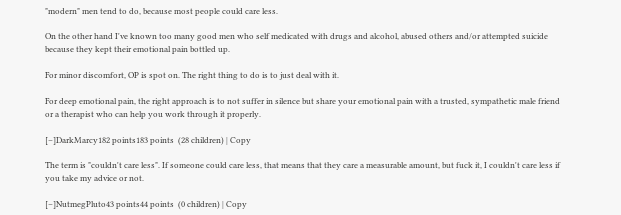"modern" men tend to do, because most people could care less.

On the other hand I've known too many good men who self medicated with drugs and alcohol, abused others and/or attempted suicide because they kept their emotional pain bottled up.

For minor discomfort, OP is spot on. The right thing to do is to just deal with it.

For deep emotional pain, the right approach is to not suffer in silence but share your emotional pain with a trusted, sympathetic male friend or a therapist who can help you work through it properly.

[–]DarkMarcy182 points183 points  (28 children) | Copy

The term is "couldn't care less". If someone could care less, that means that they care a measurable amount, but fuck it, I couldn't care less if you take my advice or not.

[–]NutmegPluto43 points44 points  (0 children) | Copy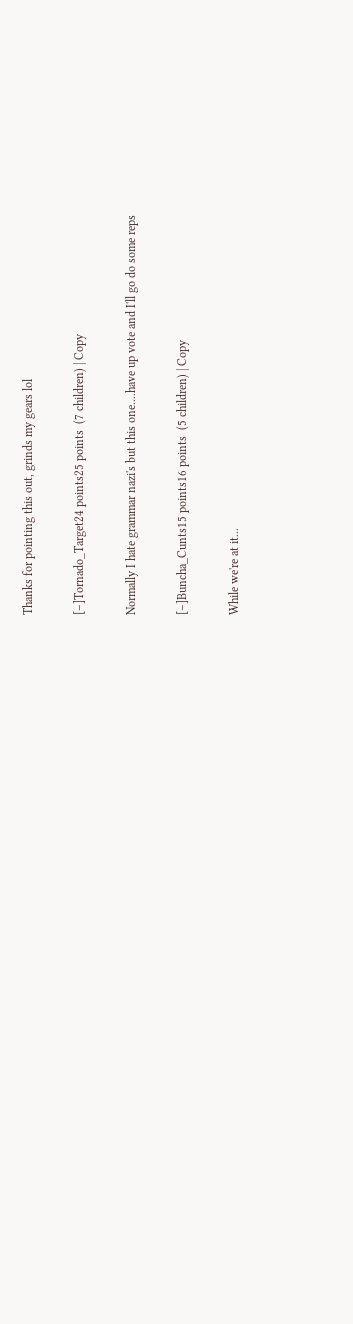Thanks for pointing this out, grinds my gears lol

[–]Tornado_Target24 points25 points  (7 children) | Copy

Normally I hate grammar nazi's but this one....have up vote and I'll go do some reps

[–]Buncha_Cunts15 points16 points  (5 children) | Copy

While we're at it...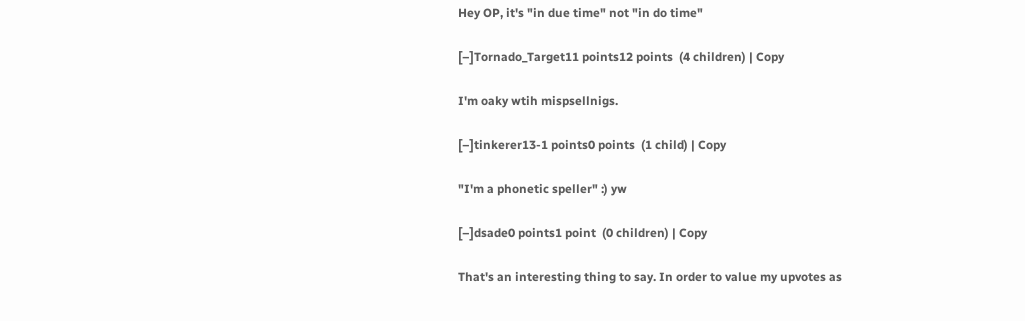Hey OP, it's "in due time" not "in do time"

[–]Tornado_Target11 points12 points  (4 children) | Copy

I'm oaky wtih mispsellnigs.

[–]tinkerer13-1 points0 points  (1 child) | Copy

"I'm a phonetic speller" :) yw

[–]dsade0 points1 point  (0 children) | Copy

That's an interesting thing to say. In order to value my upvotes as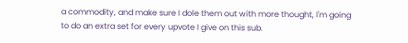a commodity, and make sure I dole them out with more thought, I'm going to do an extra set for every upvote I give on this sub.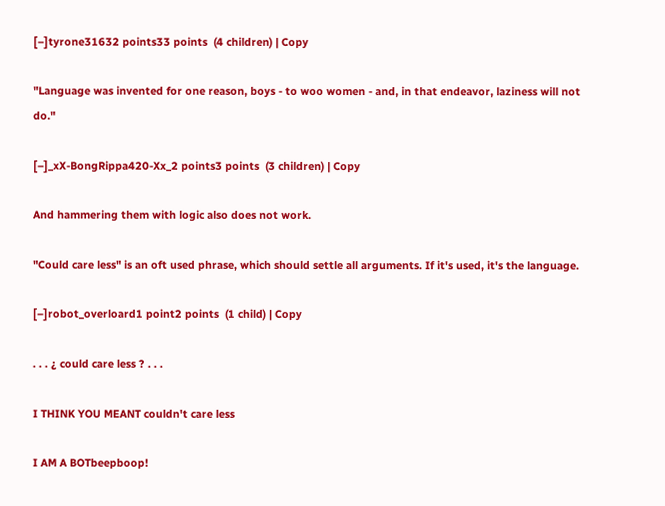[–]tyrone31632 points33 points  (4 children) | Copy

"Language was invented for one reason, boys - to woo women - and, in that endeavor, laziness will not do."

[–]_xX-BongRippa420-Xx_2 points3 points  (3 children) | Copy

And hammering them with logic also does not work.

"Could care less" is an oft used phrase, which should settle all arguments. If it's used, it's the language.

[–]robot_overloard1 point2 points  (1 child) | Copy

. . . ¿ could care less ? . . .

I THINK YOU MEANT couldn't care less

I AM A BOTbeepboop!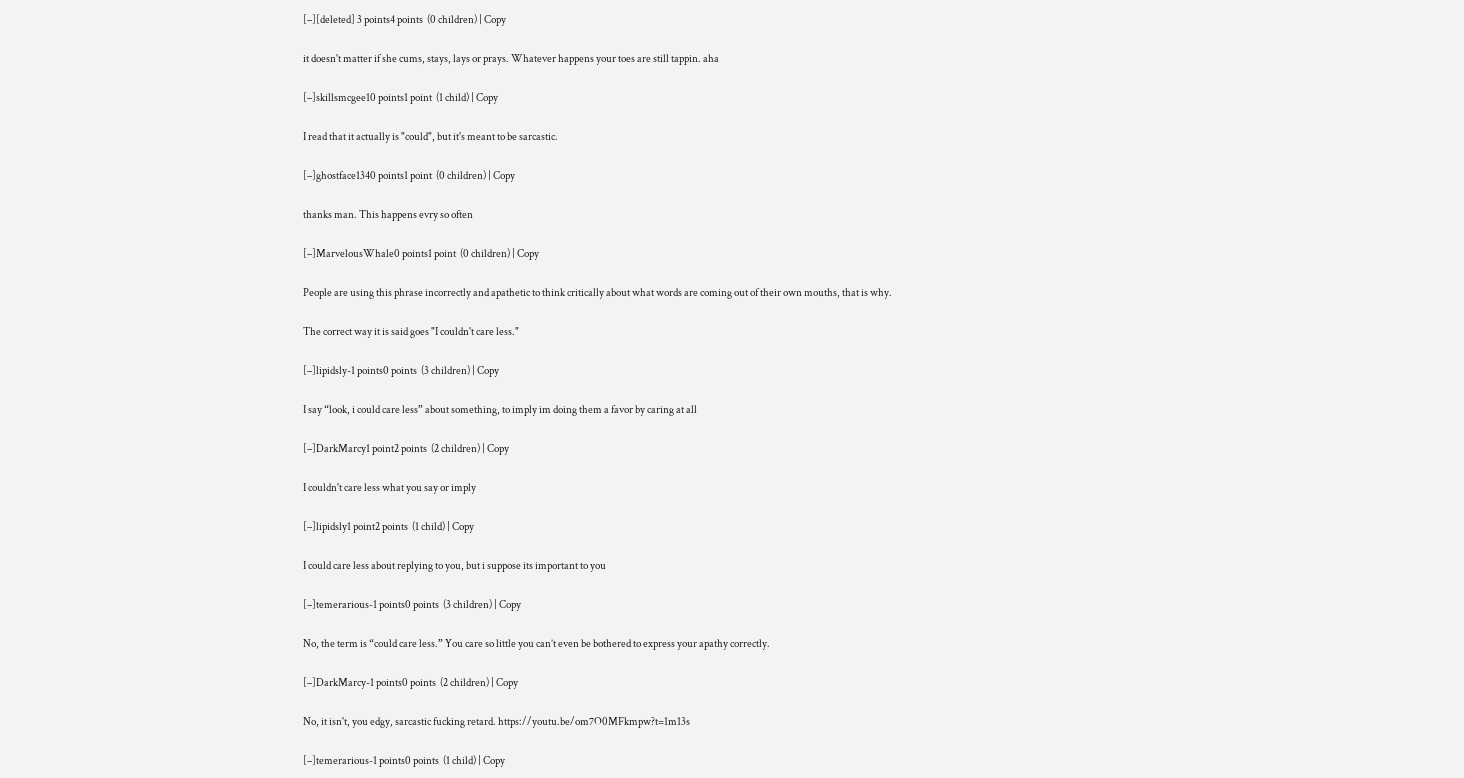[–][deleted] 3 points4 points  (0 children) | Copy

it doesn't matter if she cums, stays, lays or prays. Whatever happens your toes are still tappin. aha

[–]skillsmcgee10 points1 point  (1 child) | Copy

I read that it actually is "could", but it's meant to be sarcastic.

[–]ghostface1340 points1 point  (0 children) | Copy

thanks man. This happens evry so often

[–]MarvelousWhale0 points1 point  (0 children) | Copy

People are using this phrase incorrectly and apathetic to think critically about what words are coming out of their own mouths, that is why.

The correct way it is said goes "I couldn't care less."

[–]lipidsly-1 points0 points  (3 children) | Copy

I say “look, i could care less” about something, to imply im doing them a favor by caring at all

[–]DarkMarcy1 point2 points  (2 children) | Copy

I couldn't care less what you say or imply

[–]lipidsly1 point2 points  (1 child) | Copy

I could care less about replying to you, but i suppose its important to you

[–]temerarious-1 points0 points  (3 children) | Copy

No, the term is “could care less.” You care so little you can’t even be bothered to express your apathy correctly.

[–]DarkMarcy-1 points0 points  (2 children) | Copy

No, it isn't, you edgy, sarcastic fucking retard. https://youtu.be/om7O0MFkmpw?t=1m13s

[–]temerarious-1 points0 points  (1 child) | Copy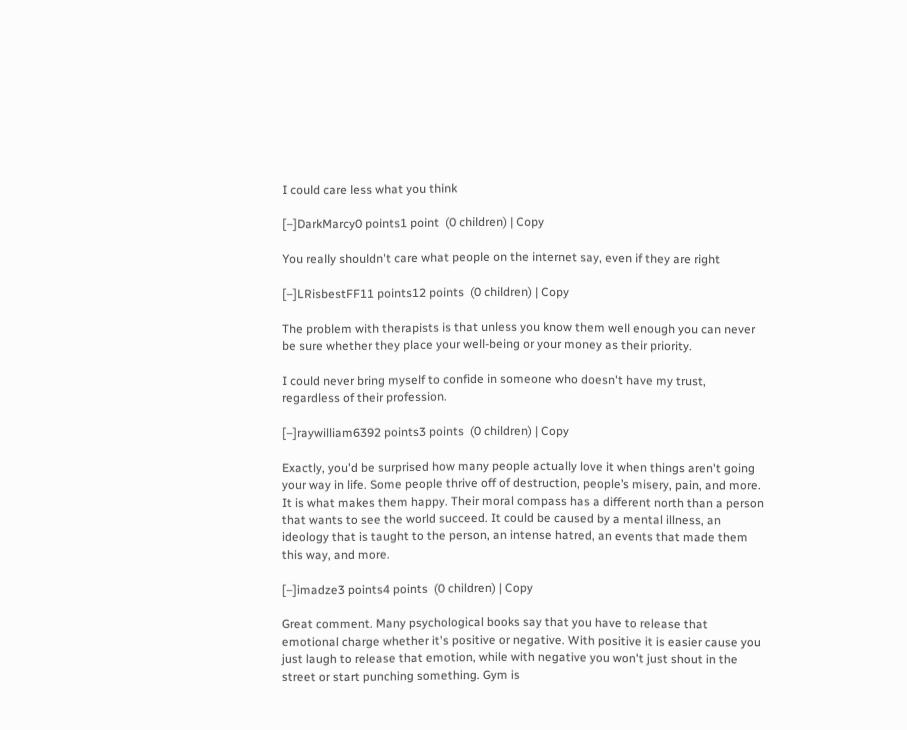I could care less what you think

[–]DarkMarcy0 points1 point  (0 children) | Copy

You really shouldn't care what people on the internet say, even if they are right

[–]LRisbestFF11 points12 points  (0 children) | Copy

The problem with therapists is that unless you know them well enough you can never be sure whether they place your well-being or your money as their priority.

I could never bring myself to confide in someone who doesn't have my trust, regardless of their profession.

[–]raywilliam6392 points3 points  (0 children) | Copy

Exactly, you'd be surprised how many people actually love it when things aren't going your way in life. Some people thrive off of destruction, people’s misery, pain, and more. It is what makes them happy. Their moral compass has a different north than a person that wants to see the world succeed. It could be caused by a mental illness, an ideology that is taught to the person, an intense hatred, an events that made them this way, and more.

[–]imadze3 points4 points  (0 children) | Copy

Great comment. Many psychological books say that you have to release that emotional charge whether it's positive or negative. With positive it is easier cause you just laugh to release that emotion, while with negative you won't just shout in the street or start punching something. Gym is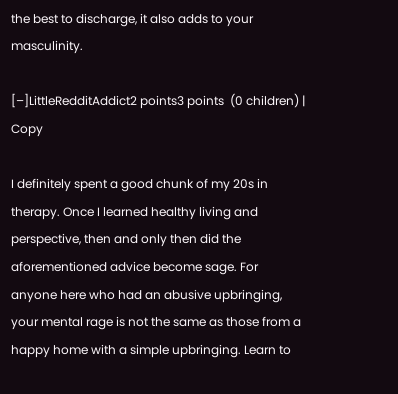the best to discharge, it also adds to your masculinity.

[–]LittleRedditAddict2 points3 points  (0 children) | Copy

I definitely spent a good chunk of my 20s in therapy. Once I learned healthy living and perspective, then and only then did the aforementioned advice become sage. For anyone here who had an abusive upbringing, your mental rage is not the same as those from a happy home with a simple upbringing. Learn to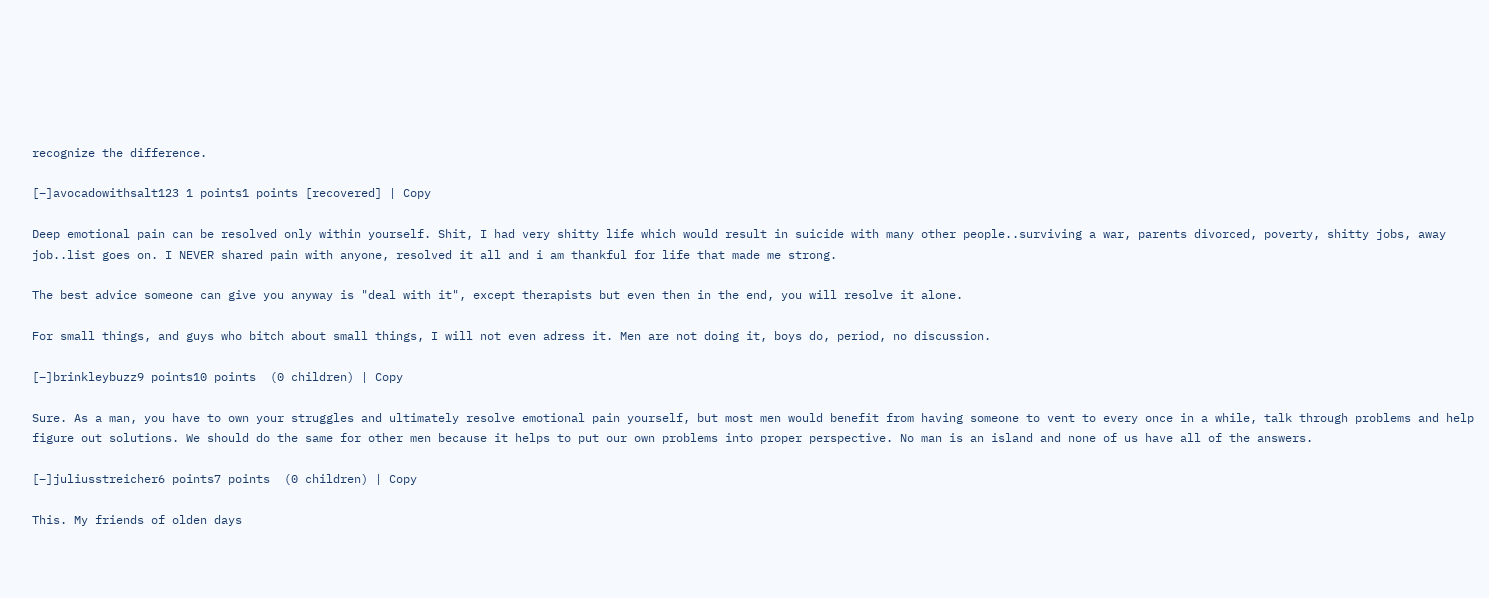recognize the difference.

[–]avocadowithsalt123 1 points1 points [recovered] | Copy

Deep emotional pain can be resolved only within yourself. Shit, I had very shitty life which would result in suicide with many other people..surviving a war, parents divorced, poverty, shitty jobs, away job..list goes on. I NEVER shared pain with anyone, resolved it all and i am thankful for life that made me strong.

The best advice someone can give you anyway is "deal with it", except therapists but even then in the end, you will resolve it alone.

For small things, and guys who bitch about small things, I will not even adress it. Men are not doing it, boys do, period, no discussion.

[–]brinkleybuzz9 points10 points  (0 children) | Copy

Sure. As a man, you have to own your struggles and ultimately resolve emotional pain yourself, but most men would benefit from having someone to vent to every once in a while, talk through problems and help figure out solutions. We should do the same for other men because it helps to put our own problems into proper perspective. No man is an island and none of us have all of the answers.

[–]juliusstreicher6 points7 points  (0 children) | Copy

This. My friends of olden days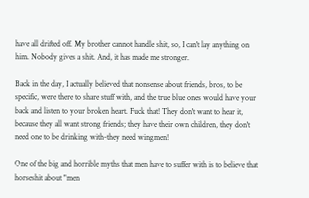have all drifted off. My brother cannot handle shit, so, I can't lay anything on him. Nobody gives a shit. And, it has made me stronger.

Back in the day, I actually believed that nonsense about friends, bros, to be specific, were there to share stuff with, and the true blue ones would have your back and listen to your broken heart. Fuck that! They don't want to hear it, because they all want strong friends; they have their own children, they don't need one to be drinking with-they need wingmen!

One of the big and horrible myths that men have to suffer with is to believe that horseshit about "men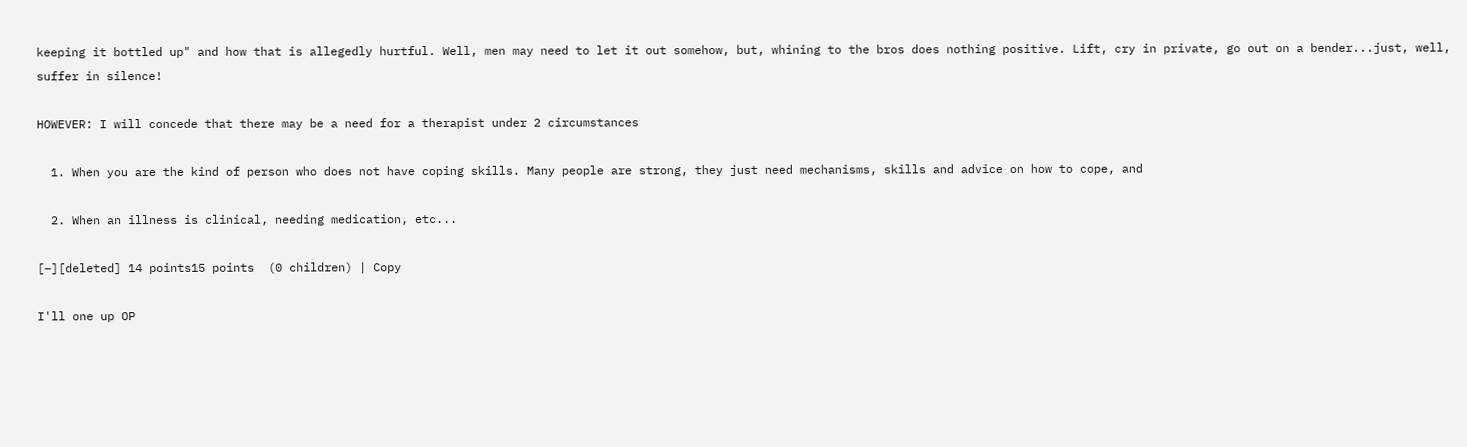keeping it bottled up" and how that is allegedly hurtful. Well, men may need to let it out somehow, but, whining to the bros does nothing positive. Lift, cry in private, go out on a bender...just, well, suffer in silence!

HOWEVER: I will concede that there may be a need for a therapist under 2 circumstances

  1. When you are the kind of person who does not have coping skills. Many people are strong, they just need mechanisms, skills and advice on how to cope, and

  2. When an illness is clinical, needing medication, etc...

[–][deleted] 14 points15 points  (0 children) | Copy

I'll one up OP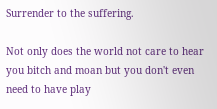Surrender to the suffering.

Not only does the world not care to hear you bitch and moan but you don't even need to have play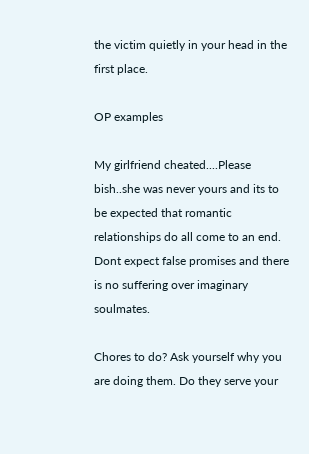the victim quietly in your head in the first place.

OP examples

My girlfriend cheated....Please bish..she was never yours and its to be expected that romantic relationships do all come to an end. Dont expect false promises and there is no suffering over imaginary soulmates.

Chores to do? Ask yourself why you are doing them. Do they serve your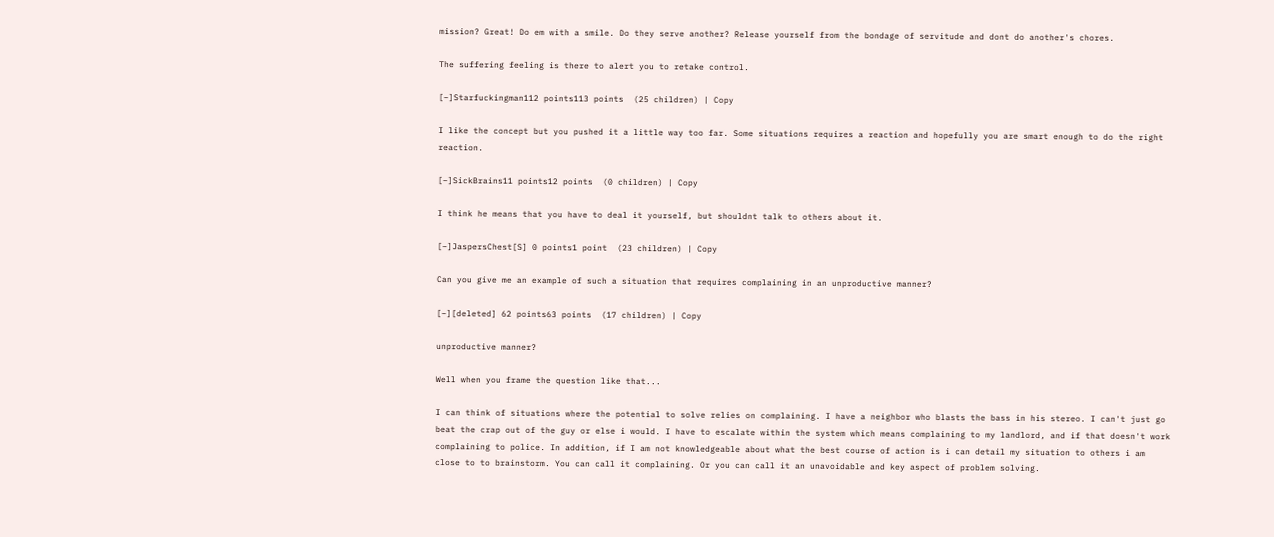mission? Great! Do em with a smile. Do they serve another? Release yourself from the bondage of servitude and dont do another's chores.

The suffering feeling is there to alert you to retake control.

[–]Starfuckingman112 points113 points  (25 children) | Copy

I like the concept but you pushed it a little way too far. Some situations requires a reaction and hopefully you are smart enough to do the right reaction.

[–]SickBrains11 points12 points  (0 children) | Copy

I think he means that you have to deal it yourself, but shouldnt talk to others about it.

[–]JaspersChest[S] 0 points1 point  (23 children) | Copy

Can you give me an example of such a situation that requires complaining in an unproductive manner?

[–][deleted] 62 points63 points  (17 children) | Copy

unproductive manner?

Well when you frame the question like that...

I can think of situations where the potential to solve relies on complaining. I have a neighbor who blasts the bass in his stereo. I can't just go beat the crap out of the guy or else i would. I have to escalate within the system which means complaining to my landlord, and if that doesn't work complaining to police. In addition, if I am not knowledgeable about what the best course of action is i can detail my situation to others i am close to to brainstorm. You can call it complaining. Or you can call it an unavoidable and key aspect of problem solving.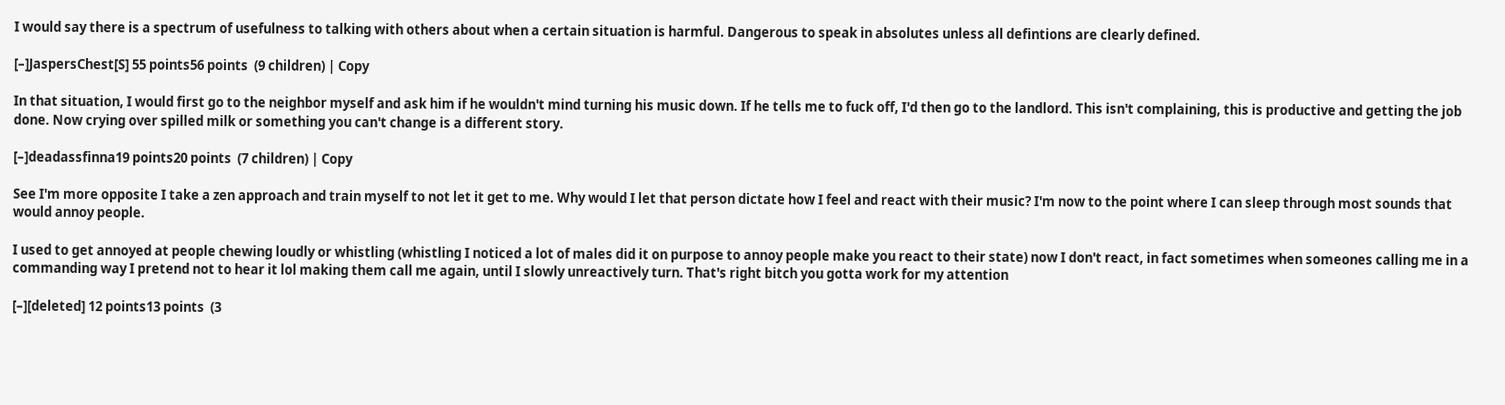I would say there is a spectrum of usefulness to talking with others about when a certain situation is harmful. Dangerous to speak in absolutes unless all defintions are clearly defined.

[–]JaspersChest[S] 55 points56 points  (9 children) | Copy

In that situation, I would first go to the neighbor myself and ask him if he wouldn't mind turning his music down. If he tells me to fuck off, I'd then go to the landlord. This isn't complaining, this is productive and getting the job done. Now crying over spilled milk or something you can't change is a different story.

[–]deadassfinna19 points20 points  (7 children) | Copy

See I'm more opposite I take a zen approach and train myself to not let it get to me. Why would I let that person dictate how I feel and react with their music? I'm now to the point where I can sleep through most sounds that would annoy people.

I used to get annoyed at people chewing loudly or whistling (whistling I noticed a lot of males did it on purpose to annoy people make you react to their state) now I don't react, in fact sometimes when someones calling me in a commanding way I pretend not to hear it lol making them call me again, until I slowly unreactively turn. That's right bitch you gotta work for my attention

[–][deleted] 12 points13 points  (3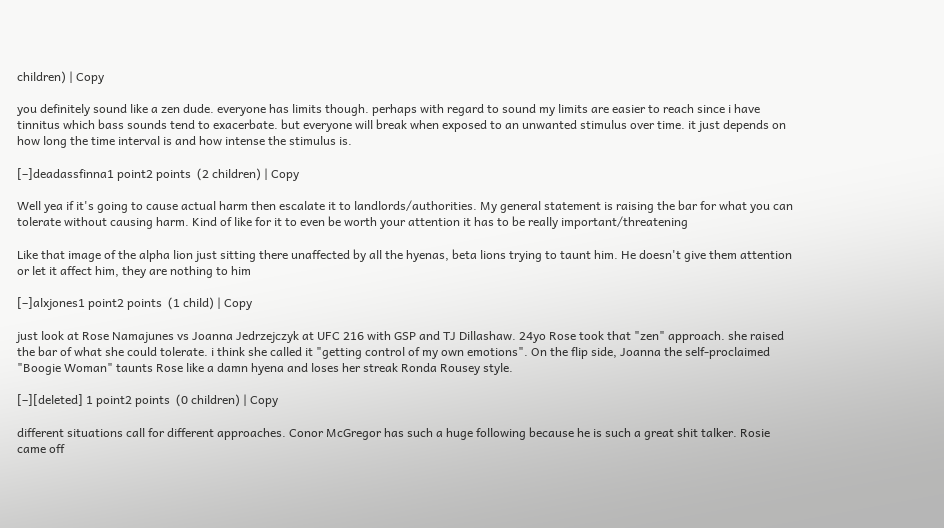children) | Copy

you definitely sound like a zen dude. everyone has limits though. perhaps with regard to sound my limits are easier to reach since i have tinnitus which bass sounds tend to exacerbate. but everyone will break when exposed to an unwanted stimulus over time. it just depends on how long the time interval is and how intense the stimulus is.

[–]deadassfinna1 point2 points  (2 children) | Copy

Well yea if it's going to cause actual harm then escalate it to landlords/authorities. My general statement is raising the bar for what you can tolerate without causing harm. Kind of like for it to even be worth your attention it has to be really important/threatening

Like that image of the alpha lion just sitting there unaffected by all the hyenas, beta lions trying to taunt him. He doesn't give them attention or let it affect him, they are nothing to him

[–]alxjones1 point2 points  (1 child) | Copy

just look at Rose Namajunes vs Joanna Jedrzejczyk at UFC 216 with GSP and TJ Dillashaw. 24yo Rose took that "zen" approach. she raised the bar of what she could tolerate. i think she called it "getting control of my own emotions". On the flip side, Joanna the self-proclaimed "Boogie Woman" taunts Rose like a damn hyena and loses her streak Ronda Rousey style.

[–][deleted] 1 point2 points  (0 children) | Copy

different situations call for different approaches. Conor McGregor has such a huge following because he is such a great shit talker. Rosie came off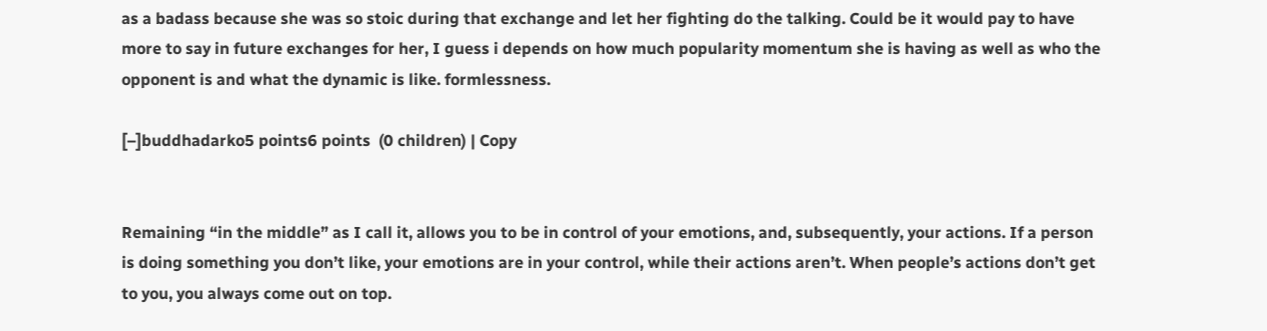as a badass because she was so stoic during that exchange and let her fighting do the talking. Could be it would pay to have more to say in future exchanges for her, I guess i depends on how much popularity momentum she is having as well as who the opponent is and what the dynamic is like. formlessness.

[–]buddhadarko5 points6 points  (0 children) | Copy


Remaining “in the middle” as I call it, allows you to be in control of your emotions, and, subsequently, your actions. If a person is doing something you don’t like, your emotions are in your control, while their actions aren’t. When people’s actions don’t get to you, you always come out on top.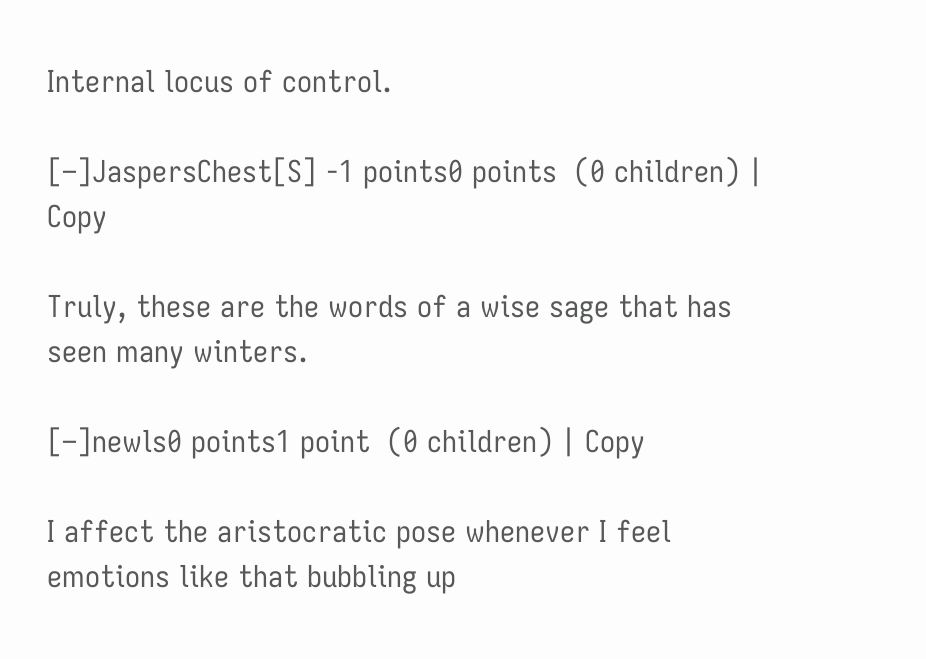Internal locus of control.

[–]JaspersChest[S] -1 points0 points  (0 children) | Copy

Truly, these are the words of a wise sage that has seen many winters.

[–]newls0 points1 point  (0 children) | Copy

I affect the aristocratic pose whenever I feel emotions like that bubbling up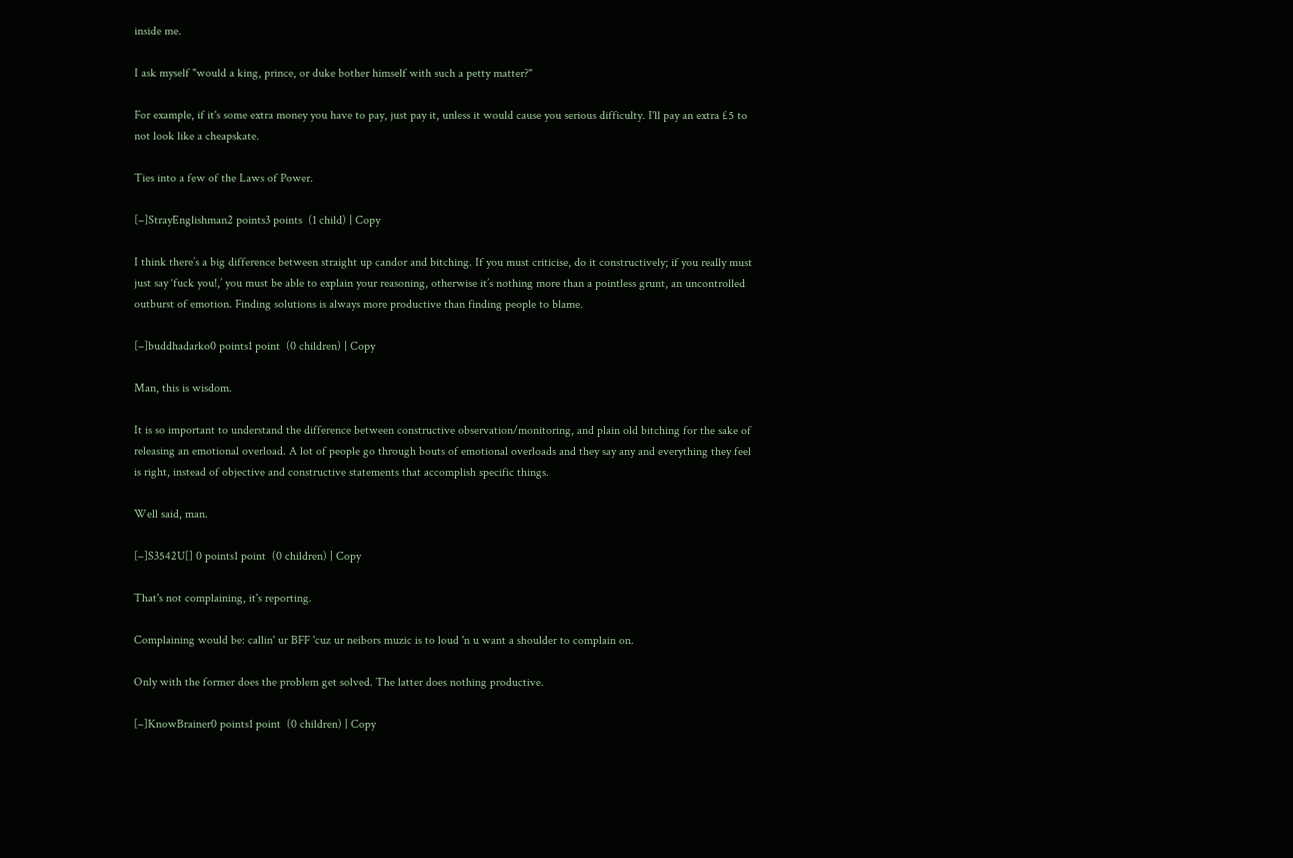inside me.

I ask myself "would a king, prince, or duke bother himself with such a petty matter?"

For example, if it's some extra money you have to pay, just pay it, unless it would cause you serious difficulty. I'll pay an extra £5 to not look like a cheapskate.

Ties into a few of the Laws of Power.

[–]StrayEnglishman2 points3 points  (1 child) | Copy

I think there’s a big difference between straight up candor and bitching. If you must criticise, do it constructively; if you really must just say ‘fuck you!,’ you must be able to explain your reasoning, otherwise it’s nothing more than a pointless grunt, an uncontrolled outburst of emotion. Finding solutions is always more productive than finding people to blame.

[–]buddhadarko0 points1 point  (0 children) | Copy

Man, this is wisdom.

It is so important to understand the difference between constructive observation/monitoring, and plain old bitching for the sake of releasing an emotional overload. A lot of people go through bouts of emotional overloads and they say any and everything they feel is right, instead of objective and constructive statements that accomplish specific things.

Well said, man.

[–]S3542U[] 0 points1 point  (0 children) | Copy

That's not complaining, it's reporting.

Complaining would be: callin' ur BFF 'cuz ur neibors muzic is to loud 'n u want a shoulder to complain on.

Only with the former does the problem get solved. The latter does nothing productive.

[–]KnowBrainer0 points1 point  (0 children) | Copy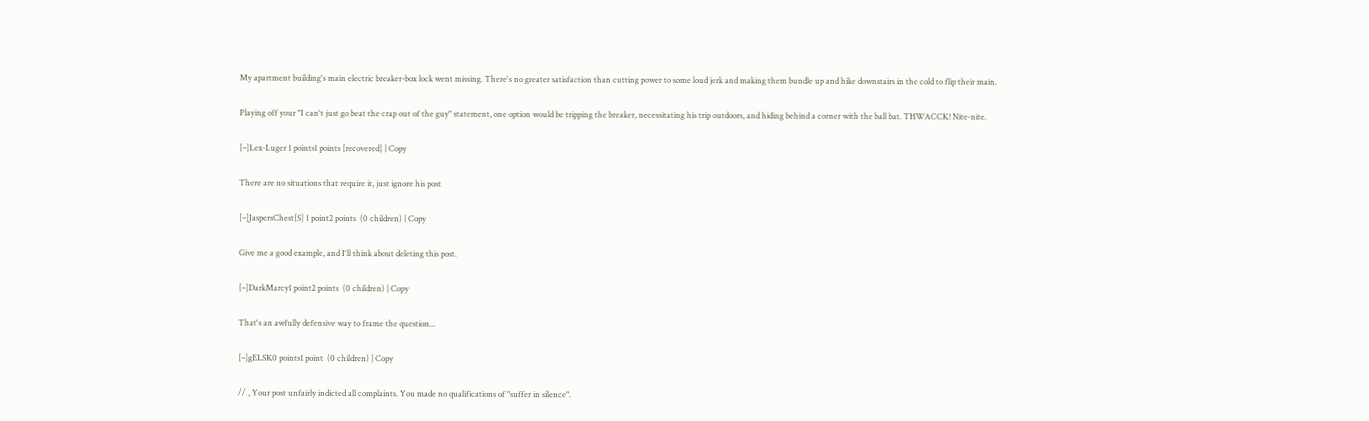My apartment building's main electric breaker-box lock went missing. There's no greater satisfaction than cutting power to some loud jerk and making them bundle up and hike downstairs in the cold to flip their main.

Playing off your "I can't just go beat the crap out of the guy" statement, one option would be tripping the breaker, necessitating his trip outdoors, and hiding behind a corner with the ball bat. THWACCK! Nite-nite.

[–]Lex-Luger 1 points1 points [recovered] | Copy

There are no situations that require it, just ignore his post

[–]JaspersChest[S] 1 point2 points  (0 children) | Copy

Give me a good example, and I'll think about deleting this post.

[–]DarkMarcy1 point2 points  (0 children) | Copy

That's an awfully defensive way to frame the question...

[–]gELSK0 points1 point  (0 children) | Copy

// , Your post unfairly indicted all complaints. You made no qualifications of "suffer in silence".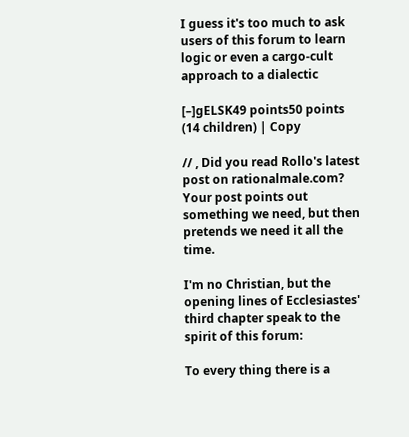I guess it's too much to ask users of this forum to learn logic or even a cargo-cult approach to a dialectic

[–]gELSK49 points50 points  (14 children) | Copy

// , Did you read Rollo's latest post on rationalmale.com? Your post points out something we need, but then pretends we need it all the time.

I'm no Christian, but the opening lines of Ecclesiastes' third chapter speak to the spirit of this forum:

To every thing there is a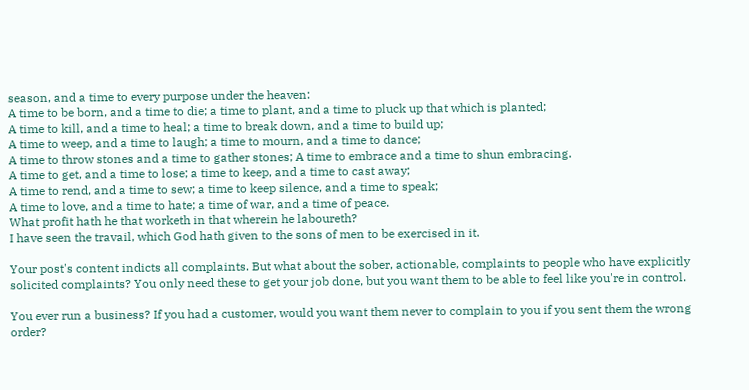season, and a time to every purpose under the heaven:
A time to be born, and a time to die; a time to plant, and a time to pluck up that which is planted;
A time to kill, and a time to heal; a time to break down, and a time to build up;
A time to weep, and a time to laugh; a time to mourn, and a time to dance;
A time to throw stones and a time to gather stones; A time to embrace and a time to shun embracing.
A time to get, and a time to lose; a time to keep, and a time to cast away;
A time to rend, and a time to sew; a time to keep silence, and a time to speak;
A time to love, and a time to hate; a time of war, and a time of peace.
What profit hath he that worketh in that wherein he laboureth?
I have seen the travail, which God hath given to the sons of men to be exercised in it.

Your post's content indicts all complaints. But what about the sober, actionable, complaints to people who have explicitly solicited complaints? You only need these to get your job done, but you want them to be able to feel like you're in control.

You ever run a business? If you had a customer, would you want them never to complain to you if you sent them the wrong order?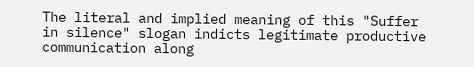The literal and implied meaning of this "Suffer in silence" slogan indicts legitimate productive communication along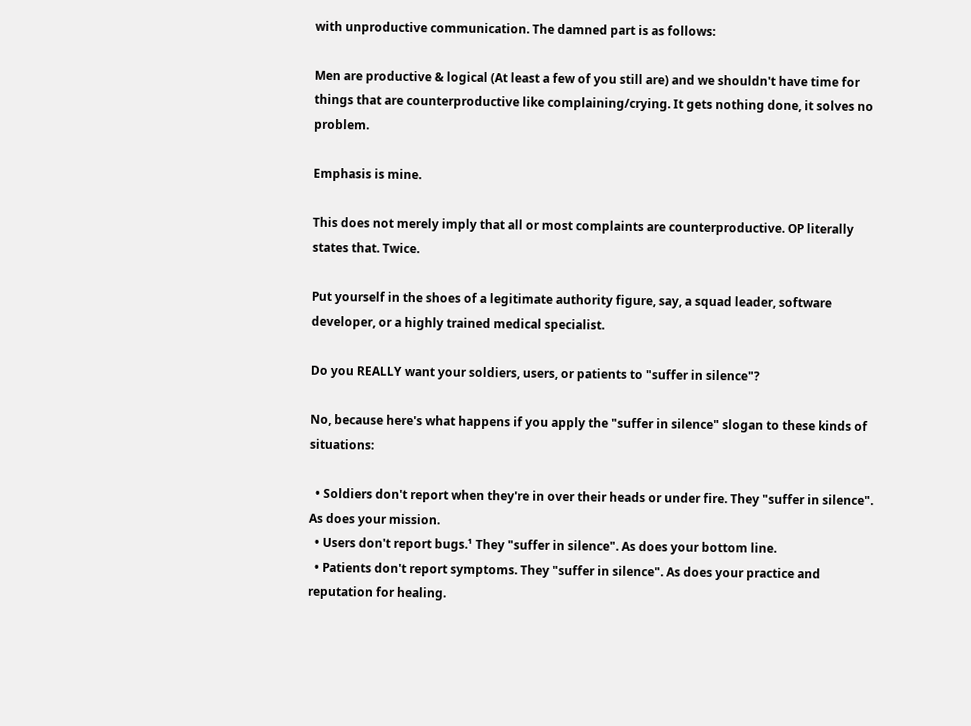with unproductive communication. The damned part is as follows:

Men are productive & logical (At least a few of you still are) and we shouldn't have time for things that are counterproductive like complaining/crying. It gets nothing done, it solves no problem.

Emphasis is mine.

This does not merely imply that all or most complaints are counterproductive. OP literally states that. Twice.

Put yourself in the shoes of a legitimate authority figure, say, a squad leader, software developer, or a highly trained medical specialist.

Do you REALLY want your soldiers, users, or patients to "suffer in silence"?

No, because here's what happens if you apply the "suffer in silence" slogan to these kinds of situations:

  • Soldiers don't report when they're in over their heads or under fire. They "suffer in silence". As does your mission.
  • Users don't report bugs.¹ They "suffer in silence". As does your bottom line.
  • Patients don't report symptoms. They "suffer in silence". As does your practice and reputation for healing.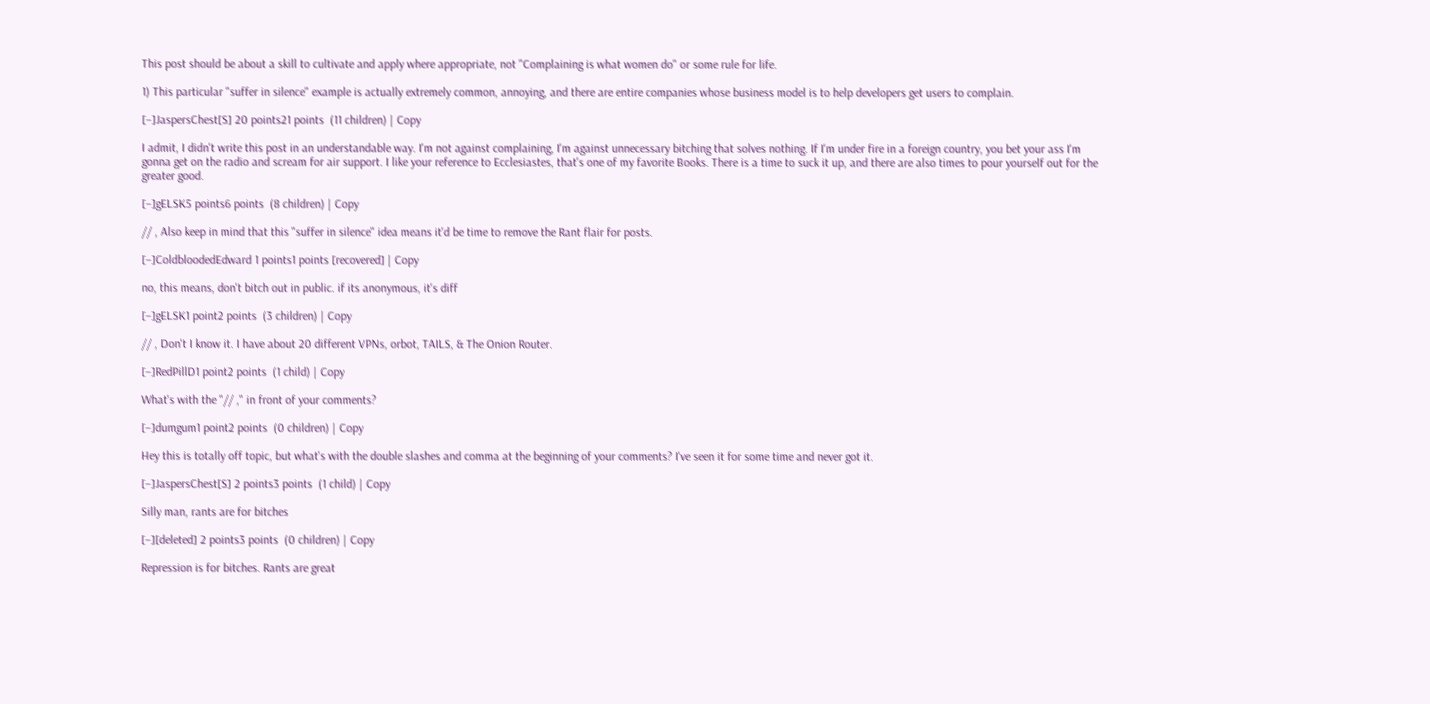This post should be about a skill to cultivate and apply where appropriate, not "Complaining is what women do" or some rule for life.

1) This particular "suffer in silence" example is actually extremely common, annoying, and there are entire companies whose business model is to help developers get users to complain.

[–]JaspersChest[S] 20 points21 points  (11 children) | Copy

I admit, I didn't write this post in an understandable way. I'm not against complaining, I'm against unnecessary bitching that solves nothing. If I'm under fire in a foreign country, you bet your ass I'm gonna get on the radio and scream for air support. I like your reference to Ecclesiastes, that's one of my favorite Books. There is a time to suck it up, and there are also times to pour yourself out for the greater good.

[–]gELSK5 points6 points  (8 children) | Copy

// , Also keep in mind that this "suffer in silence" idea means it'd be time to remove the Rant flair for posts.

[–]ColdbloodedEdward 1 points1 points [recovered] | Copy

no, this means, don't bitch out in public. if its anonymous, it's diff

[–]gELSK1 point2 points  (3 children) | Copy

// , Don't I know it. I have about 20 different VPNs, orbot, TAILS, & The Onion Router.

[–]RedPillD1 point2 points  (1 child) | Copy

What's with the "// ," in front of your comments?

[–]dumgum1 point2 points  (0 children) | Copy

Hey this is totally off topic, but what's with the double slashes and comma at the beginning of your comments? I've seen it for some time and never got it.

[–]JaspersChest[S] 2 points3 points  (1 child) | Copy

Silly man, rants are for bitches

[–][deleted] 2 points3 points  (0 children) | Copy

Repression is for bitches. Rants are great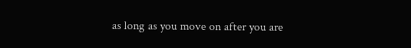as long as you move on after you are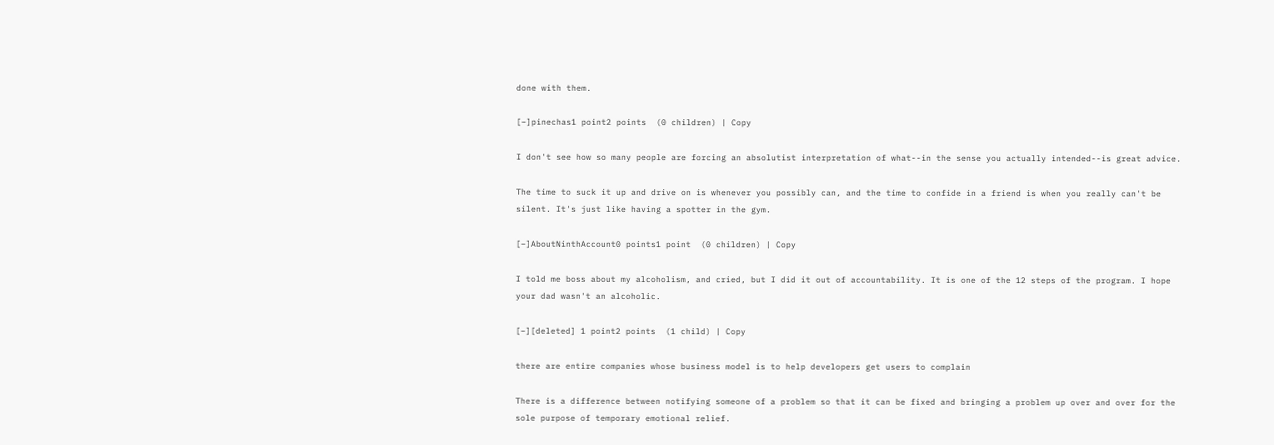done with them.

[–]pinechas1 point2 points  (0 children) | Copy

I don't see how so many people are forcing an absolutist interpretation of what--in the sense you actually intended--is great advice.

The time to suck it up and drive on is whenever you possibly can, and the time to confide in a friend is when you really can't be silent. It's just like having a spotter in the gym.

[–]AboutNinthAccount0 points1 point  (0 children) | Copy

I told me boss about my alcoholism, and cried, but I did it out of accountability. It is one of the 12 steps of the program. I hope your dad wasn't an alcoholic.

[–][deleted] 1 point2 points  (1 child) | Copy

there are entire companies whose business model is to help developers get users to complain

There is a difference between notifying someone of a problem so that it can be fixed and bringing a problem up over and over for the sole purpose of temporary emotional relief.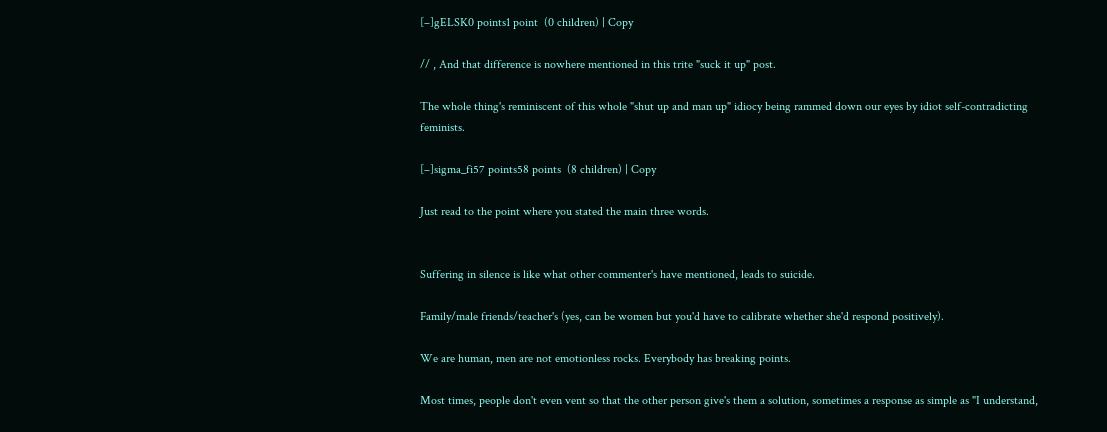[–]gELSK0 points1 point  (0 children) | Copy

// , And that difference is nowhere mentioned in this trite "suck it up" post.

The whole thing's reminiscent of this whole "shut up and man up" idiocy being rammed down our eyes by idiot self-contradicting feminists.

[–]sigma_fi57 points58 points  (8 children) | Copy

Just read to the point where you stated the main three words.


Suffering in silence is like what other commenter's have mentioned, leads to suicide.

Family/male friends/teacher's (yes, can be women but you'd have to calibrate whether she'd respond positively).

We are human, men are not emotionless rocks. Everybody has breaking points.

Most times, people don't even vent so that the other person give's them a solution, sometimes a response as simple as "I understand,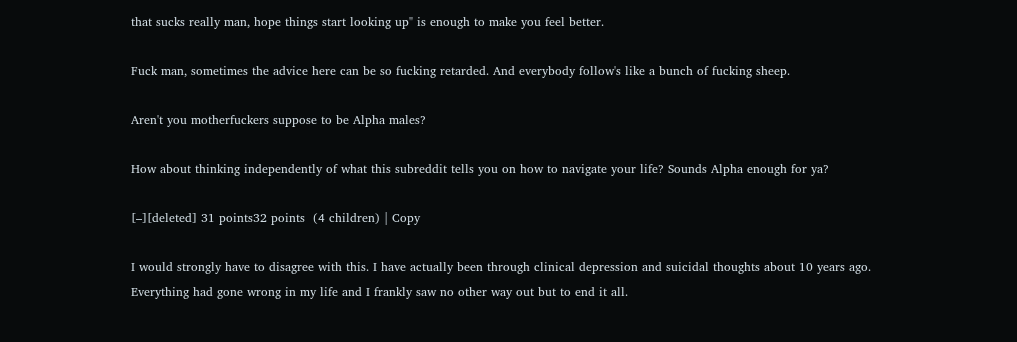that sucks really man, hope things start looking up" is enough to make you feel better.

Fuck man, sometimes the advice here can be so fucking retarded. And everybody follow's like a bunch of fucking sheep.

Aren't you motherfuckers suppose to be Alpha males?

How about thinking independently of what this subreddit tells you on how to navigate your life? Sounds Alpha enough for ya?

[–][deleted] 31 points32 points  (4 children) | Copy

I would strongly have to disagree with this. I have actually been through clinical depression and suicidal thoughts about 10 years ago. Everything had gone wrong in my life and I frankly saw no other way out but to end it all.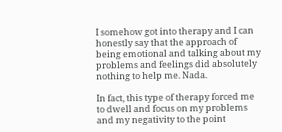I somehow got into therapy and I can honestly say that the approach of being emotional and talking about my problems and feelings did absolutely nothing to help me. Nada.

In fact, this type of therapy forced me to dwell and focus on my problems and my negativity to the point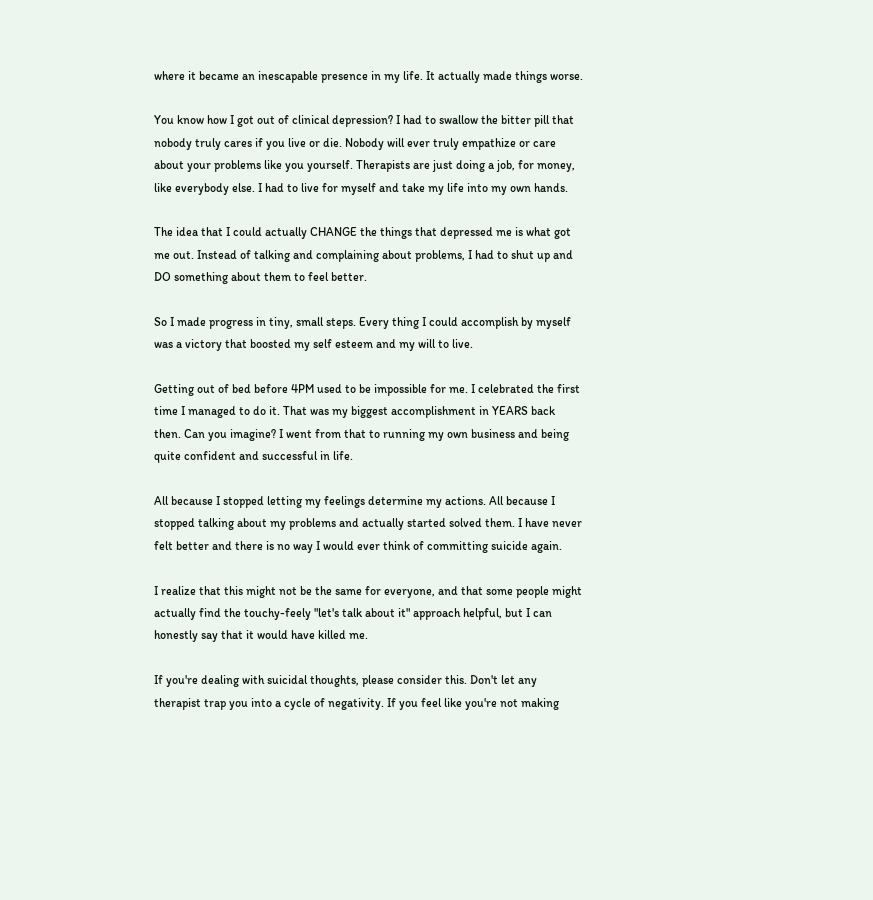where it became an inescapable presence in my life. It actually made things worse.

You know how I got out of clinical depression? I had to swallow the bitter pill that nobody truly cares if you live or die. Nobody will ever truly empathize or care about your problems like you yourself. Therapists are just doing a job, for money, like everybody else. I had to live for myself and take my life into my own hands.

The idea that I could actually CHANGE the things that depressed me is what got me out. Instead of talking and complaining about problems, I had to shut up and DO something about them to feel better.

So I made progress in tiny, small steps. Every thing I could accomplish by myself was a victory that boosted my self esteem and my will to live.

Getting out of bed before 4PM used to be impossible for me. I celebrated the first time I managed to do it. That was my biggest accomplishment in YEARS back then. Can you imagine? I went from that to running my own business and being quite confident and successful in life.

All because I stopped letting my feelings determine my actions. All because I stopped talking about my problems and actually started solved them. I have never felt better and there is no way I would ever think of committing suicide again.

I realize that this might not be the same for everyone, and that some people might actually find the touchy-feely "let's talk about it" approach helpful, but I can honestly say that it would have killed me.

If you're dealing with suicidal thoughts, please consider this. Don't let any therapist trap you into a cycle of negativity. If you feel like you're not making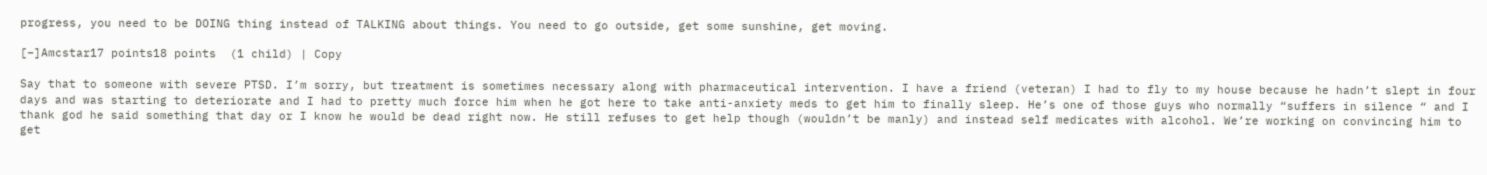progress, you need to be DOING thing instead of TALKING about things. You need to go outside, get some sunshine, get moving.

[–]Amcstar17 points18 points  (1 child) | Copy

Say that to someone with severe PTSD. I’m sorry, but treatment is sometimes necessary along with pharmaceutical intervention. I have a friend (veteran) I had to fly to my house because he hadn’t slept in four days and was starting to deteriorate and I had to pretty much force him when he got here to take anti-anxiety meds to get him to finally sleep. He’s one of those guys who normally “suffers in silence “ and I thank god he said something that day or I know he would be dead right now. He still refuses to get help though (wouldn’t be manly) and instead self medicates with alcohol. We’re working on convincing him to get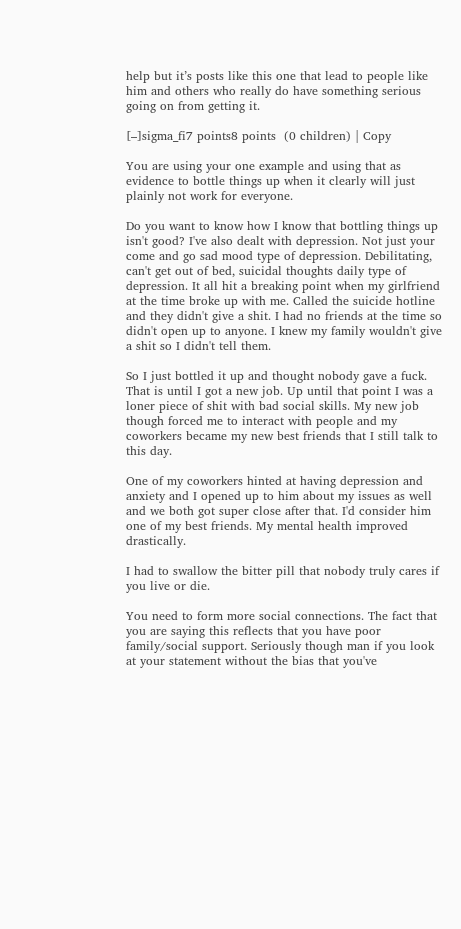help but it’s posts like this one that lead to people like him and others who really do have something serious going on from getting it.

[–]sigma_fi7 points8 points  (0 children) | Copy

You are using your one example and using that as evidence to bottle things up when it clearly will just plainly not work for everyone.

Do you want to know how I know that bottling things up isn't good? I've also dealt with depression. Not just your come and go sad mood type of depression. Debilitating, can't get out of bed, suicidal thoughts daily type of depression. It all hit a breaking point when my girlfriend at the time broke up with me. Called the suicide hotline and they didn't give a shit. I had no friends at the time so didn't open up to anyone. I knew my family wouldn't give a shit so I didn't tell them.

So I just bottled it up and thought nobody gave a fuck. That is until I got a new job. Up until that point I was a loner piece of shit with bad social skills. My new job though forced me to interact with people and my coworkers became my new best friends that I still talk to this day.

One of my coworkers hinted at having depression and anxiety and I opened up to him about my issues as well and we both got super close after that. I'd consider him one of my best friends. My mental health improved drastically.

I had to swallow the bitter pill that nobody truly cares if you live or die.

You need to form more social connections. The fact that you are saying this reflects that you have poor family/social support. Seriously though man if you look at your statement without the bias that you've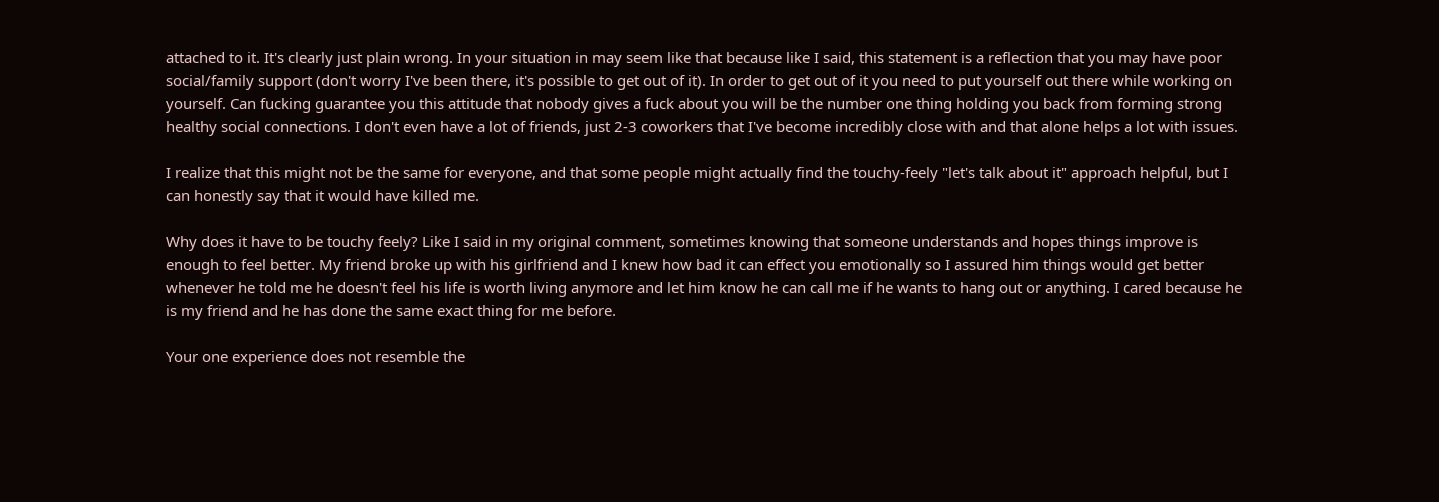attached to it. It's clearly just plain wrong. In your situation in may seem like that because like I said, this statement is a reflection that you may have poor social/family support (don't worry I've been there, it's possible to get out of it). In order to get out of it you need to put yourself out there while working on yourself. Can fucking guarantee you this attitude that nobody gives a fuck about you will be the number one thing holding you back from forming strong healthy social connections. I don't even have a lot of friends, just 2-3 coworkers that I've become incredibly close with and that alone helps a lot with issues.

I realize that this might not be the same for everyone, and that some people might actually find the touchy-feely "let's talk about it" approach helpful, but I can honestly say that it would have killed me.

Why does it have to be touchy feely? Like I said in my original comment, sometimes knowing that someone understands and hopes things improve is enough to feel better. My friend broke up with his girlfriend and I knew how bad it can effect you emotionally so I assured him things would get better whenever he told me he doesn't feel his life is worth living anymore and let him know he can call me if he wants to hang out or anything. I cared because he is my friend and he has done the same exact thing for me before.

Your one experience does not resemble the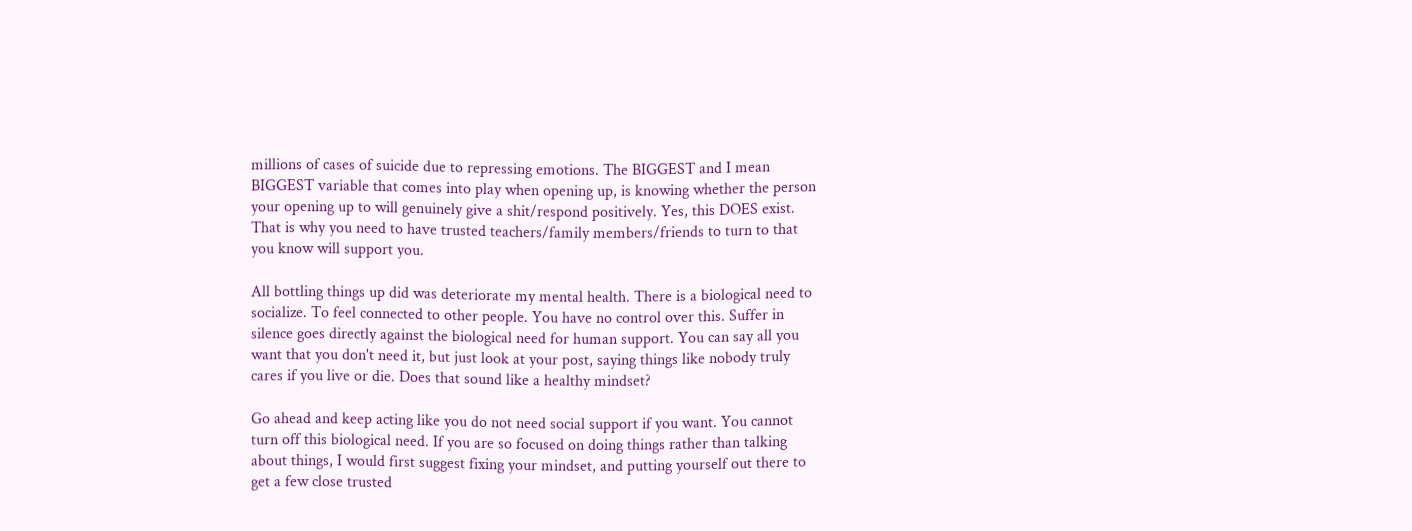millions of cases of suicide due to repressing emotions. The BIGGEST and I mean BIGGEST variable that comes into play when opening up, is knowing whether the person your opening up to will genuinely give a shit/respond positively. Yes, this DOES exist. That is why you need to have trusted teachers/family members/friends to turn to that you know will support you.

All bottling things up did was deteriorate my mental health. There is a biological need to socialize. To feel connected to other people. You have no control over this. Suffer in silence goes directly against the biological need for human support. You can say all you want that you don't need it, but just look at your post, saying things like nobody truly cares if you live or die. Does that sound like a healthy mindset?

Go ahead and keep acting like you do not need social support if you want. You cannot turn off this biological need. If you are so focused on doing things rather than talking about things, I would first suggest fixing your mindset, and putting yourself out there to get a few close trusted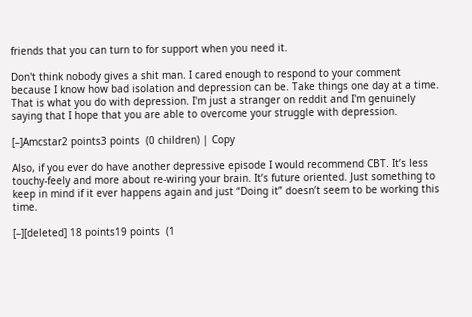friends that you can turn to for support when you need it.

Don't think nobody gives a shit man. I cared enough to respond to your comment because I know how bad isolation and depression can be. Take things one day at a time. That is what you do with depression. I'm just a stranger on reddit and I'm genuinely saying that I hope that you are able to overcome your struggle with depression.

[–]Amcstar2 points3 points  (0 children) | Copy

Also, if you ever do have another depressive episode I would recommend CBT. It’s less touchy-feely and more about re-wiring your brain. It’s future oriented. Just something to keep in mind if it ever happens again and just “Doing it” doesn’t seem to be working this time.

[–][deleted] 18 points19 points  (1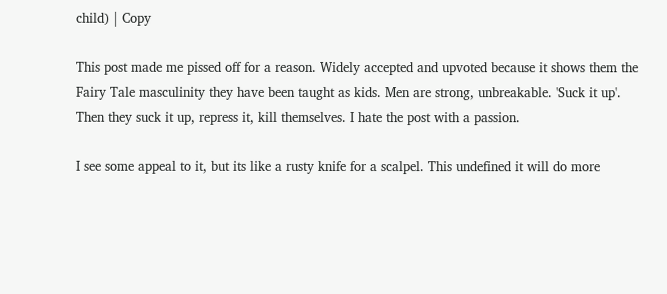child) | Copy

This post made me pissed off for a reason. Widely accepted and upvoted because it shows them the Fairy Tale masculinity they have been taught as kids. Men are strong, unbreakable. 'Suck it up'. Then they suck it up, repress it, kill themselves. I hate the post with a passion.

I see some appeal to it, but its like a rusty knife for a scalpel. This undefined it will do more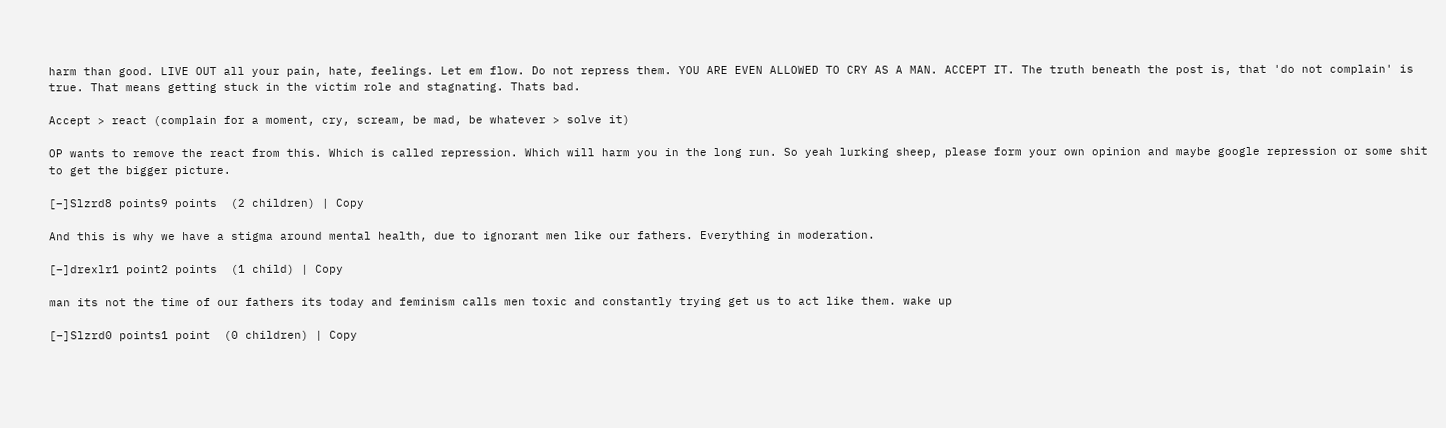harm than good. LIVE OUT all your pain, hate, feelings. Let em flow. Do not repress them. YOU ARE EVEN ALLOWED TO CRY AS A MAN. ACCEPT IT. The truth beneath the post is, that 'do not complain' is true. That means getting stuck in the victim role and stagnating. Thats bad.

Accept > react (complain for a moment, cry, scream, be mad, be whatever > solve it)

OP wants to remove the react from this. Which is called repression. Which will harm you in the long run. So yeah lurking sheep, please form your own opinion and maybe google repression or some shit to get the bigger picture.

[–]Slzrd8 points9 points  (2 children) | Copy

And this is why we have a stigma around mental health, due to ignorant men like our fathers. Everything in moderation.

[–]drexlr1 point2 points  (1 child) | Copy

man its not the time of our fathers its today and feminism calls men toxic and constantly trying get us to act like them. wake up

[–]Slzrd0 points1 point  (0 children) | Copy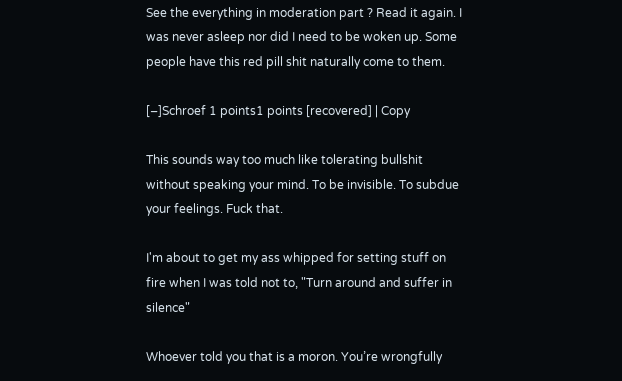See the everything in moderation part ? Read it again. I was never asleep nor did I need to be woken up. Some people have this red pill shit naturally come to them.

[–]Schroef 1 points1 points [recovered] | Copy

This sounds way too much like tolerating bullshit without speaking your mind. To be invisible. To subdue your feelings. Fuck that.

I'm about to get my ass whipped for setting stuff on fire when I was told not to, "Turn around and suffer in silence"

Whoever told you that is a moron. You’re wrongfully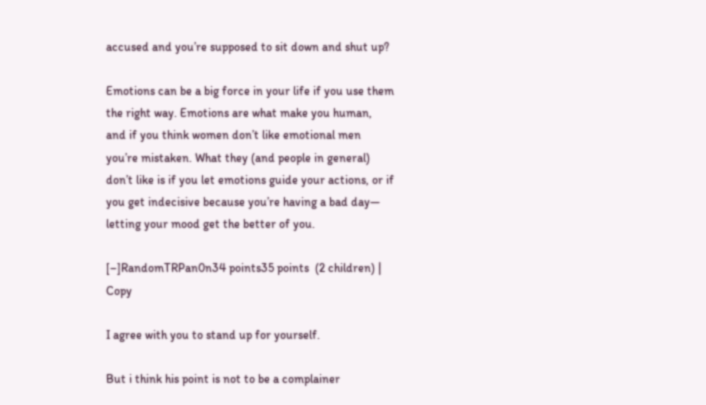accused and you’re supposed to sit down and shut up?

Emotions can be a big force in your life if you use them the right way. Emotions are what make you human, and if you think women don’t like emotional men you’re mistaken. What they (and people in general) don’t like is if you let emotions guide your actions, or if you get indecisive because you’re having a bad day— letting your mood get the better of you.

[–]RandomTRPan0n34 points35 points  (2 children) | Copy

I agree with you to stand up for yourself.

But i think his point is not to be a complainer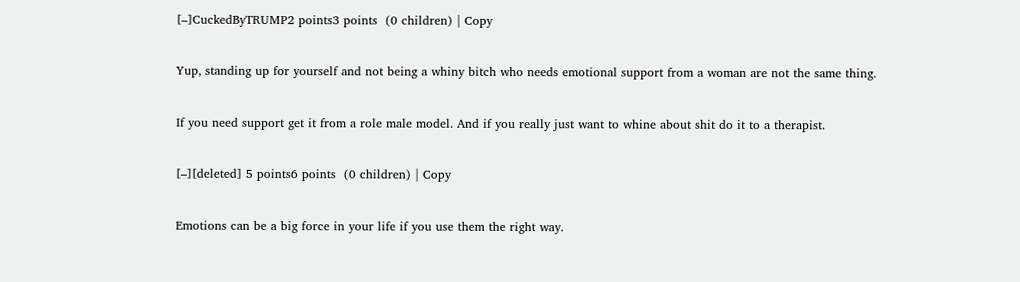[–]CuckedByTRUMP2 points3 points  (0 children) | Copy

Yup, standing up for yourself and not being a whiny bitch who needs emotional support from a woman are not the same thing.

If you need support get it from a role male model. And if you really just want to whine about shit do it to a therapist.

[–][deleted] 5 points6 points  (0 children) | Copy

Emotions can be a big force in your life if you use them the right way.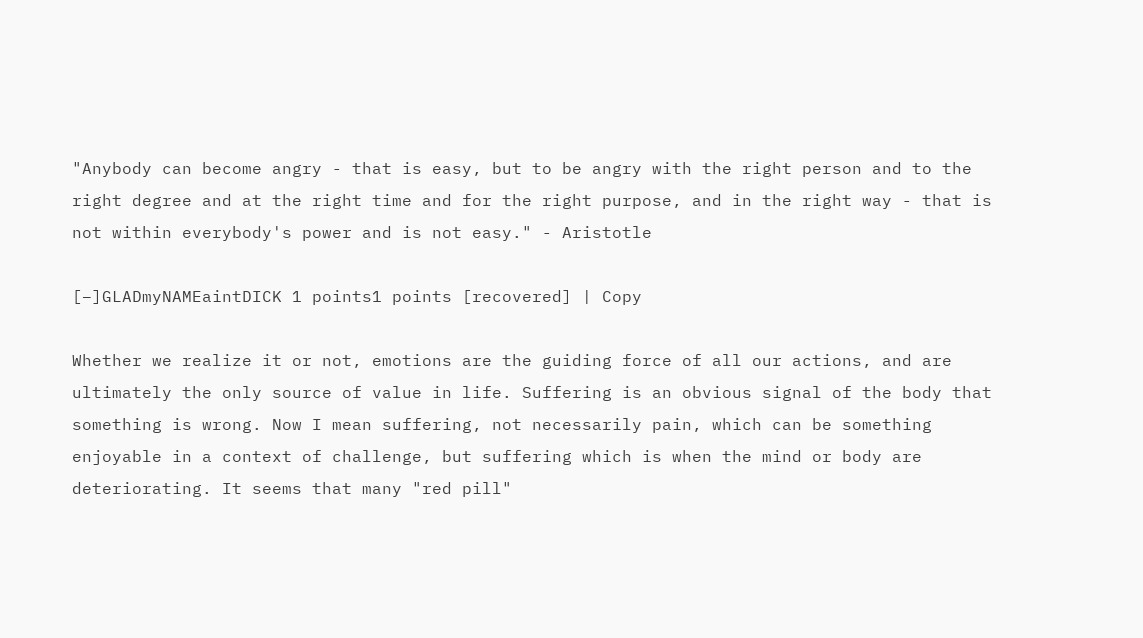"Anybody can become angry - that is easy, but to be angry with the right person and to the right degree and at the right time and for the right purpose, and in the right way - that is not within everybody's power and is not easy." - Aristotle

[–]GLADmyNAMEaintDICK 1 points1 points [recovered] | Copy

Whether we realize it or not, emotions are the guiding force of all our actions, and are ultimately the only source of value in life. Suffering is an obvious signal of the body that something is wrong. Now I mean suffering, not necessarily pain, which can be something enjoyable in a context of challenge, but suffering which is when the mind or body are deteriorating. It seems that many "red pill"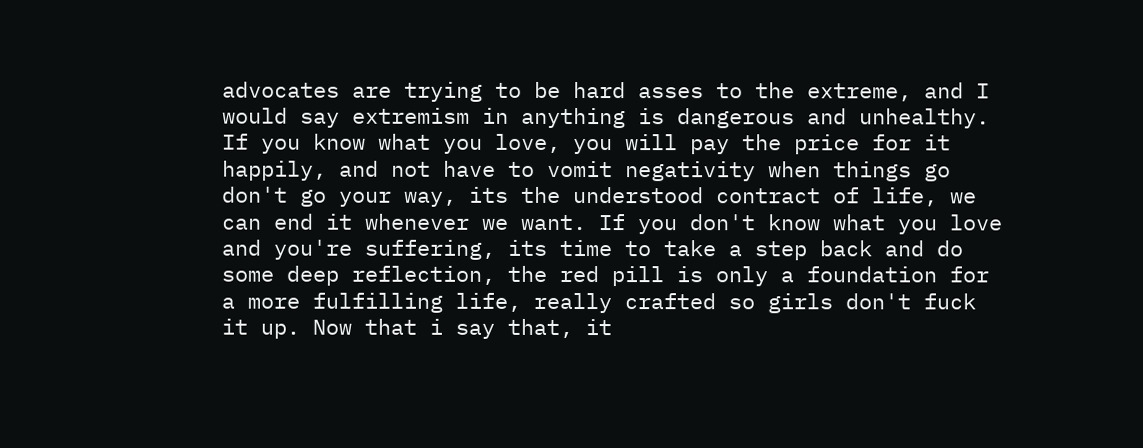advocates are trying to be hard asses to the extreme, and I would say extremism in anything is dangerous and unhealthy. If you know what you love, you will pay the price for it happily, and not have to vomit negativity when things go don't go your way, its the understood contract of life, we can end it whenever we want. If you don't know what you love and you're suffering, its time to take a step back and do some deep reflection, the red pill is only a foundation for a more fulfilling life, really crafted so girls don't fuck it up. Now that i say that, it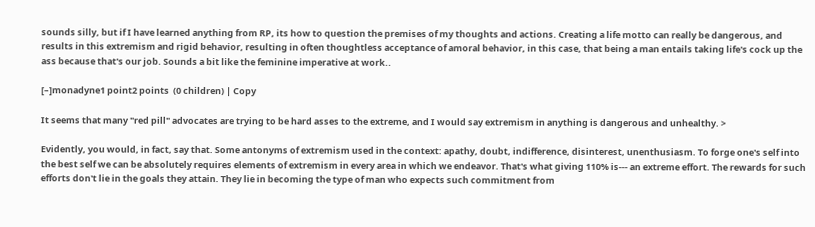sounds silly, but if I have learned anything from RP, its how to question the premises of my thoughts and actions. Creating a life motto can really be dangerous, and results in this extremism and rigid behavior, resulting in often thoughtless acceptance of amoral behavior, in this case, that being a man entails taking life's cock up the ass because that's our job. Sounds a bit like the feminine imperative at work..

[–]monadyne1 point2 points  (0 children) | Copy

It seems that many "red pill" advocates are trying to be hard asses to the extreme, and I would say extremism in anything is dangerous and unhealthy. >

Evidently, you would, in fact, say that. Some antonyms of extremism used in the context: apathy, doubt, indifference, disinterest, unenthusiasm. To forge one's self into the best self we can be absolutely requires elements of extremism in every area in which we endeavor. That's what giving 110% is--- an extreme effort. The rewards for such efforts don't lie in the goals they attain. They lie in becoming the type of man who expects such commitment from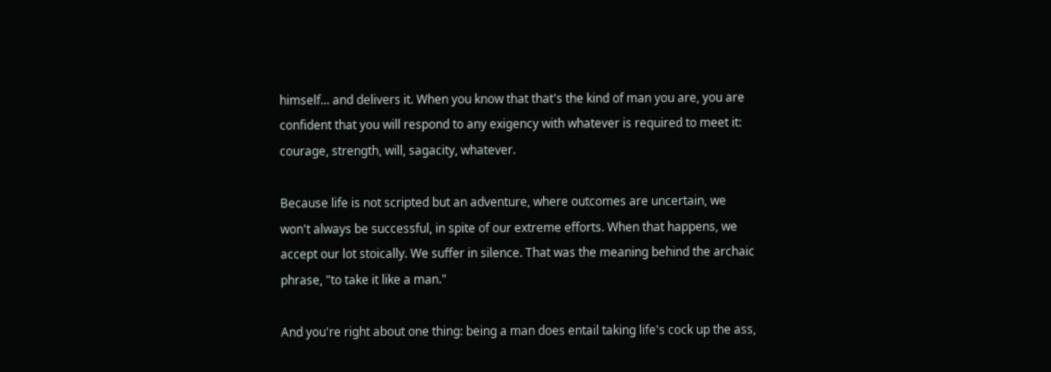himself... and delivers it. When you know that that's the kind of man you are, you are confident that you will respond to any exigency with whatever is required to meet it: courage, strength, will, sagacity, whatever.

Because life is not scripted but an adventure, where outcomes are uncertain, we won't always be successful, in spite of our extreme efforts. When that happens, we accept our lot stoically. We suffer in silence. That was the meaning behind the archaic phrase, "to take it like a man."

And you're right about one thing: being a man does entail taking life's cock up the ass,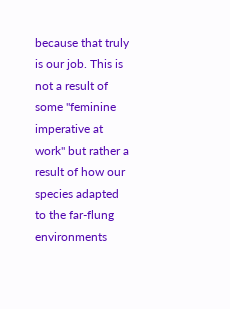because that truly is our job. This is not a result of some "feminine imperative at work" but rather a result of how our species adapted to the far-flung environments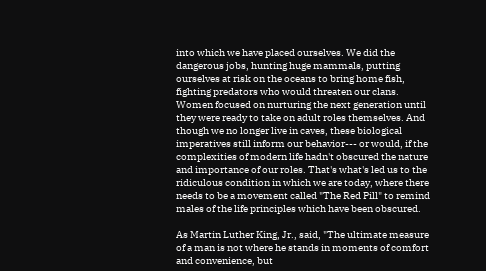into which we have placed ourselves. We did the dangerous jobs, hunting huge mammals, putting ourselves at risk on the oceans to bring home fish, fighting predators who would threaten our clans. Women focused on nurturing the next generation until they were ready to take on adult roles themselves. And though we no longer live in caves, these biological imperatives still inform our behavior--- or would, if the complexities of modern life hadn't obscured the nature and importance of our roles. That's what's led us to the ridiculous condition in which we are today, where there needs to be a movement called "The Red Pill" to remind males of the life principles which have been obscured.

As Martin Luther King, Jr., said, "The ultimate measure of a man is not where he stands in moments of comfort and convenience, but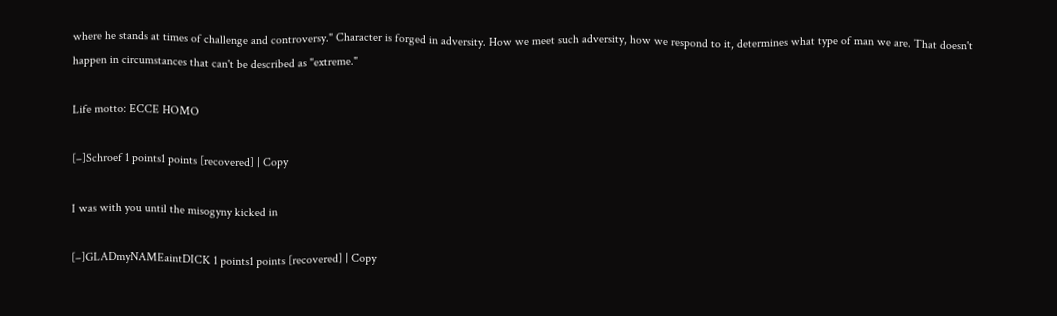where he stands at times of challenge and controversy." Character is forged in adversity. How we meet such adversity, how we respond to it, determines what type of man we are. That doesn't happen in circumstances that can't be described as "extreme."

Life motto: ECCE HOMO

[–]Schroef 1 points1 points [recovered] | Copy

I was with you until the misogyny kicked in

[–]GLADmyNAMEaintDICK 1 points1 points [recovered] | Copy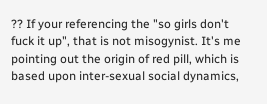?? If your referencing the "so girls don't fuck it up", that is not misogynist. It's me pointing out the origin of red pill, which is based upon inter-sexual social dynamics,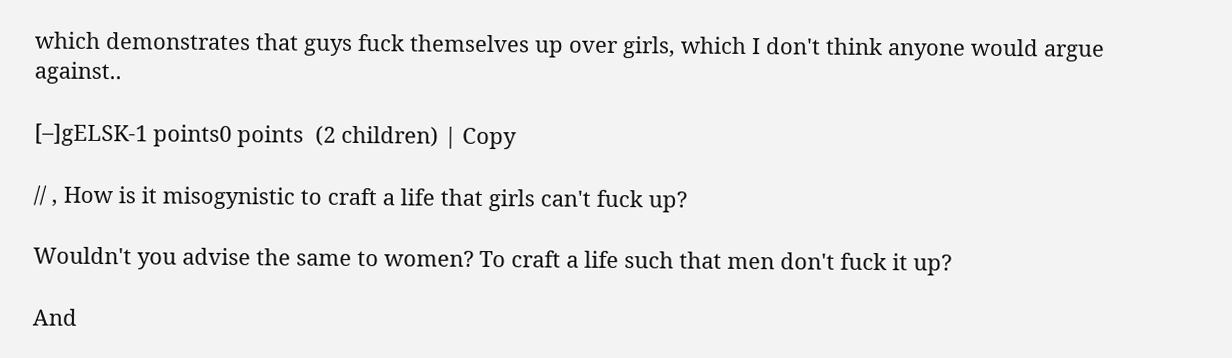which demonstrates that guys fuck themselves up over girls, which I don't think anyone would argue against..

[–]gELSK-1 points0 points  (2 children) | Copy

// , How is it misogynistic to craft a life that girls can't fuck up?

Wouldn't you advise the same to women? To craft a life such that men don't fuck it up?

And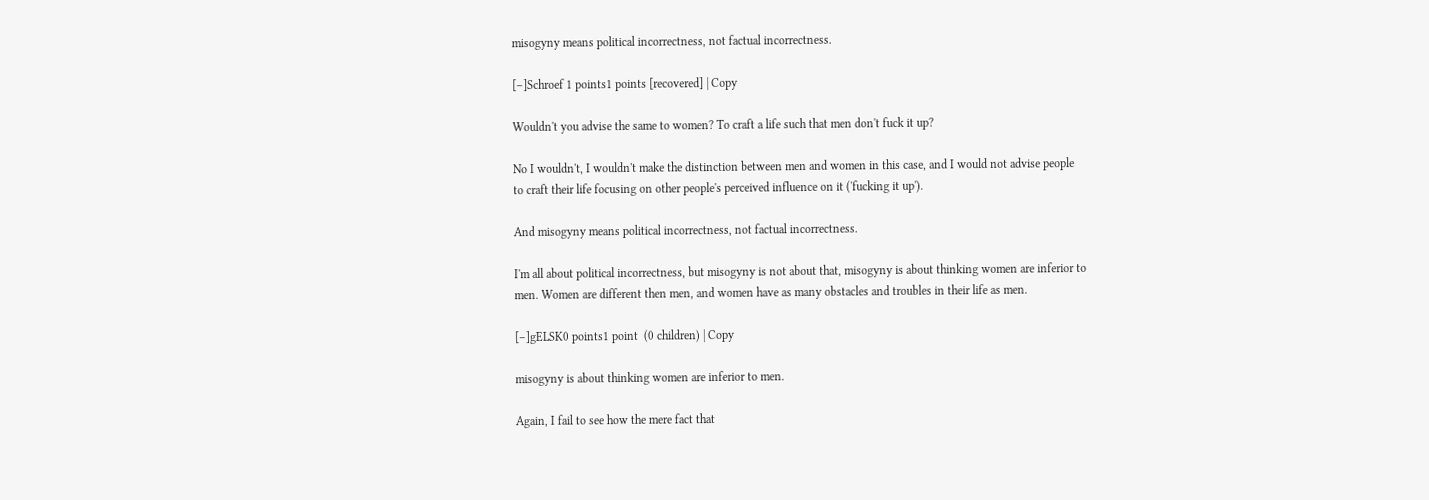misogyny means political incorrectness, not factual incorrectness.

[–]Schroef 1 points1 points [recovered] | Copy

Wouldn't you advise the same to women? To craft a life such that men don't fuck it up?

No I wouldn't, I wouldn't make the distinction between men and women in this case, and I would not advise people to craft their life focusing on other people's perceived influence on it ('fucking it up').

And misogyny means political incorrectness, not factual incorrectness.

I'm all about political incorrectness, but misogyny is not about that, misogyny is about thinking women are inferior to men. Women are different then men, and women have as many obstacles and troubles in their life as men.

[–]gELSK0 points1 point  (0 children) | Copy

misogyny is about thinking women are inferior to men.

Again, I fail to see how the mere fact that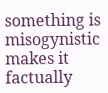something is misogynistic makes it factually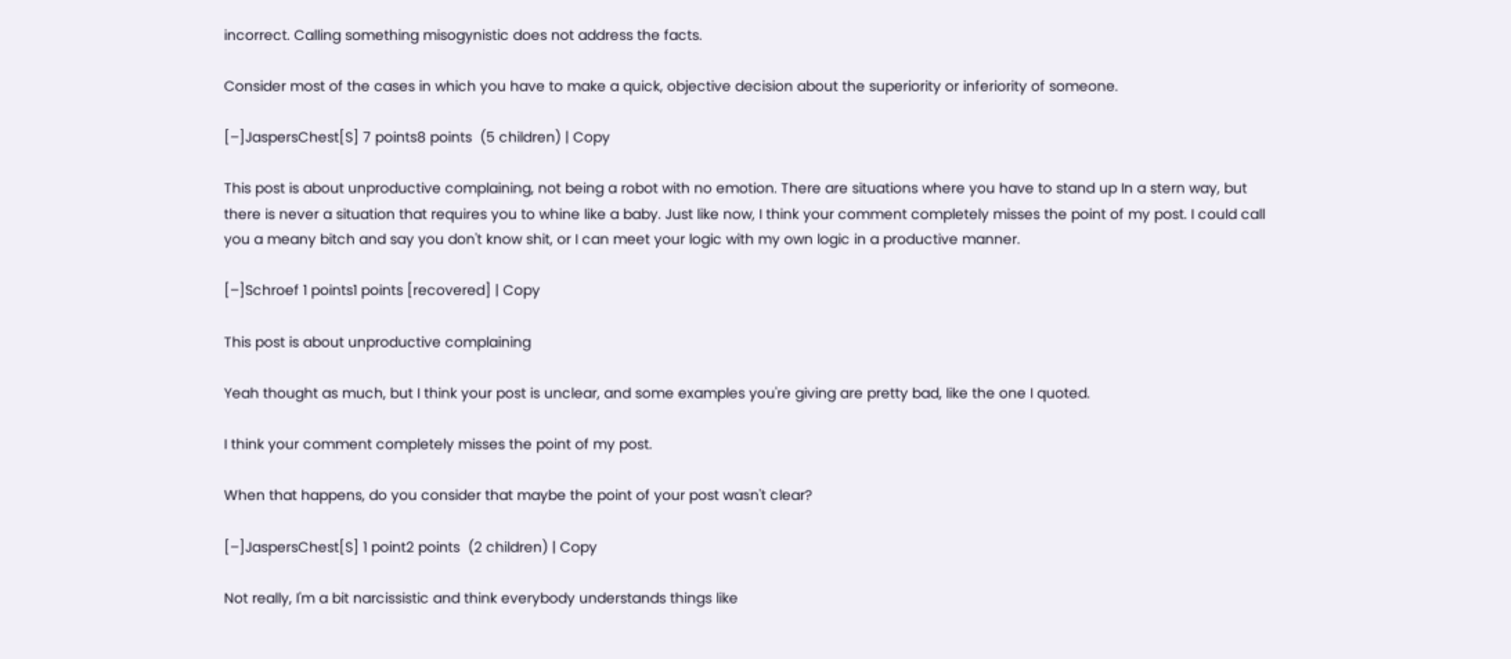incorrect. Calling something misogynistic does not address the facts.

Consider most of the cases in which you have to make a quick, objective decision about the superiority or inferiority of someone.

[–]JaspersChest[S] 7 points8 points  (5 children) | Copy

This post is about unproductive complaining, not being a robot with no emotion. There are situations where you have to stand up In a stern way, but there is never a situation that requires you to whine like a baby. Just like now, I think your comment completely misses the point of my post. I could call you a meany bitch and say you don't know shit, or I can meet your logic with my own logic in a productive manner.

[–]Schroef 1 points1 points [recovered] | Copy

This post is about unproductive complaining

Yeah thought as much, but I think your post is unclear, and some examples you're giving are pretty bad, like the one I quoted.

I think your comment completely misses the point of my post.

When that happens, do you consider that maybe the point of your post wasn't clear?

[–]JaspersChest[S] 1 point2 points  (2 children) | Copy

Not really, I'm a bit narcissistic and think everybody understands things like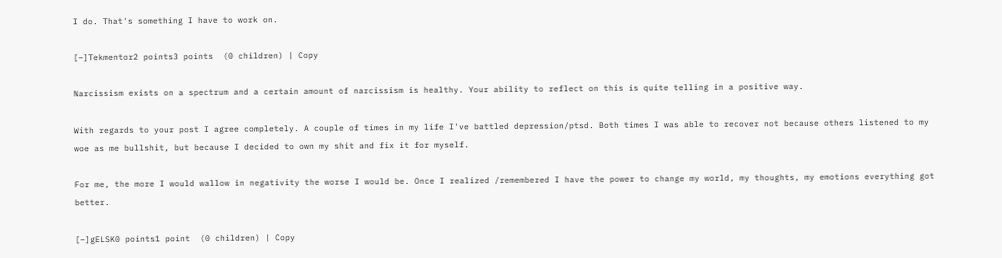I do. That's something I have to work on.

[–]Tekmentor2 points3 points  (0 children) | Copy

Narcissism exists on a spectrum and a certain amount of narcissism is healthy. Your ability to reflect on this is quite telling in a positive way.

With regards to your post I agree completely. A couple of times in my life I've battled depression/ptsd. Both times I was able to recover not because others listened to my woe as me bullshit, but because I decided to own my shit and fix it for myself.

For me, the more I would wallow in negativity the worse I would be. Once I realized /remembered I have the power to change my world, my thoughts, my emotions everything got better.

[–]gELSK0 points1 point  (0 children) | Copy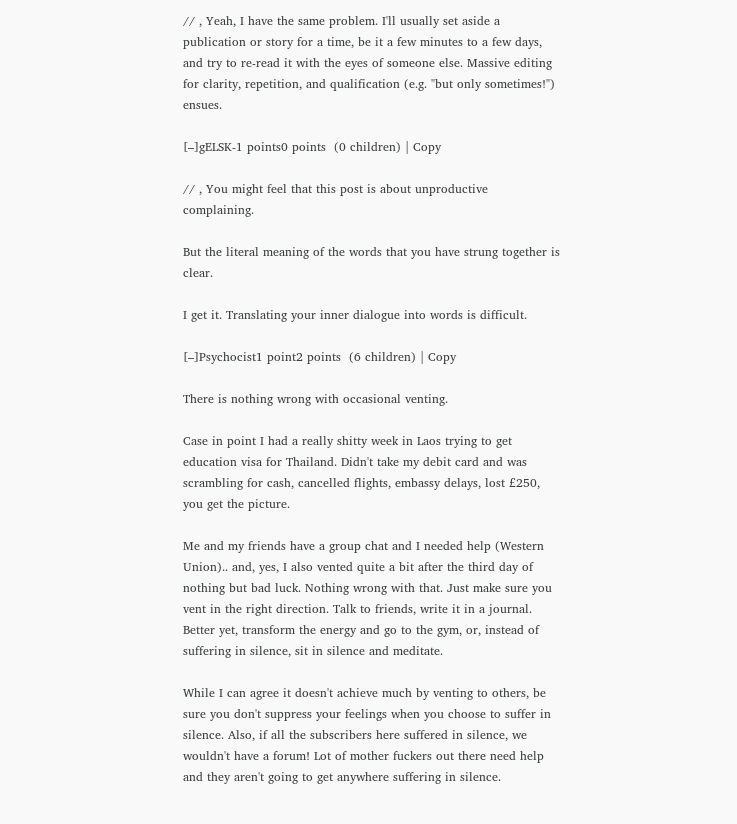// , Yeah, I have the same problem. I'll usually set aside a publication or story for a time, be it a few minutes to a few days, and try to re-read it with the eyes of someone else. Massive editing for clarity, repetition, and qualification (e.g. "but only sometimes!") ensues.

[–]gELSK-1 points0 points  (0 children) | Copy

// , You might feel that this post is about unproductive complaining.

But the literal meaning of the words that you have strung together is clear.

I get it. Translating your inner dialogue into words is difficult.

[–]Psychocist1 point2 points  (6 children) | Copy

There is nothing wrong with occasional venting.

Case in point I had a really shitty week in Laos trying to get education visa for Thailand. Didn't take my debit card and was scrambling for cash, cancelled flights, embassy delays, lost £250, you get the picture.

Me and my friends have a group chat and I needed help (Western Union).. and, yes, I also vented quite a bit after the third day of nothing but bad luck. Nothing wrong with that. Just make sure you vent in the right direction. Talk to friends, write it in a journal. Better yet, transform the energy and go to the gym, or, instead of suffering in silence, sit in silence and meditate.

While I can agree it doesn't achieve much by venting to others, be sure you don't suppress your feelings when you choose to suffer in silence. Also, if all the subscribers here suffered in silence, we wouldn't have a forum! Lot of mother fuckers out there need help and they aren't going to get anywhere suffering in silence.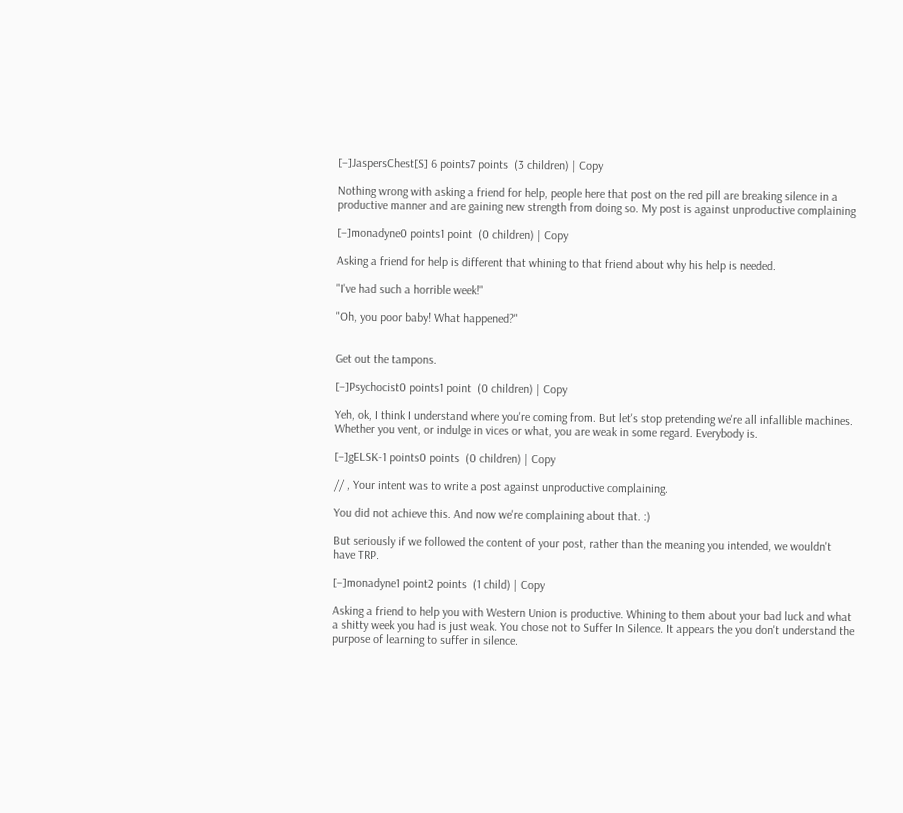[–]JaspersChest[S] 6 points7 points  (3 children) | Copy

Nothing wrong with asking a friend for help, people here that post on the red pill are breaking silence in a productive manner and are gaining new strength from doing so. My post is against unproductive complaining

[–]monadyne0 points1 point  (0 children) | Copy

Asking a friend for help is different that whining to that friend about why his help is needed.

"I've had such a horrible week!"

"Oh, you poor baby! What happened?"


Get out the tampons.

[–]Psychocist0 points1 point  (0 children) | Copy

Yeh, ok, I think I understand where you're coming from. But let's stop pretending we're all infallible machines. Whether you vent, or indulge in vices or what, you are weak in some regard. Everybody is.

[–]gELSK-1 points0 points  (0 children) | Copy

// , Your intent was to write a post against unproductive complaining.

You did not achieve this. And now we're complaining about that. :)

But seriously if we followed the content of your post, rather than the meaning you intended, we wouldn't have TRP.

[–]monadyne1 point2 points  (1 child) | Copy

Asking a friend to help you with Western Union is productive. Whining to them about your bad luck and what a shitty week you had is just weak. You chose not to Suffer In Silence. It appears the you don't understand the purpose of learning to suffer in silence.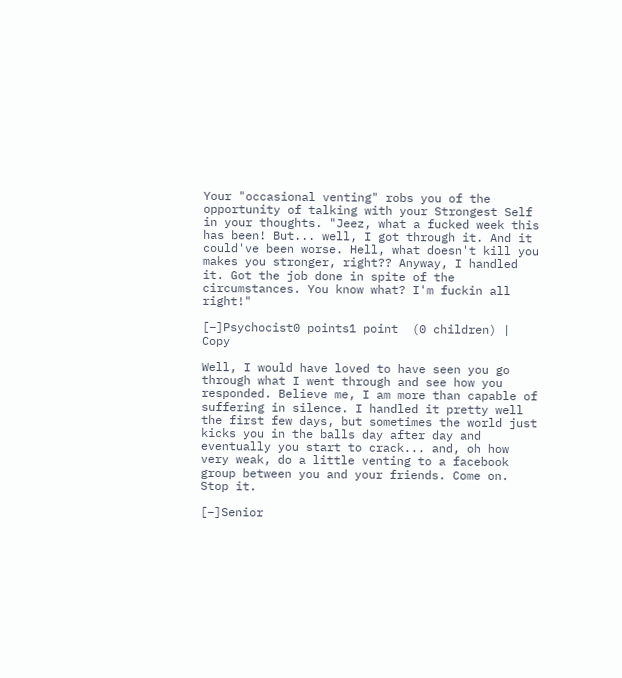Your "occasional venting" robs you of the opportunity of talking with your Strongest Self in your thoughts. "Jeez, what a fucked week this has been! But... well, I got through it. And it could've been worse. Hell, what doesn't kill you makes you stronger, right?? Anyway, I handled it. Got the job done in spite of the circumstances. You know what? I'm fuckin all right!"

[–]Psychocist0 points1 point  (0 children) | Copy

Well, I would have loved to have seen you go through what I went through and see how you responded. Believe me, I am more than capable of suffering in silence. I handled it pretty well the first few days, but sometimes the world just kicks you in the balls day after day and eventually you start to crack... and, oh how very weak, do a little venting to a facebook group between you and your friends. Come on. Stop it.

[–]Senior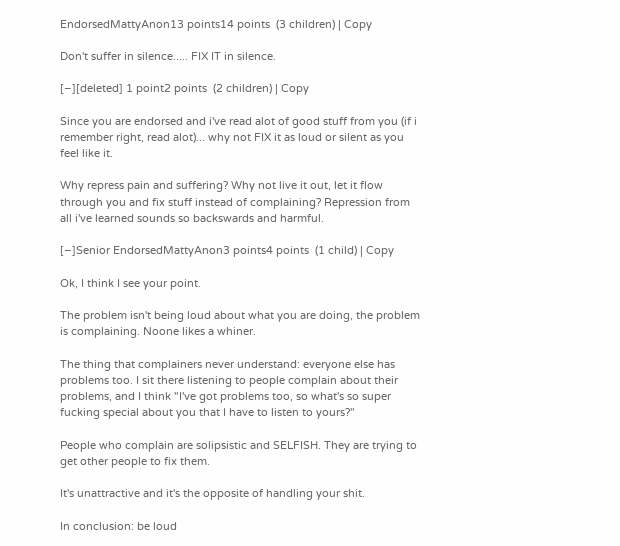EndorsedMattyAnon13 points14 points  (3 children) | Copy

Don't suffer in silence..... FIX IT in silence.

[–][deleted] 1 point2 points  (2 children) | Copy

Since you are endorsed and i've read alot of good stuff from you (if i remember right, read alot)... why not FIX it as loud or silent as you feel like it.

Why repress pain and suffering? Why not live it out, let it flow through you and fix stuff instead of complaining? Repression from all i've learned sounds so backswards and harmful.

[–]Senior EndorsedMattyAnon3 points4 points  (1 child) | Copy

Ok, I think I see your point.

The problem isn't being loud about what you are doing, the problem is complaining. Noone likes a whiner.

The thing that complainers never understand: everyone else has problems too. I sit there listening to people complain about their problems, and I think "I've got problems too, so what's so super fucking special about you that I have to listen to yours?"

People who complain are solipsistic and SELFISH. They are trying to get other people to fix them.

It's unattractive and it's the opposite of handling your shit.

In conclusion: be loud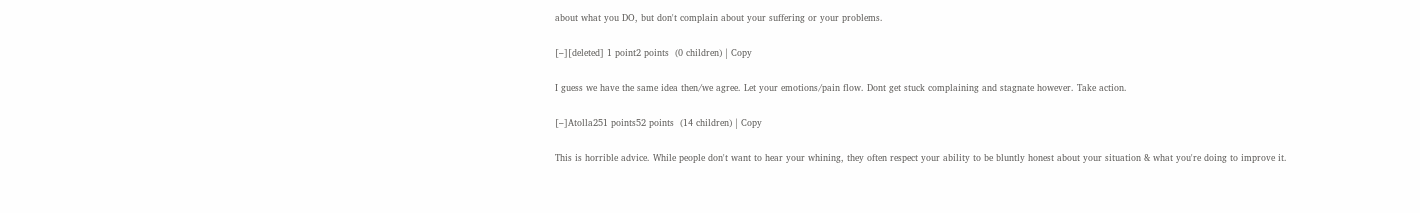about what you DO, but don't complain about your suffering or your problems.

[–][deleted] 1 point2 points  (0 children) | Copy

I guess we have the same idea then/we agree. Let your emotions/pain flow. Dont get stuck complaining and stagnate however. Take action.

[–]Atolla251 points52 points  (14 children) | Copy

This is horrible advice. While people don't want to hear your whining, they often respect your ability to be bluntly honest about your situation & what you're doing to improve it.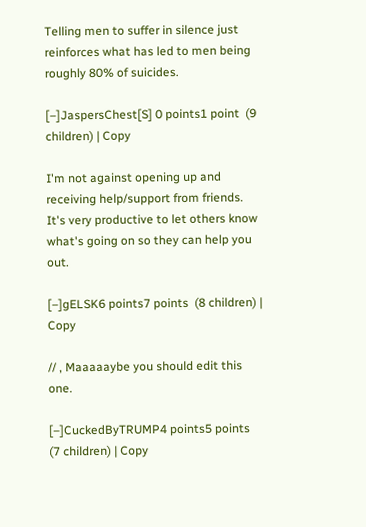Telling men to suffer in silence just reinforces what has led to men being roughly 80% of suicides.

[–]JaspersChest[S] 0 points1 point  (9 children) | Copy

I'm not against opening up and receiving help/support from friends. It's very productive to let others know what's going on so they can help you out.

[–]gELSK6 points7 points  (8 children) | Copy

// , Maaaaaybe you should edit this one.

[–]CuckedByTRUMP4 points5 points  (7 children) | Copy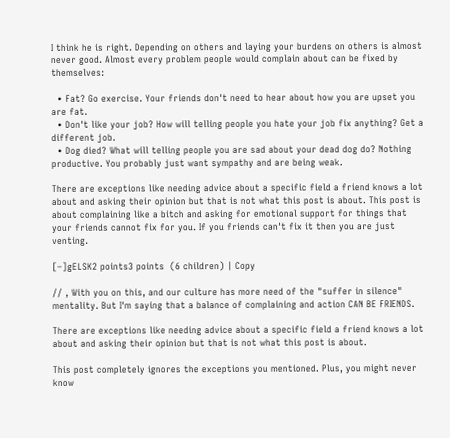I think he is right. Depending on others and laying your burdens on others is almost never good. Almost every problem people would complain about can be fixed by themselves:

  • Fat? Go exercise. Your friends don't need to hear about how you are upset you are fat.
  • Don't like your job? How will telling people you hate your job fix anything? Get a different job.
  • Dog died? What will telling people you are sad about your dead dog do? Nothing productive. You probably just want sympathy and are being weak.

There are exceptions like needing advice about a specific field a friend knows a lot about and asking their opinion but that is not what this post is about. This post is about complaining like a bitch and asking for emotional support for things that your friends cannot fix for you. If you friends can't fix it then you are just venting.

[–]gELSK2 points3 points  (6 children) | Copy

// , With you on this, and our culture has more need of the "suffer in silence" mentality. But I'm saying that a balance of complaining and action CAN BE FRIENDS.

There are exceptions like needing advice about a specific field a friend knows a lot about and asking their opinion but that is not what this post is about.

This post completely ignores the exceptions you mentioned. Plus, you might never know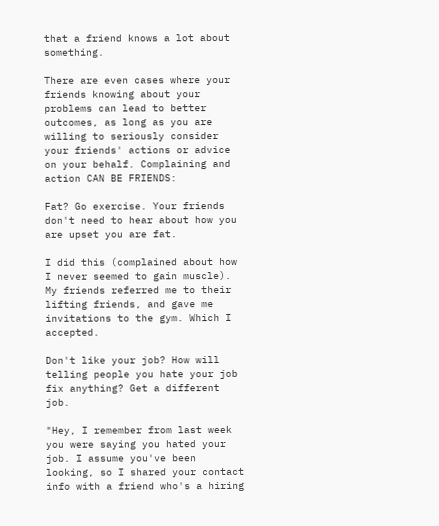that a friend knows a lot about something.

There are even cases where your friends knowing about your problems can lead to better outcomes, as long as you are willing to seriously consider your friends' actions or advice on your behalf. Complaining and action CAN BE FRIENDS:

Fat? Go exercise. Your friends don't need to hear about how you are upset you are fat.

I did this (complained about how I never seemed to gain muscle). My friends referred me to their lifting friends, and gave me invitations to the gym. Which I accepted.

Don't like your job? How will telling people you hate your job fix anything? Get a different job.

"Hey, I remember from last week you were saying you hated your job. I assume you've been looking, so I shared your contact info with a friend who's a hiring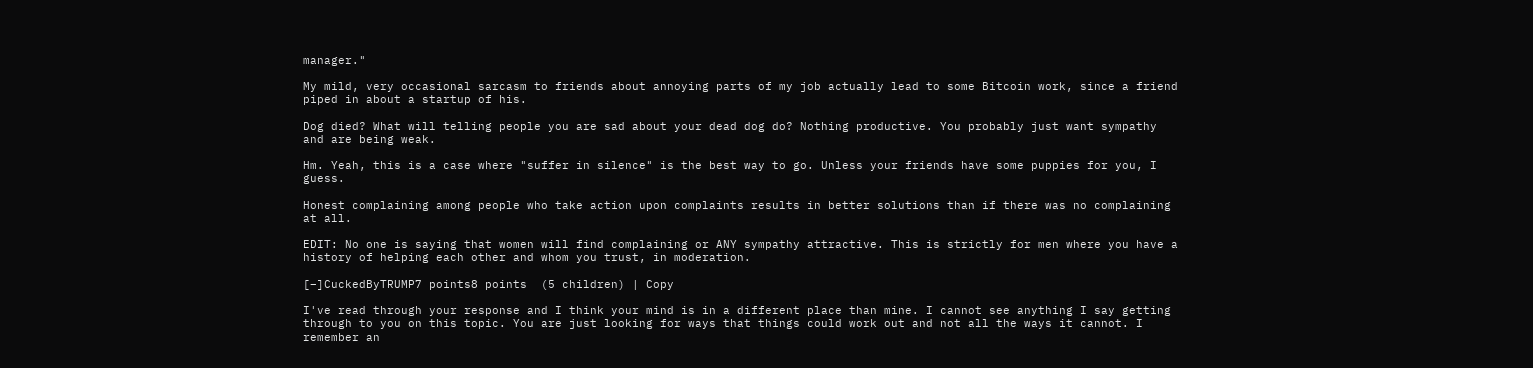manager."

My mild, very occasional sarcasm to friends about annoying parts of my job actually lead to some Bitcoin work, since a friend piped in about a startup of his.

Dog died? What will telling people you are sad about your dead dog do? Nothing productive. You probably just want sympathy and are being weak.

Hm. Yeah, this is a case where "suffer in silence" is the best way to go. Unless your friends have some puppies for you, I guess.

Honest complaining among people who take action upon complaints results in better solutions than if there was no complaining at all.

EDIT: No one is saying that women will find complaining or ANY sympathy attractive. This is strictly for men where you have a history of helping each other and whom you trust, in moderation.

[–]CuckedByTRUMP7 points8 points  (5 children) | Copy

I've read through your response and I think your mind is in a different place than mine. I cannot see anything I say getting through to you on this topic. You are just looking for ways that things could work out and not all the ways it cannot. I remember an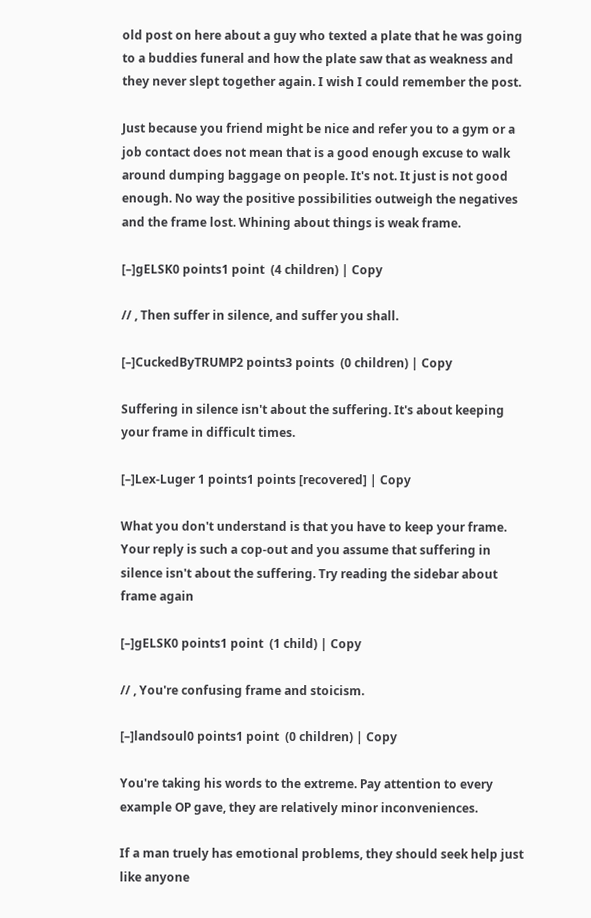old post on here about a guy who texted a plate that he was going to a buddies funeral and how the plate saw that as weakness and they never slept together again. I wish I could remember the post.

Just because you friend might be nice and refer you to a gym or a job contact does not mean that is a good enough excuse to walk around dumping baggage on people. It's not. It just is not good enough. No way the positive possibilities outweigh the negatives and the frame lost. Whining about things is weak frame.

[–]gELSK0 points1 point  (4 children) | Copy

// , Then suffer in silence, and suffer you shall.

[–]CuckedByTRUMP2 points3 points  (0 children) | Copy

Suffering in silence isn't about the suffering. It's about keeping your frame in difficult times.

[–]Lex-Luger 1 points1 points [recovered] | Copy

What you don't understand is that you have to keep your frame. Your reply is such a cop-out and you assume that suffering in silence isn't about the suffering. Try reading the sidebar about frame again

[–]gELSK0 points1 point  (1 child) | Copy

// , You're confusing frame and stoicism.

[–]landsoul0 points1 point  (0 children) | Copy

You're taking his words to the extreme. Pay attention to every example OP gave, they are relatively minor inconveniences.

If a man truely has emotional problems, they should seek help just like anyone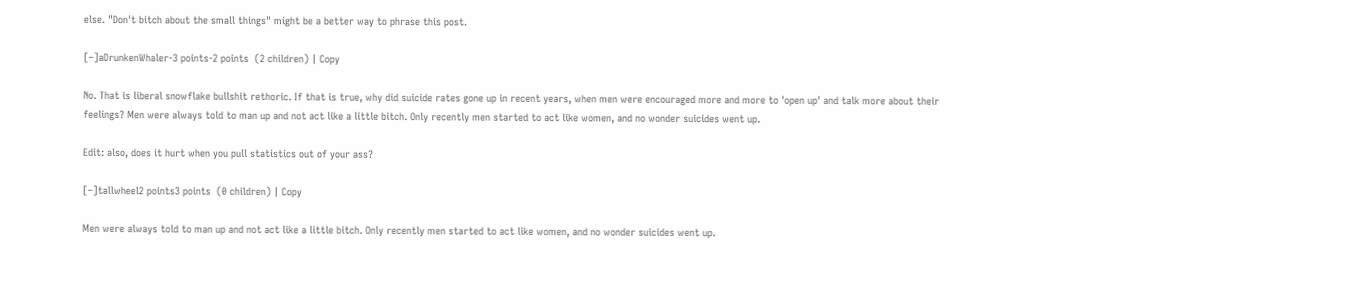else. "Don't bitch about the small things" might be a better way to phrase this post.

[–]aDrunkenWhaler-3 points-2 points  (2 children) | Copy

No. That is liberal snowflake bullshit rethoric. If that is true, why did suicide rates gone up in recent years, when men were encouraged more and more to 'open up' and talk more about their feelings? Men were always told to man up and not act like a little bitch. Only recently men started to act like women, and no wonder suicides went up.

Edit: also, does it hurt when you pull statistics out of your ass?

[–]tallwheel2 points3 points  (0 children) | Copy

Men were always told to man up and not act like a little bitch. Only recently men started to act like women, and no wonder suicides went up.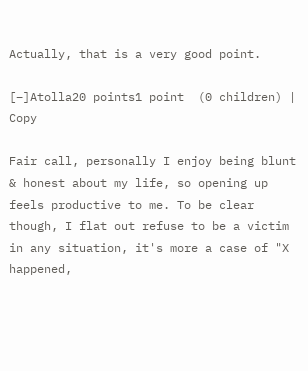Actually, that is a very good point.

[–]Atolla20 points1 point  (0 children) | Copy

Fair call, personally I enjoy being blunt & honest about my life, so opening up feels productive to me. To be clear though, I flat out refuse to be a victim in any situation, it's more a case of "X happened,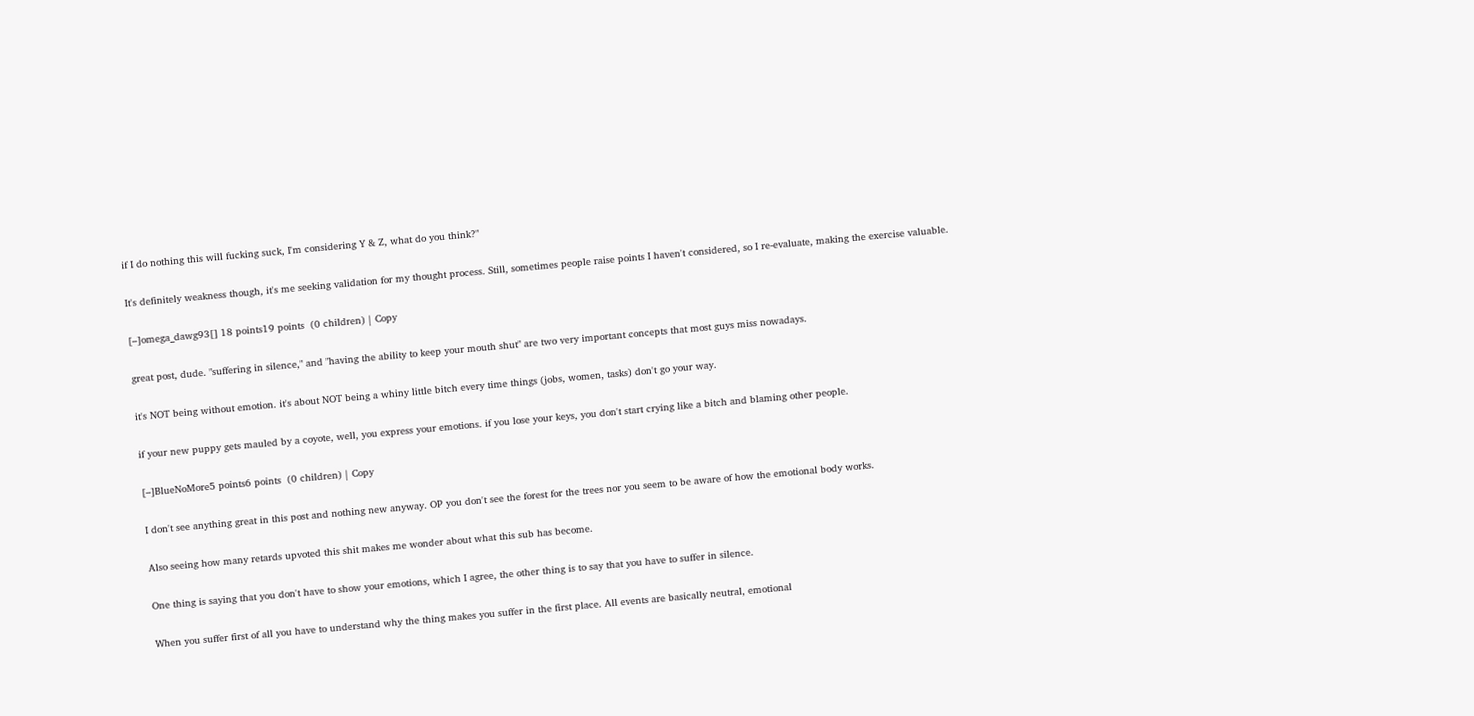if I do nothing this will fucking suck, I'm considering Y & Z, what do you think?"

It's definitely weakness though, it's me seeking validation for my thought process. Still, sometimes people raise points I haven't considered, so I re-evaluate, making the exercise valuable.

[–]omega_dawg93[] 18 points19 points  (0 children) | Copy

great post, dude. "suffering in silence," and "having the ability to keep your mouth shut" are two very important concepts that most guys miss nowadays.

it's NOT being without emotion. it's about NOT being a whiny little bitch every time things (jobs, women, tasks) don't go your way.

if your new puppy gets mauled by a coyote, well, you express your emotions. if you lose your keys, you don't start crying like a bitch and blaming other people.

[–]BlueNoMore5 points6 points  (0 children) | Copy

I don't see anything great in this post and nothing new anyway. OP you don't see the forest for the trees nor you seem to be aware of how the emotional body works.

Also seeing how many retards upvoted this shit makes me wonder about what this sub has become.

One thing is saying that you don't have to show your emotions, which I agree, the other thing is to say that you have to suffer in silence.

When you suffer first of all you have to understand why the thing makes you suffer in the first place. All events are basically neutral, emotional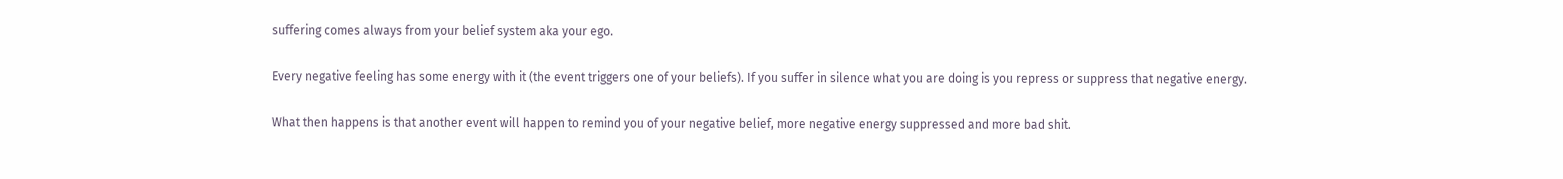suffering comes always from your belief system aka your ego.

Every negative feeling has some energy with it (the event triggers one of your beliefs). If you suffer in silence what you are doing is you repress or suppress that negative energy.

What then happens is that another event will happen to remind you of your negative belief, more negative energy suppressed and more bad shit.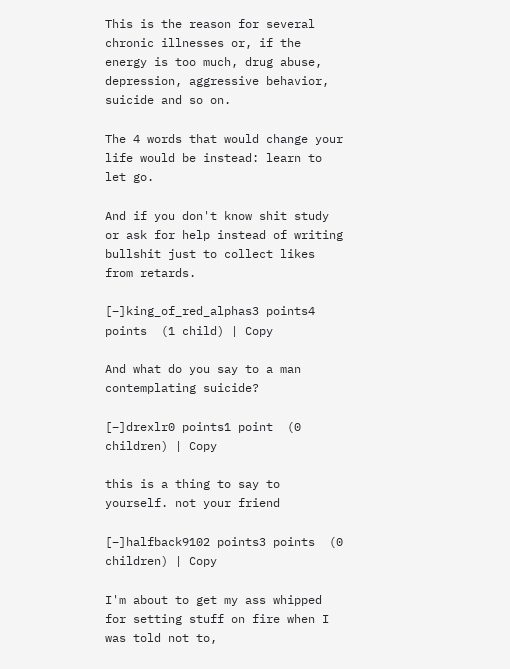This is the reason for several chronic illnesses or, if the energy is too much, drug abuse, depression, aggressive behavior, suicide and so on.

The 4 words that would change your life would be instead: learn to let go.

And if you don't know shit study or ask for help instead of writing bullshit just to collect likes from retards.

[–]king_of_red_alphas3 points4 points  (1 child) | Copy

And what do you say to a man contemplating suicide?

[–]drexlr0 points1 point  (0 children) | Copy

this is a thing to say to yourself. not your friend

[–]halfback9102 points3 points  (0 children) | Copy

I'm about to get my ass whipped for setting stuff on fire when I was told not to,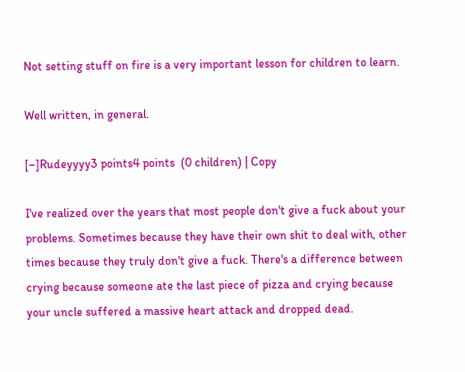Not setting stuff on fire is a very important lesson for children to learn.

Well written, in general.

[–]Rudeyyyy3 points4 points  (0 children) | Copy

I've realized over the years that most people don't give a fuck about your problems. Sometimes because they have their own shit to deal with, other times because they truly don't give a fuck. There's a difference between crying because someone ate the last piece of pizza and crying because your uncle suffered a massive heart attack and dropped dead.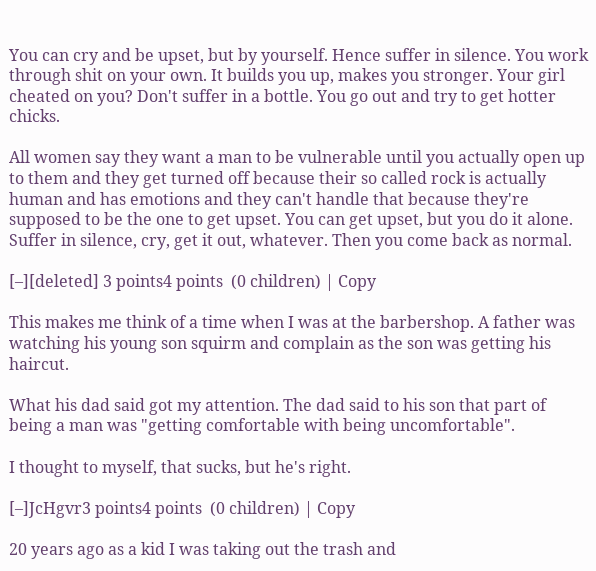You can cry and be upset, but by yourself. Hence suffer in silence. You work through shit on your own. It builds you up, makes you stronger. Your girl cheated on you? Don't suffer in a bottle. You go out and try to get hotter chicks.

All women say they want a man to be vulnerable until you actually open up to them and they get turned off because their so called rock is actually human and has emotions and they can't handle that because they're supposed to be the one to get upset. You can get upset, but you do it alone. Suffer in silence, cry, get it out, whatever. Then you come back as normal.

[–][deleted] 3 points4 points  (0 children) | Copy

This makes me think of a time when I was at the barbershop. A father was watching his young son squirm and complain as the son was getting his haircut.

What his dad said got my attention. The dad said to his son that part of being a man was "getting comfortable with being uncomfortable".

I thought to myself, that sucks, but he's right.

[–]JcHgvr3 points4 points  (0 children) | Copy

20 years ago as a kid I was taking out the trash and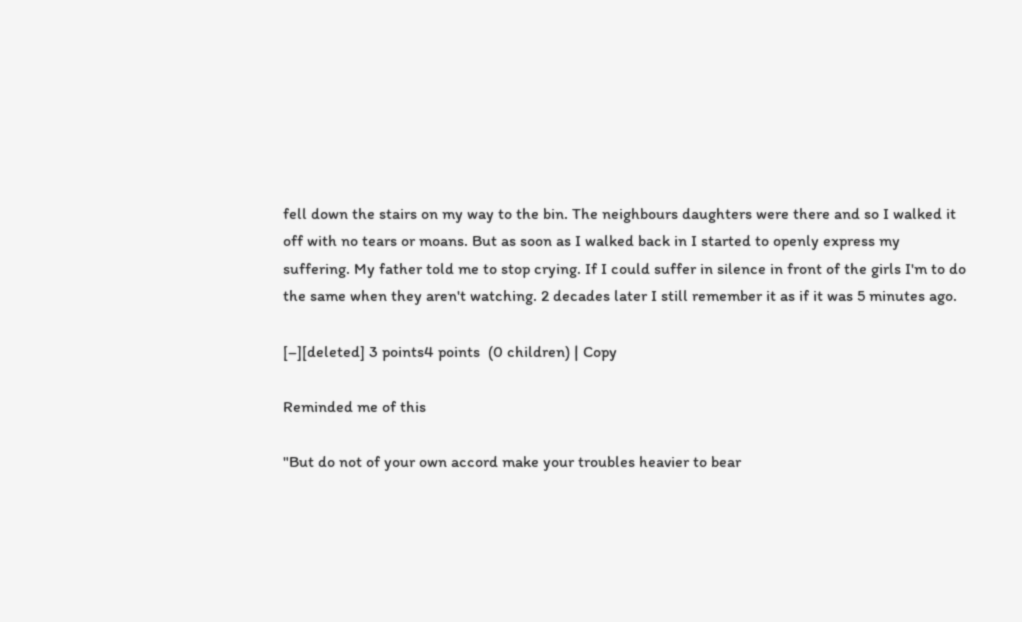fell down the stairs on my way to the bin. The neighbours daughters were there and so I walked it off with no tears or moans. But as soon as I walked back in I started to openly express my suffering. My father told me to stop crying. If I could suffer in silence in front of the girls I'm to do the same when they aren't watching. 2 decades later I still remember it as if it was 5 minutes ago.

[–][deleted] 3 points4 points  (0 children) | Copy

Reminded me of this

"But do not of your own accord make your troubles heavier to bear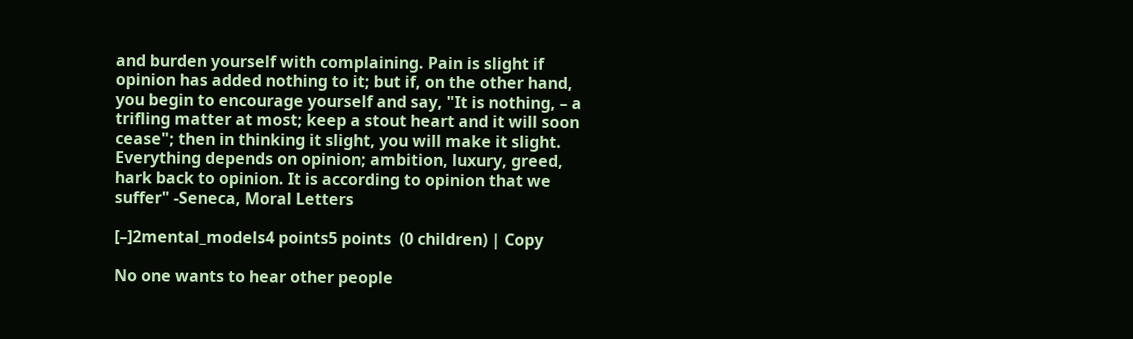and burden yourself with complaining. Pain is slight if opinion has added nothing to it; but if, on the other hand, you begin to encourage yourself and say, "It is nothing, – a trifling matter at most; keep a stout heart and it will soon cease"; then in thinking it slight, you will make it slight. Everything depends on opinion; ambition, luxury, greed, hark back to opinion. It is according to opinion that we suffer" -Seneca, Moral Letters

[–]2mental_models4 points5 points  (0 children) | Copy

No one wants to hear other people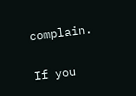complain.

If you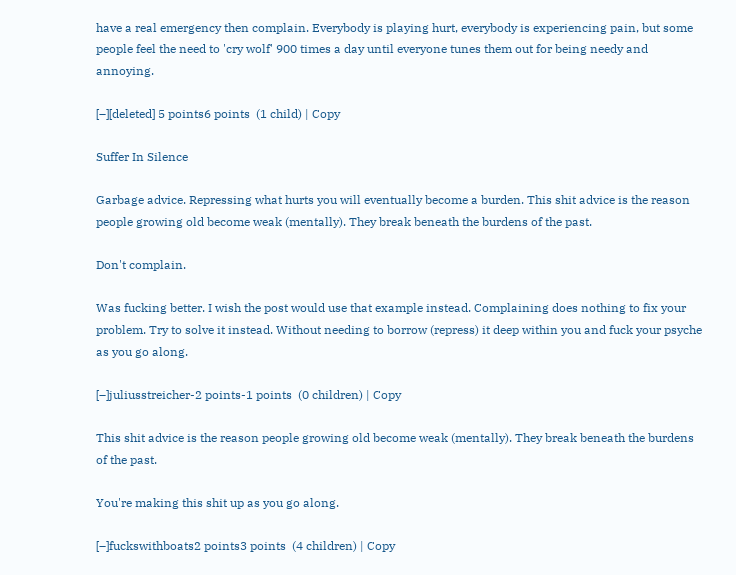have a real emergency then complain. Everybody is playing hurt, everybody is experiencing pain, but some people feel the need to 'cry wolf' 900 times a day until everyone tunes them out for being needy and annoying.

[–][deleted] 5 points6 points  (1 child) | Copy

Suffer In Silence

Garbage advice. Repressing what hurts you will eventually become a burden. This shit advice is the reason people growing old become weak (mentally). They break beneath the burdens of the past.

Don't complain.

Was fucking better. I wish the post would use that example instead. Complaining does nothing to fix your problem. Try to solve it instead. Without needing to borrow (repress) it deep within you and fuck your psyche as you go along.

[–]juliusstreicher-2 points-1 points  (0 children) | Copy

This shit advice is the reason people growing old become weak (mentally). They break beneath the burdens of the past.

You're making this shit up as you go along.

[–]fuckswithboats2 points3 points  (4 children) | Copy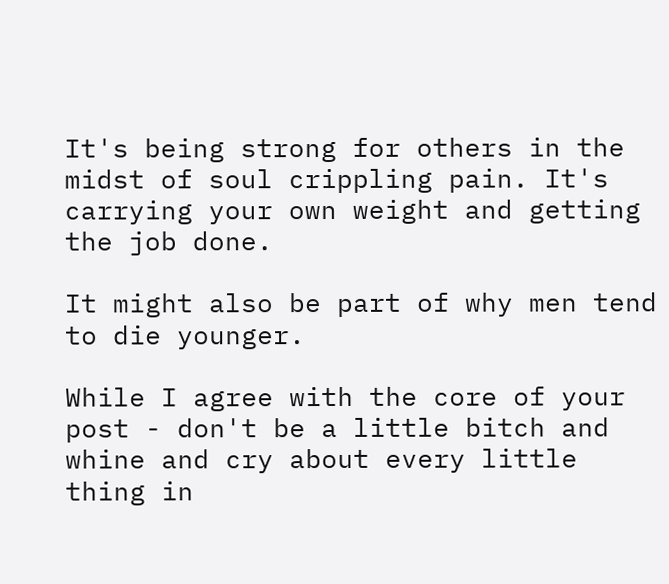It's being strong for others in the midst of soul crippling pain. It's carrying your own weight and getting the job done.

It might also be part of why men tend to die younger.

While I agree with the core of your post - don't be a little bitch and whine and cry about every little thing in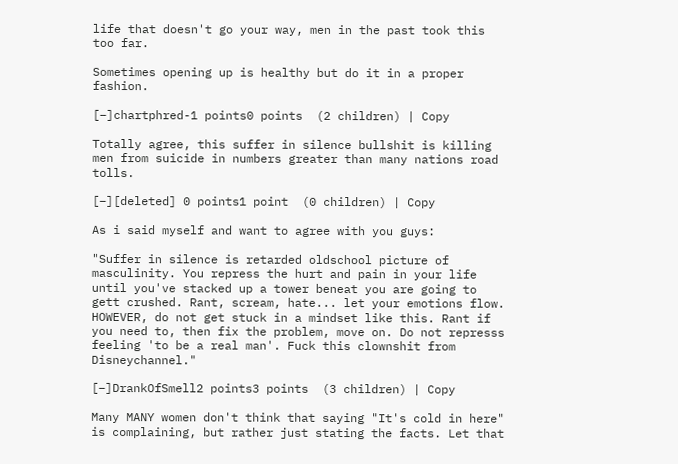life that doesn't go your way, men in the past took this too far.

Sometimes opening up is healthy but do it in a proper fashion.

[–]chartphred-1 points0 points  (2 children) | Copy

Totally agree, this suffer in silence bullshit is killing men from suicide in numbers greater than many nations road tolls.

[–][deleted] 0 points1 point  (0 children) | Copy

As i said myself and want to agree with you guys:

"Suffer in silence is retarded oldschool picture of masculinity. You repress the hurt and pain in your life until you've stacked up a tower beneat you are going to gett crushed. Rant, scream, hate... let your emotions flow. HOWEVER, do not get stuck in a mindset like this. Rant if you need to, then fix the problem, move on. Do not represss feeling 'to be a real man'. Fuck this clownshit from Disneychannel."

[–]DrankOfSmell2 points3 points  (3 children) | Copy

Many MANY women don't think that saying "It's cold in here" is complaining, but rather just stating the facts. Let that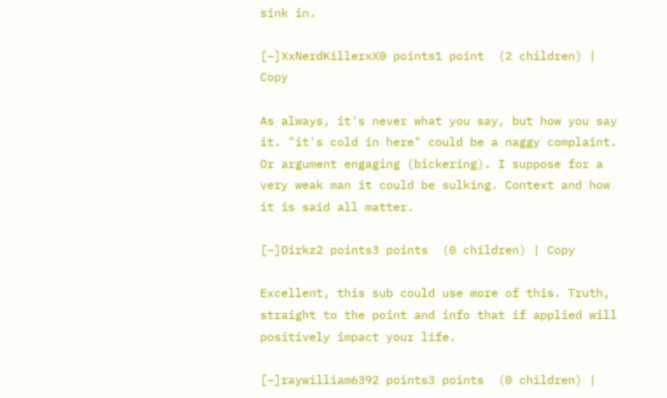sink in.

[–]XxNerdKillerxX0 points1 point  (2 children) | Copy

As always, it's never what you say, but how you say it. "it's cold in here" could be a naggy complaint. Or argument engaging (bickering). I suppose for a very weak man it could be sulking. Context and how it is said all matter.

[–]Dirkz2 points3 points  (0 children) | Copy

Excellent, this sub could use more of this. Truth, straight to the point and info that if applied will positively impact your life.

[–]raywilliam6392 points3 points  (0 children) |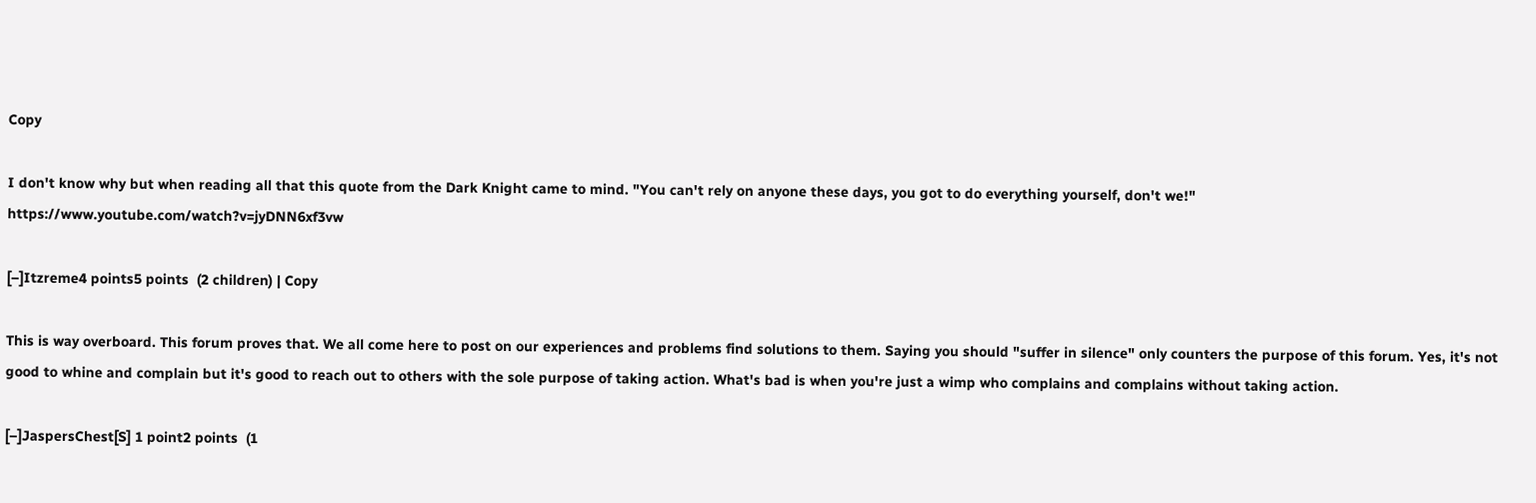Copy

I don't know why but when reading all that this quote from the Dark Knight came to mind. "You can't rely on anyone these days, you got to do everything yourself, don't we!" https://www.youtube.com/watch?v=jyDNN6xf3vw

[–]Itzreme4 points5 points  (2 children) | Copy

This is way overboard. This forum proves that. We all come here to post on our experiences and problems find solutions to them. Saying you should "suffer in silence" only counters the purpose of this forum. Yes, it's not good to whine and complain but it's good to reach out to others with the sole purpose of taking action. What's bad is when you're just a wimp who complains and complains without taking action.

[–]JaspersChest[S] 1 point2 points  (1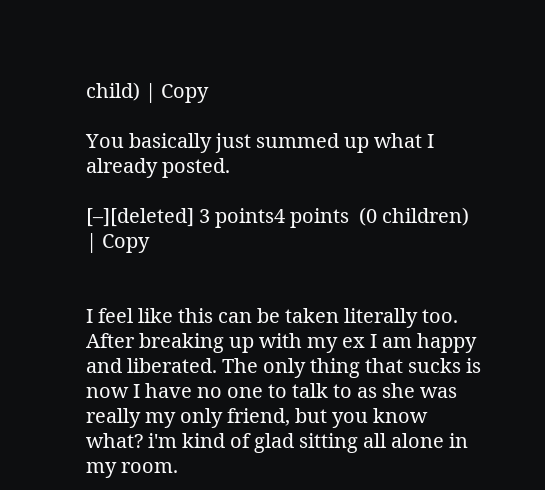child) | Copy

You basically just summed up what I already posted.

[–][deleted] 3 points4 points  (0 children) | Copy


I feel like this can be taken literally too. After breaking up with my ex I am happy and liberated. The only thing that sucks is now I have no one to talk to as she was really my only friend, but you know what? i'm kind of glad sitting all alone in my room.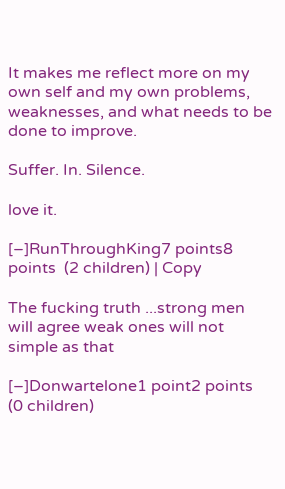It makes me reflect more on my own self and my own problems, weaknesses, and what needs to be done to improve.

Suffer. In. Silence.

love it.

[–]RunThroughKing7 points8 points  (2 children) | Copy

The fucking truth ...strong men will agree weak ones will not simple as that

[–]Donwartelone1 point2 points  (0 children)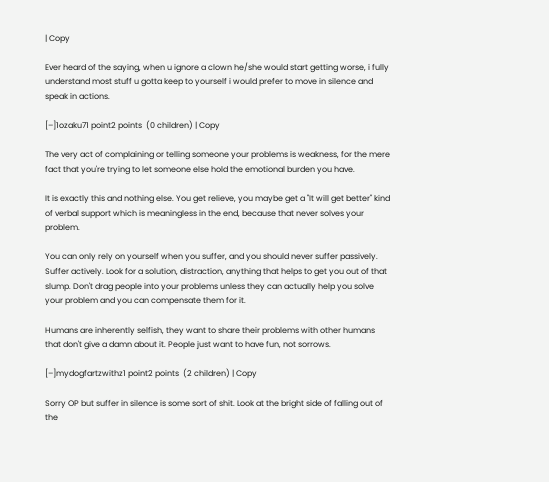| Copy

Ever heard of the saying, when u ignore a clown he/she would start getting worse, i fully understand most stuff u gotta keep to yourself i would prefer to move in silence and speak in actions.

[–]1ozaku71 point2 points  (0 children) | Copy

The very act of complaining or telling someone your problems is weakness, for the mere fact that you're trying to let someone else hold the emotional burden you have.

It is exactly this and nothing else. You get relieve, you maybe get a "It will get better" kind of verbal support which is meaningless in the end, because that never solves your problem.

You can only rely on yourself when you suffer, and you should never suffer passively. Suffer actively. Look for a solution, distraction, anything that helps to get you out of that slump. Don't drag people into your problems unless they can actually help you solve your problem and you can compensate them for it.

Humans are inherently selfish, they want to share their problems with other humans that don't give a damn about it. People just want to have fun, not sorrows.

[–]mydogfartzwithz1 point2 points  (2 children) | Copy

Sorry OP but suffer in silence is some sort of shit. Look at the bright side of falling out of the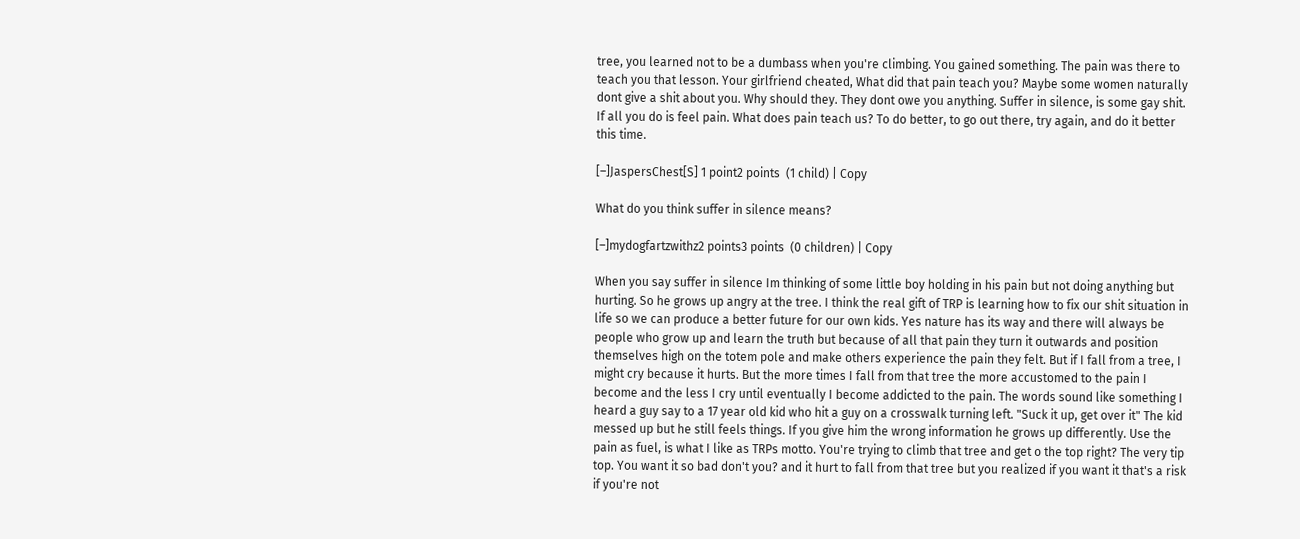tree, you learned not to be a dumbass when you're climbing. You gained something. The pain was there to teach you that lesson. Your girlfriend cheated, What did that pain teach you? Maybe some women naturally dont give a shit about you. Why should they. They dont owe you anything. Suffer in silence, is some gay shit. If all you do is feel pain. What does pain teach us? To do better, to go out there, try again, and do it better this time.

[–]JaspersChest[S] 1 point2 points  (1 child) | Copy

What do you think suffer in silence means?

[–]mydogfartzwithz2 points3 points  (0 children) | Copy

When you say suffer in silence Im thinking of some little boy holding in his pain but not doing anything but hurting. So he grows up angry at the tree. I think the real gift of TRP is learning how to fix our shit situation in life so we can produce a better future for our own kids. Yes nature has its way and there will always be people who grow up and learn the truth but because of all that pain they turn it outwards and position themselves high on the totem pole and make others experience the pain they felt. But if I fall from a tree, I might cry because it hurts. But the more times I fall from that tree the more accustomed to the pain I become and the less I cry until eventually I become addicted to the pain. The words sound like something I heard a guy say to a 17 year old kid who hit a guy on a crosswalk turning left. "Suck it up, get over it" The kid messed up but he still feels things. If you give him the wrong information he grows up differently. Use the pain as fuel, is what I like as TRPs motto. You're trying to climb that tree and get o the top right? The very tip top. You want it so bad don't you? and it hurt to fall from that tree but you realized if you want it that's a risk if you're not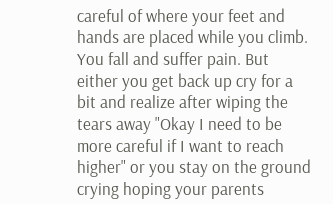careful of where your feet and hands are placed while you climb. You fall and suffer pain. But either you get back up cry for a bit and realize after wiping the tears away "Okay I need to be more careful if I want to reach higher" or you stay on the ground crying hoping your parents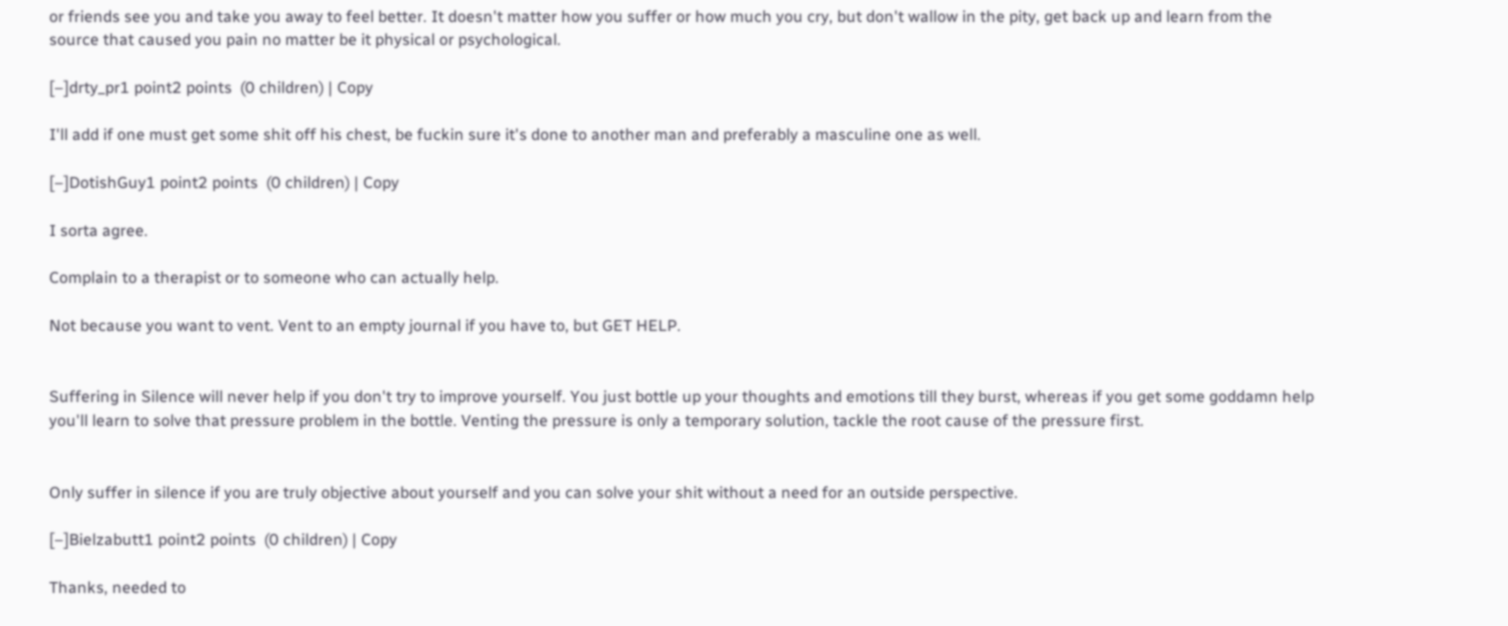or friends see you and take you away to feel better. It doesn't matter how you suffer or how much you cry, but don't wallow in the pity, get back up and learn from the source that caused you pain no matter be it physical or psychological.

[–]drty_pr1 point2 points  (0 children) | Copy

I'll add if one must get some shit off his chest, be fuckin sure it's done to another man and preferably a masculine one as well.

[–]DotishGuy1 point2 points  (0 children) | Copy

I sorta agree.

Complain to a therapist or to someone who can actually help.

Not because you want to vent. Vent to an empty journal if you have to, but GET HELP.


Suffering in Silence will never help if you don't try to improve yourself. You just bottle up your thoughts and emotions till they burst, whereas if you get some goddamn help you'll learn to solve that pressure problem in the bottle. Venting the pressure is only a temporary solution, tackle the root cause of the pressure first.


Only suffer in silence if you are truly objective about yourself and you can solve your shit without a need for an outside perspective.

[–]Bielzabutt1 point2 points  (0 children) | Copy

Thanks, needed to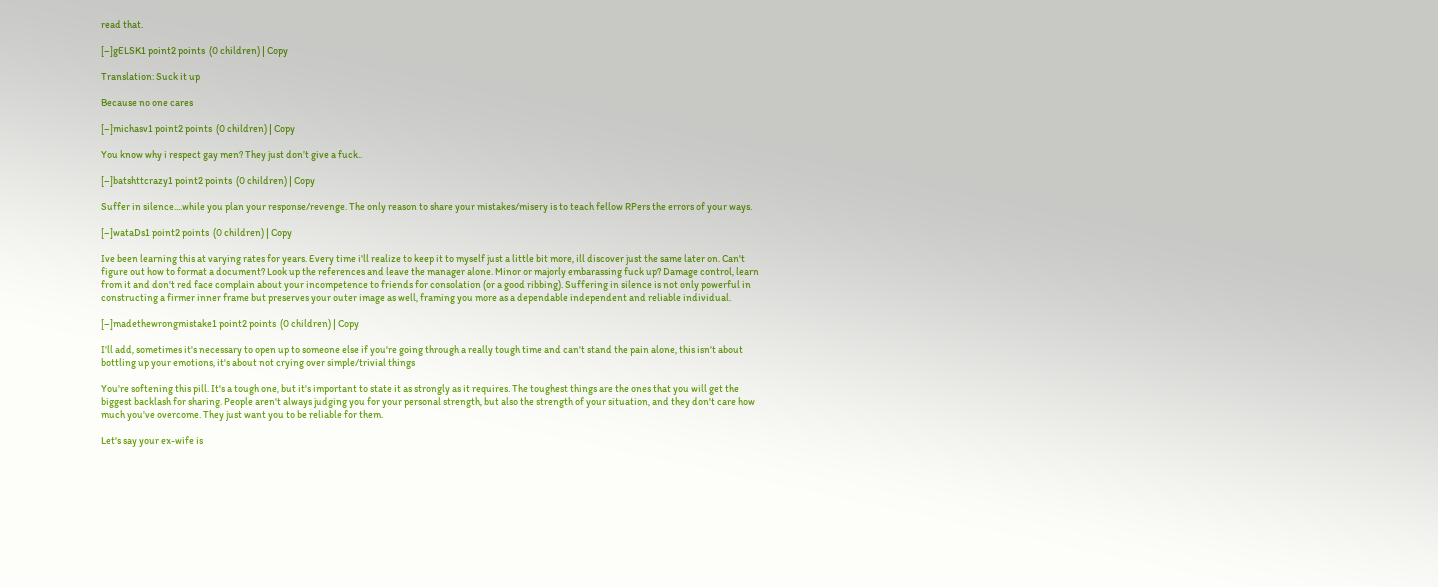read that.

[–]gELSK1 point2 points  (0 children) | Copy

Translation: Suck it up

Because no one cares

[–]michasv1 point2 points  (0 children) | Copy

You know why i respect gay men? They just don’t give a fuck..

[–]batshttcrazy1 point2 points  (0 children) | Copy

Suffer in silence....while you plan your response/revenge. The only reason to share your mistakes/misery is to teach fellow RPers the errors of your ways.

[–]wataDs1 point2 points  (0 children) | Copy

Ive been learning this at varying rates for years. Every time i'll realize to keep it to myself just a little bit more, ill discover just the same later on. Can't figure out how to format a document? Look up the references and leave the manager alone. Minor or majorly embarassing fuck up? Damage control, learn from it and don't red face complain about your incompetence to friends for consolation (or a good ribbing). Suffering in silence is not only powerful in constructing a firmer inner frame but preserves your outer image as well, framing you more as a dependable independent and reliable individual.

[–]madethewrongmistake1 point2 points  (0 children) | Copy

I'll add, sometimes it's necessary to open up to someone else if you're going through a really tough time and can't stand the pain alone, this isn't about bottling up your emotions, it's about not crying over simple/trivial things

You're softening this pill. It's a tough one, but it's important to state it as strongly as it requires. The toughest things are the ones that you will get the biggest backlash for sharing. People aren't always judging you for your personal strength, but also the strength of your situation, and they don't care how much you've overcome. They just want you to be reliable for them.

Let's say your ex-wife is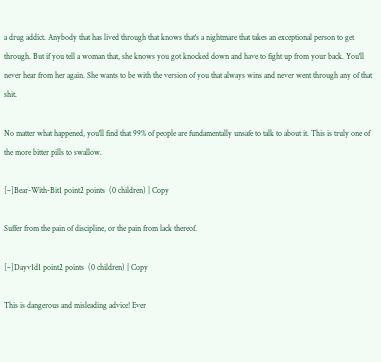a drug addict. Anybody that has lived through that knows that's a nightmare that takes an exceptional person to get through. But if you tell a woman that, she knows you got knocked down and have to fight up from your back. You'll never hear from her again. She wants to be with the version of you that always wins and never went through any of that shit.

No matter what happened, you'll find that 99% of people are fundamentally unsafe to talk to about it. This is truly one of the more bitter pills to swallow.

[–]Bear-With-Bit1 point2 points  (0 children) | Copy

Suffer from the pain of discipline, or the pain from lack thereof.

[–]Dayv1d1 point2 points  (0 children) | Copy

This is dangerous and misleading advice! Ever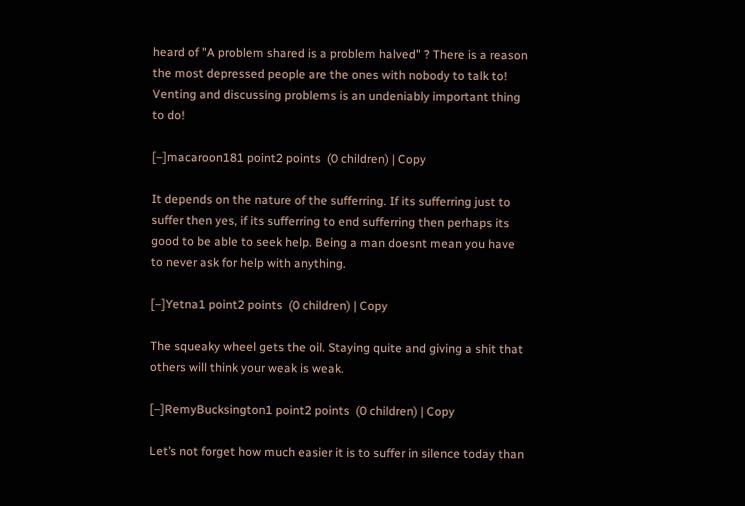heard of "A problem shared is a problem halved" ? There is a reason the most depressed people are the ones with nobody to talk to! Venting and discussing problems is an undeniably important thing to do!

[–]macaroon181 point2 points  (0 children) | Copy

It depends on the nature of the sufferring. If its sufferring just to suffer then yes, if its sufferring to end sufferring then perhaps its good to be able to seek help. Being a man doesnt mean you have to never ask for help with anything.

[–]Yetna1 point2 points  (0 children) | Copy

The squeaky wheel gets the oil. Staying quite and giving a shit that others will think your weak is weak.

[–]RemyBucksington1 point2 points  (0 children) | Copy

Let’s not forget how much easier it is to suffer in silence today than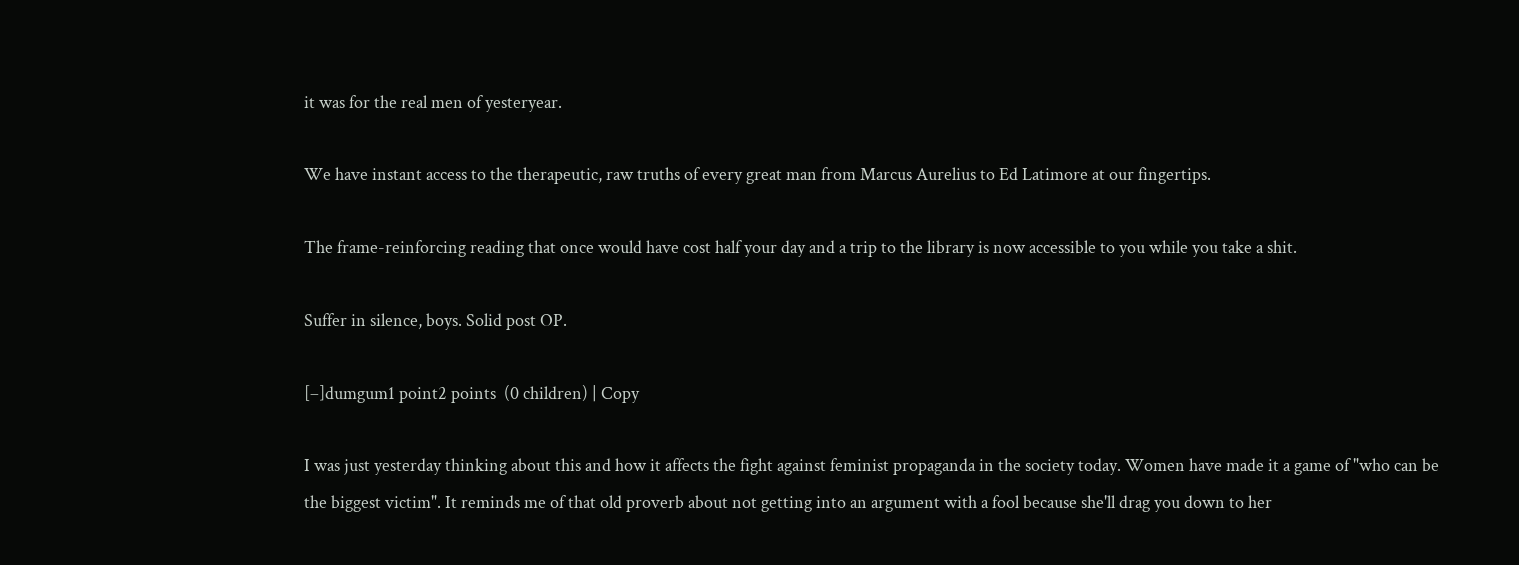it was for the real men of yesteryear.

We have instant access to the therapeutic, raw truths of every great man from Marcus Aurelius to Ed Latimore at our fingertips.

The frame-reinforcing reading that once would have cost half your day and a trip to the library is now accessible to you while you take a shit.

Suffer in silence, boys. Solid post OP.

[–]dumgum1 point2 points  (0 children) | Copy

I was just yesterday thinking about this and how it affects the fight against feminist propaganda in the society today. Women have made it a game of "who can be the biggest victim". It reminds me of that old proverb about not getting into an argument with a fool because she'll drag you down to her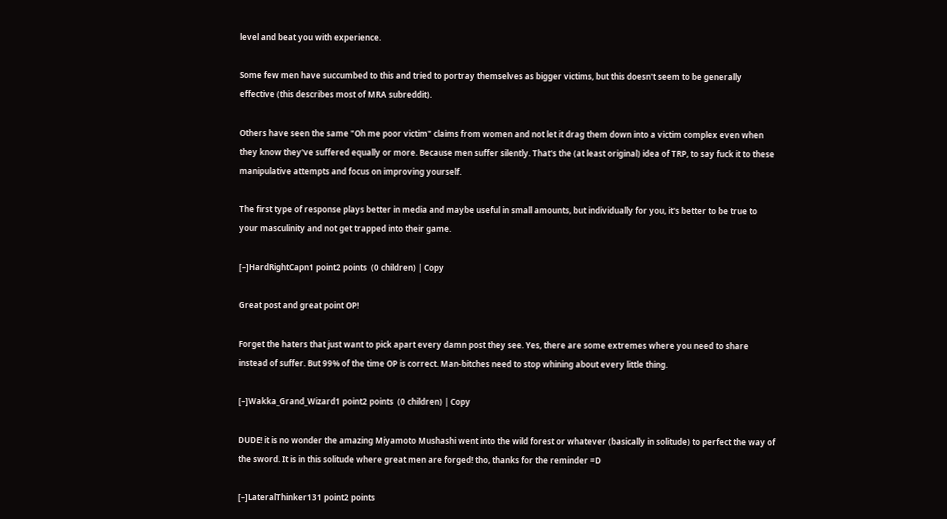level and beat you with experience.

Some few men have succumbed to this and tried to portray themselves as bigger victims, but this doesn't seem to be generally effective (this describes most of MRA subreddit).

Others have seen the same "Oh me poor victim" claims from women and not let it drag them down into a victim complex even when they know they've suffered equally or more. Because men suffer silently. That's the (at least original) idea of TRP, to say fuck it to these manipulative attempts and focus on improving yourself.

The first type of response plays better in media and maybe useful in small amounts, but individually for you, it's better to be true to your masculinity and not get trapped into their game.

[–]HardRightCapn1 point2 points  (0 children) | Copy

Great post and great point OP!

Forget the haters that just want to pick apart every damn post they see. Yes, there are some extremes where you need to share instead of suffer. But 99% of the time OP is correct. Man-bitches need to stop whining about every little thing.

[–]Wakka_Grand_Wizard1 point2 points  (0 children) | Copy

DUDE! it is no wonder the amazing Miyamoto Mushashi went into the wild forest or whatever (basically in solitude) to perfect the way of the sword. It is in this solitude where great men are forged! tho, thanks for the reminder =D

[–]LateralThinker131 point2 points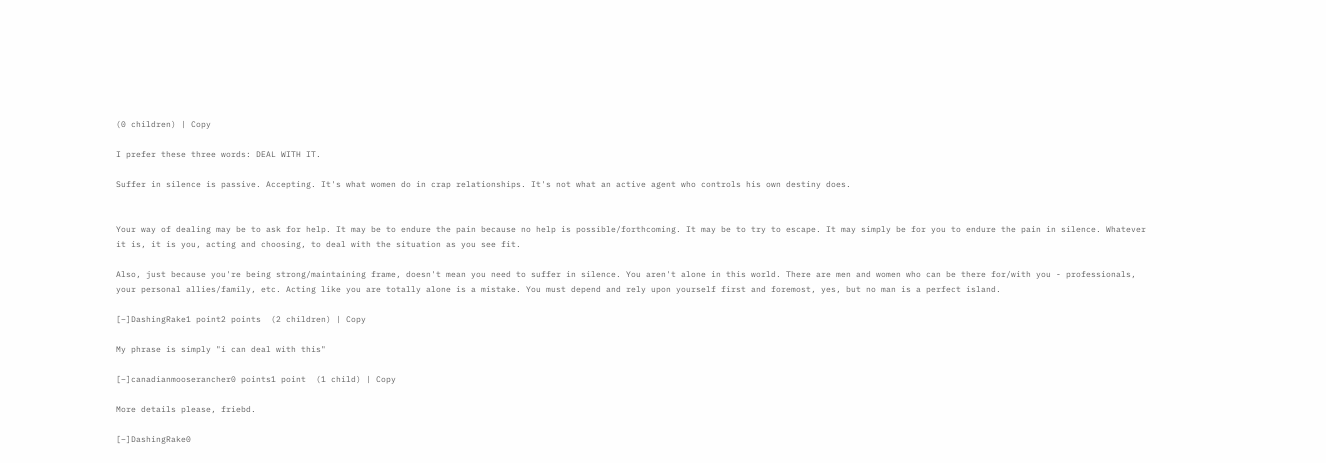(0 children) | Copy

I prefer these three words: DEAL WITH IT.

Suffer in silence is passive. Accepting. It's what women do in crap relationships. It's not what an active agent who controls his own destiny does.


Your way of dealing may be to ask for help. It may be to endure the pain because no help is possible/forthcoming. It may be to try to escape. It may simply be for you to endure the pain in silence. Whatever it is, it is you, acting and choosing, to deal with the situation as you see fit.

Also, just because you're being strong/maintaining frame, doesn't mean you need to suffer in silence. You aren't alone in this world. There are men and women who can be there for/with you - professionals, your personal allies/family, etc. Acting like you are totally alone is a mistake. You must depend and rely upon yourself first and foremost, yes, but no man is a perfect island.

[–]DashingRake1 point2 points  (2 children) | Copy

My phrase is simply "i can deal with this"

[–]canadianmooserancher0 points1 point  (1 child) | Copy

More details please, friebd.

[–]DashingRake0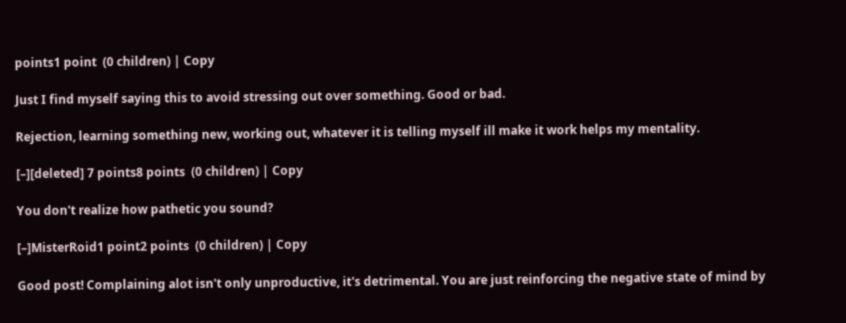points1 point  (0 children) | Copy

Just I find myself saying this to avoid stressing out over something. Good or bad.

Rejection, learning something new, working out, whatever it is telling myself ill make it work helps my mentality.

[–][deleted] 7 points8 points  (0 children) | Copy

You don't realize how pathetic you sound?

[–]MisterRoid1 point2 points  (0 children) | Copy

Good post! Complaining alot isn't only unproductive, it's detrimental. You are just reinforcing the negative state of mind by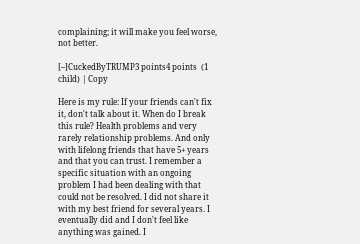complaining; it will make you feel worse, not better.

[–]CuckedByTRUMP3 points4 points  (1 child) | Copy

Here is my rule: If your friends can't fix it, don't talk about it. When do I break this rule? Health problems and very rarely relationship problems. And only with lifelong friends that have 5+ years and that you can trust. I remember a specific situation with an ongoing problem I had been dealing with that could not be resolved. I did not share it with my best friend for several years. I eventually did and I don't feel like anything was gained. I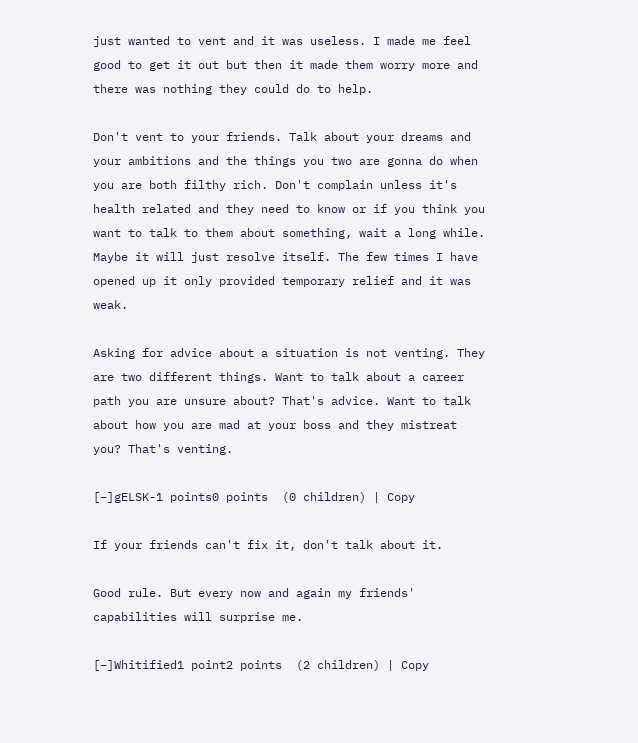just wanted to vent and it was useless. I made me feel good to get it out but then it made them worry more and there was nothing they could do to help.

Don't vent to your friends. Talk about your dreams and your ambitions and the things you two are gonna do when you are both filthy rich. Don't complain unless it's health related and they need to know or if you think you want to talk to them about something, wait a long while. Maybe it will just resolve itself. The few times I have opened up it only provided temporary relief and it was weak.

Asking for advice about a situation is not venting. They are two different things. Want to talk about a career path you are unsure about? That's advice. Want to talk about how you are mad at your boss and they mistreat you? That's venting.

[–]gELSK-1 points0 points  (0 children) | Copy

If your friends can't fix it, don't talk about it.

Good rule. But every now and again my friends' capabilities will surprise me.

[–]Whitified1 point2 points  (2 children) | Copy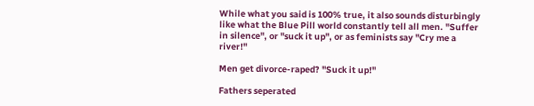While what you said is 100% true, it also sounds disturbingly like what the Blue Pill world constantly tell all men. "Suffer in silence", or "suck it up", or as feminists say "Cry me a river!"

Men get divorce-raped? "Suck it up!"

Fathers seperated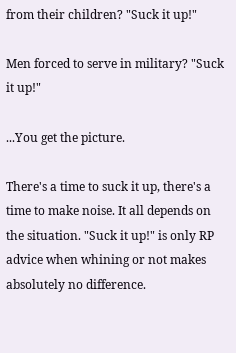from their children? "Suck it up!"

Men forced to serve in military? "Suck it up!"

...You get the picture.

There's a time to suck it up, there's a time to make noise. It all depends on the situation. "Suck it up!" is only RP advice when whining or not makes absolutely no difference.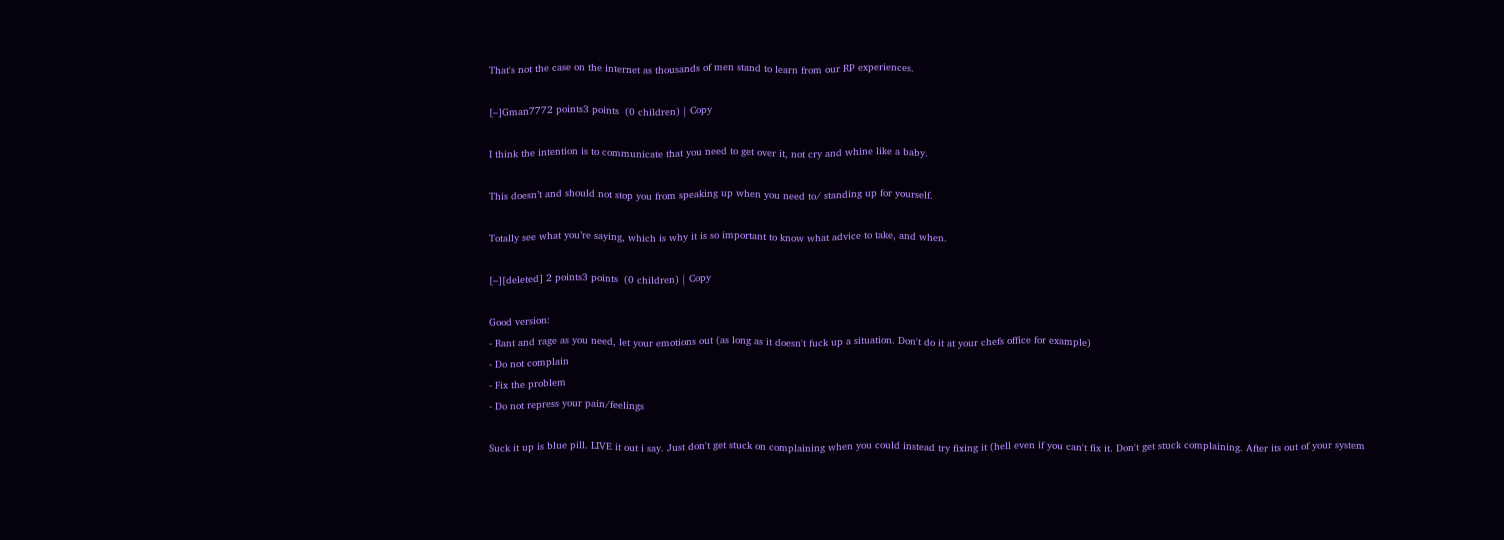That's not the case on the internet as thousands of men stand to learn from our RP experiences.

[–]Gman7772 points3 points  (0 children) | Copy

I think the intention is to communicate that you need to get over it, not cry and whine like a baby.

This doesn’t and should not stop you from speaking up when you need to/ standing up for yourself.

Totally see what you’re saying, which is why it is so important to know what advice to take, and when.

[–][deleted] 2 points3 points  (0 children) | Copy

Good version:
- Rant and rage as you need, let your emotions out (as long as it doesn't fuck up a situation. Don't do it at your chefs office for example)
- Do not complain
- Fix the problem
- Do not repress your pain/feelings

Suck it up is blue pill. LIVE it out i say. Just don't get stuck on complaining when you could instead try fixing it (hell even if you can't fix it. Don't get stuck complaining. After its out of your system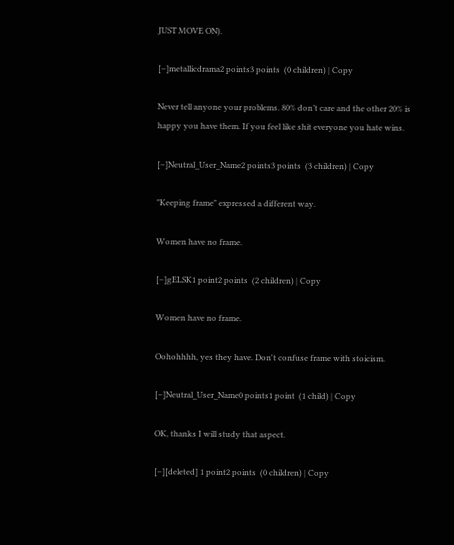JUST MOVE ON).

[–]metallicdrama2 points3 points  (0 children) | Copy

Never tell anyone your problems. 80% don’t care and the other 20% is happy you have them. If you feel like shit everyone you hate wins.

[–]Neutral_User_Name2 points3 points  (3 children) | Copy

"Keeping frame" expressed a different way.

Women have no frame.

[–]gELSK1 point2 points  (2 children) | Copy

Women have no frame.

Oohohhhh, yes they have. Don't confuse frame with stoicism.

[–]Neutral_User_Name0 points1 point  (1 child) | Copy

OK, thanks I will study that aspect.

[–][deleted] 1 point2 points  (0 children) | Copy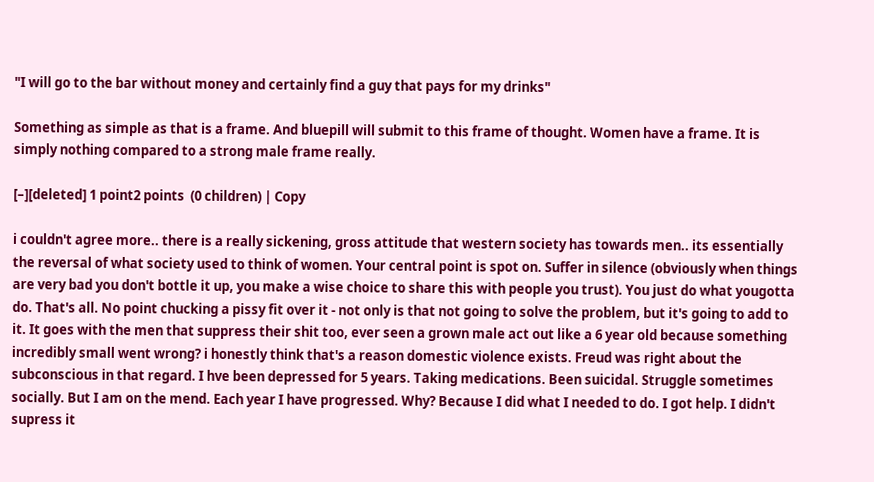"I will go to the bar without money and certainly find a guy that pays for my drinks"

Something as simple as that is a frame. And bluepill will submit to this frame of thought. Women have a frame. It is simply nothing compared to a strong male frame really.

[–][deleted] 1 point2 points  (0 children) | Copy

i couldn't agree more.. there is a really sickening, gross attitude that western society has towards men.. its essentially the reversal of what society used to think of women. Your central point is spot on. Suffer in silence (obviously when things are very bad you don't bottle it up, you make a wise choice to share this with people you trust). You just do what yougotta do. That's all. No point chucking a pissy fit over it - not only is that not going to solve the problem, but it's going to add to it. It goes with the men that suppress their shit too, ever seen a grown male act out like a 6 year old because something incredibly small went wrong? i honestly think that's a reason domestic violence exists. Freud was right about the subconscious in that regard. I hve been depressed for 5 years. Taking medications. Been suicidal. Struggle sometimes socially. But I am on the mend. Each year I have progressed. Why? Because I did what I needed to do. I got help. I didn't supress it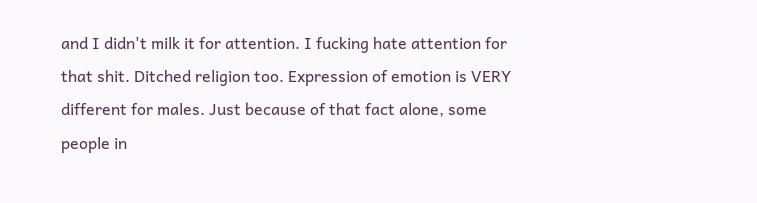and I didn't milk it for attention. I fucking hate attention for that shit. Ditched religion too. Expression of emotion is VERY different for males. Just because of that fact alone, some people in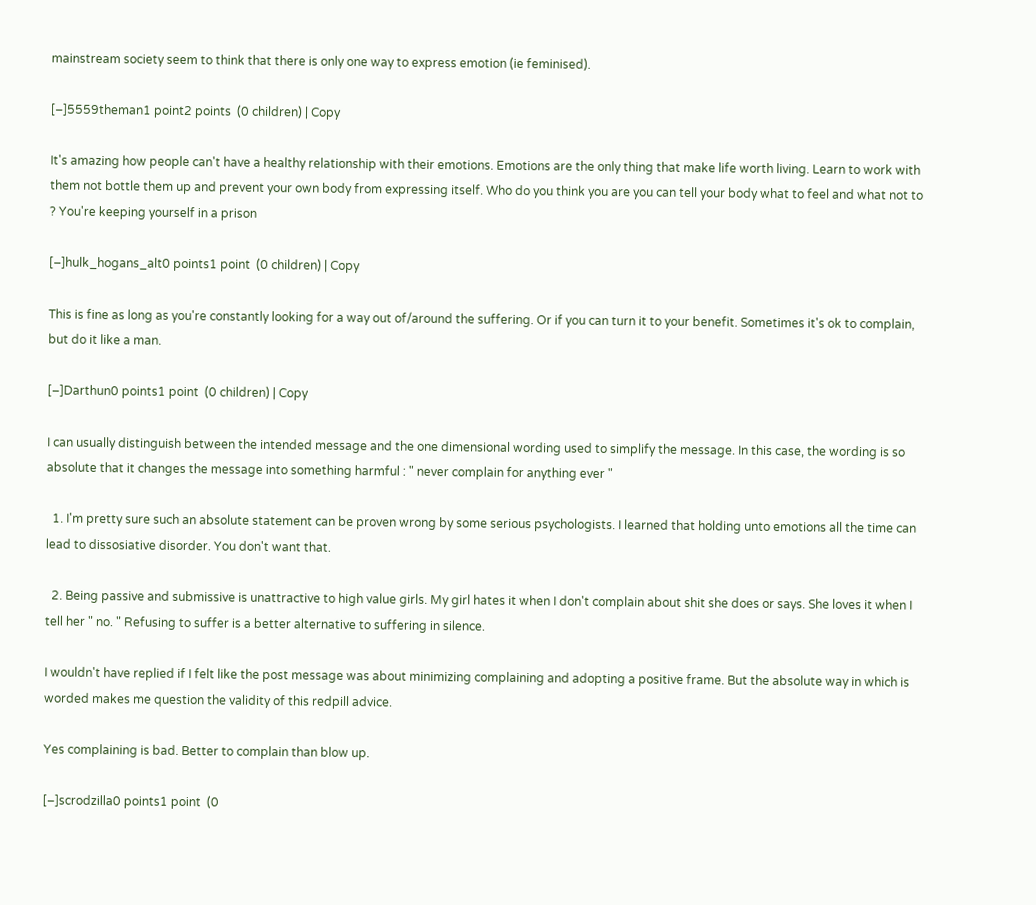mainstream society seem to think that there is only one way to express emotion (ie feminised).

[–]5559theman1 point2 points  (0 children) | Copy

It's amazing how people can't have a healthy relationship with their emotions. Emotions are the only thing that make life worth living. Learn to work with them not bottle them up and prevent your own body from expressing itself. Who do you think you are you can tell your body what to feel and what not to ? You're keeping yourself in a prison

[–]hulk_hogans_alt0 points1 point  (0 children) | Copy

This is fine as long as you're constantly looking for a way out of/around the suffering. Or if you can turn it to your benefit. Sometimes it's ok to complain, but do it like a man.

[–]Darthun0 points1 point  (0 children) | Copy

I can usually distinguish between the intended message and the one dimensional wording used to simplify the message. In this case, the wording is so absolute that it changes the message into something harmful : " never complain for anything ever "

  1. I'm pretty sure such an absolute statement can be proven wrong by some serious psychologists. I learned that holding unto emotions all the time can lead to dissosiative disorder. You don't want that.

  2. Being passive and submissive is unattractive to high value girls. My girl hates it when I don't complain about shit she does or says. She loves it when I tell her " no. " Refusing to suffer is a better alternative to suffering in silence.

I wouldn't have replied if I felt like the post message was about minimizing complaining and adopting a positive frame. But the absolute way in which is worded makes me question the validity of this redpill advice.

Yes complaining is bad. Better to complain than blow up.

[–]scrodzilla0 points1 point  (0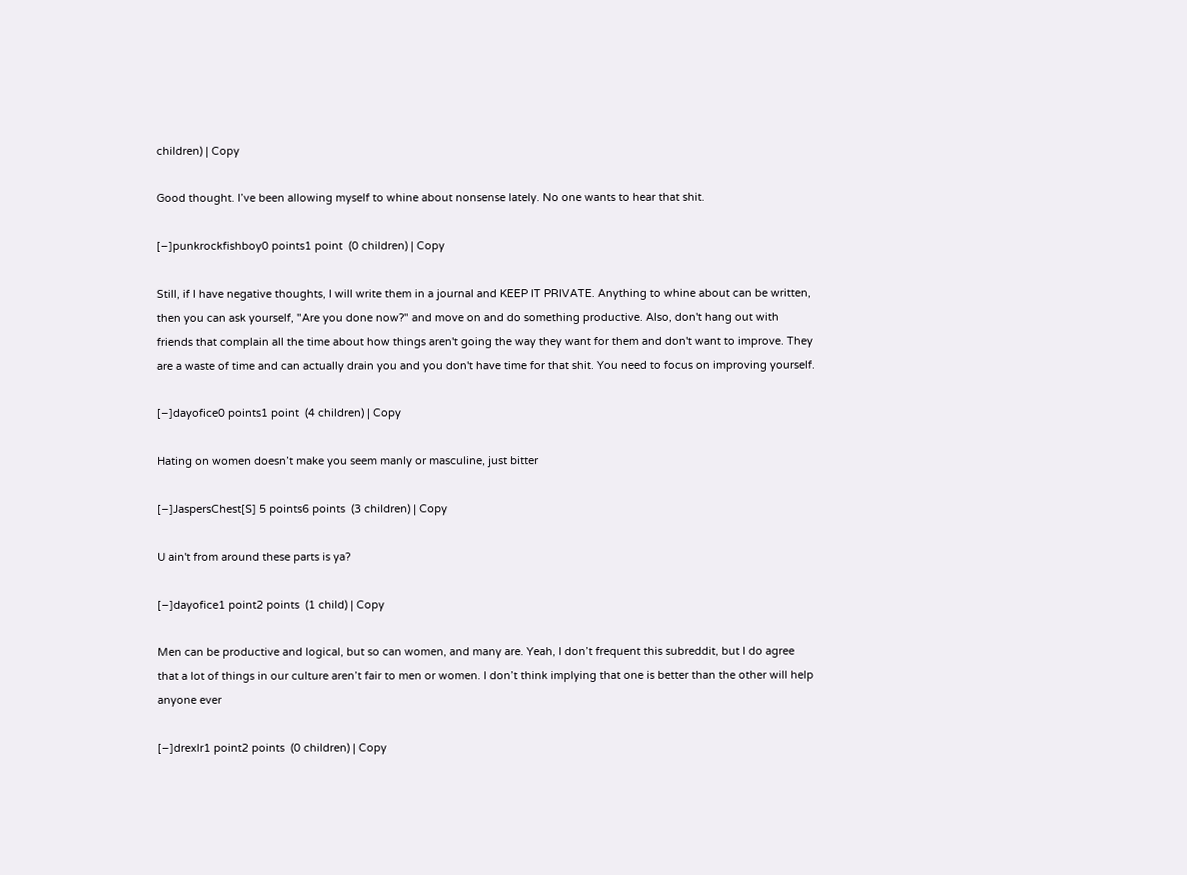children) | Copy

Good thought. I’ve been allowing myself to whine about nonsense lately. No one wants to hear that shit.

[–]punkrockfishboy0 points1 point  (0 children) | Copy

Still, if I have negative thoughts, I will write them in a journal and KEEP IT PRIVATE. Anything to whine about can be written, then you can ask yourself, "Are you done now?" and move on and do something productive. Also, don't hang out with friends that complain all the time about how things aren't going the way they want for them and don't want to improve. They are a waste of time and can actually drain you and you don't have time for that shit. You need to focus on improving yourself.

[–]dayofice0 points1 point  (4 children) | Copy

Hating on women doesn’t make you seem manly or masculine, just bitter

[–]JaspersChest[S] 5 points6 points  (3 children) | Copy

U ain't from around these parts is ya?

[–]dayofice1 point2 points  (1 child) | Copy

Men can be productive and logical, but so can women, and many are. Yeah, I don’t frequent this subreddit, but I do agree that a lot of things in our culture aren’t fair to men or women. I don’t think implying that one is better than the other will help anyone ever

[–]drexlr1 point2 points  (0 children) | Copy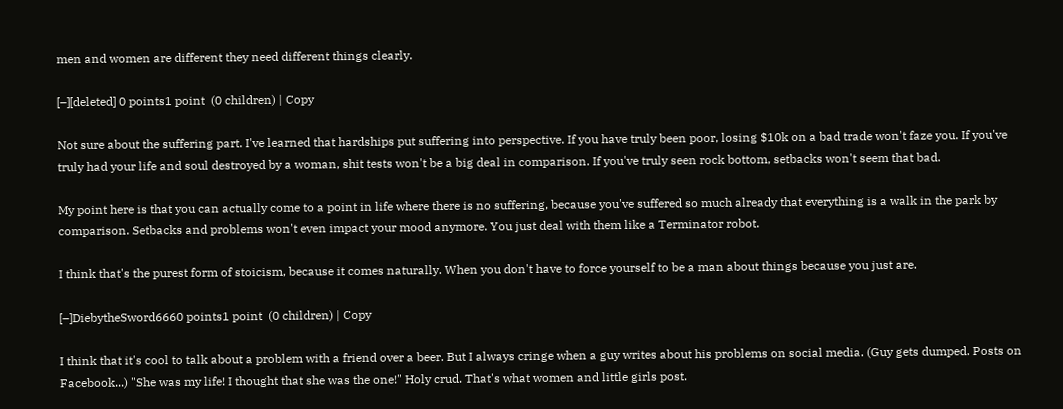men and women are different they need different things clearly.

[–][deleted] 0 points1 point  (0 children) | Copy

Not sure about the suffering part. I've learned that hardships put suffering into perspective. If you have truly been poor, losing $10k on a bad trade won't faze you. If you've truly had your life and soul destroyed by a woman, shit tests won't be a big deal in comparison. If you've truly seen rock bottom, setbacks won't seem that bad.

My point here is that you can actually come to a point in life where there is no suffering, because you've suffered so much already that everything is a walk in the park by comparison. Setbacks and problems won't even impact your mood anymore. You just deal with them like a Terminator robot.

I think that's the purest form of stoicism, because it comes naturally. When you don't have to force yourself to be a man about things because you just are.

[–]DiebytheSword6660 points1 point  (0 children) | Copy

I think that it's cool to talk about a problem with a friend over a beer. But I always cringe when a guy writes about his problems on social media. (Guy gets dumped. Posts on Facebook...) "She was my life! I thought that she was the one!" Holy crud. That's what women and little girls post.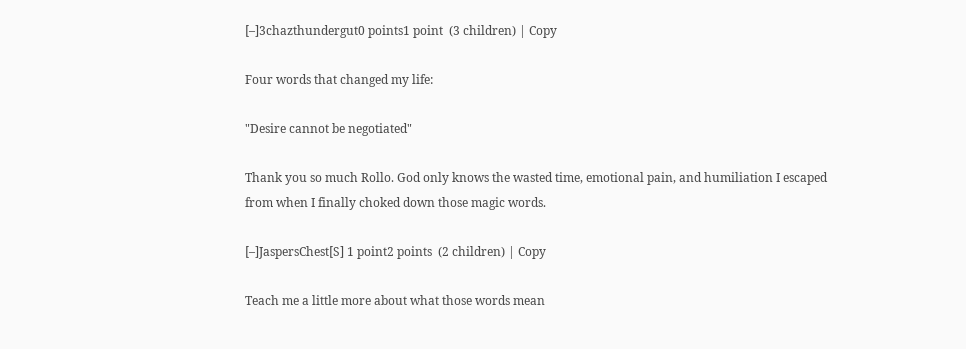[–]3chazthundergut0 points1 point  (3 children) | Copy

Four words that changed my life:

"Desire cannot be negotiated"

Thank you so much Rollo. God only knows the wasted time, emotional pain, and humiliation I escaped from when I finally choked down those magic words.

[–]JaspersChest[S] 1 point2 points  (2 children) | Copy

Teach me a little more about what those words mean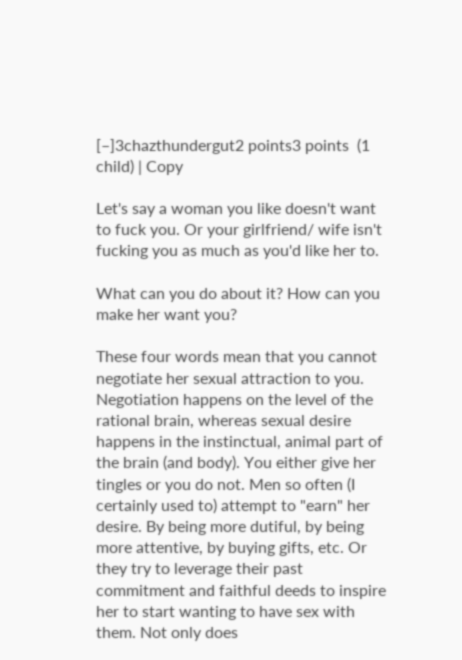[–]3chazthundergut2 points3 points  (1 child) | Copy

Let's say a woman you like doesn't want to fuck you. Or your girlfriend/ wife isn't fucking you as much as you'd like her to.

What can you do about it? How can you make her want you?

These four words mean that you cannot negotiate her sexual attraction to you. Negotiation happens on the level of the rational brain, whereas sexual desire happens in the instinctual, animal part of the brain (and body). You either give her tingles or you do not. Men so often (I certainly used to) attempt to "earn" her desire. By being more dutiful, by being more attentive, by buying gifts, etc. Or they try to leverage their past commitment and faithful deeds to inspire her to start wanting to have sex with them. Not only does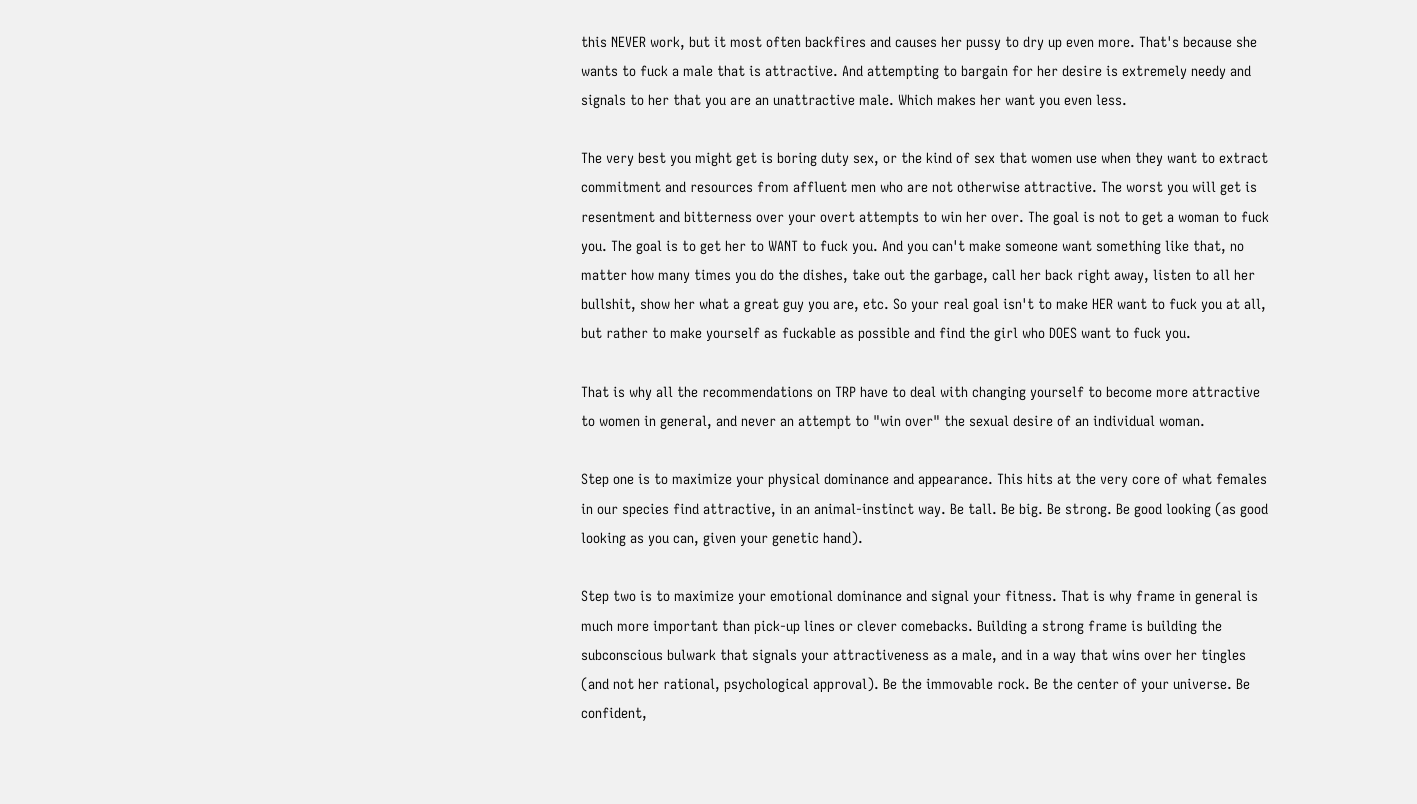this NEVER work, but it most often backfires and causes her pussy to dry up even more. That's because she wants to fuck a male that is attractive. And attempting to bargain for her desire is extremely needy and signals to her that you are an unattractive male. Which makes her want you even less.

The very best you might get is boring duty sex, or the kind of sex that women use when they want to extract commitment and resources from affluent men who are not otherwise attractive. The worst you will get is resentment and bitterness over your overt attempts to win her over. The goal is not to get a woman to fuck you. The goal is to get her to WANT to fuck you. And you can't make someone want something like that, no matter how many times you do the dishes, take out the garbage, call her back right away, listen to all her bullshit, show her what a great guy you are, etc. So your real goal isn't to make HER want to fuck you at all, but rather to make yourself as fuckable as possible and find the girl who DOES want to fuck you.

That is why all the recommendations on TRP have to deal with changing yourself to become more attractive to women in general, and never an attempt to "win over" the sexual desire of an individual woman.

Step one is to maximize your physical dominance and appearance. This hits at the very core of what females in our species find attractive, in an animal-instinct way. Be tall. Be big. Be strong. Be good looking (as good looking as you can, given your genetic hand).

Step two is to maximize your emotional dominance and signal your fitness. That is why frame in general is much more important than pick-up lines or clever comebacks. Building a strong frame is building the subconscious bulwark that signals your attractiveness as a male, and in a way that wins over her tingles (and not her rational, psychological approval). Be the immovable rock. Be the center of your universe. Be confident,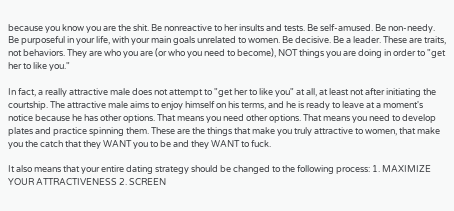because you know you are the shit. Be nonreactive to her insults and tests. Be self-amused. Be non-needy. Be purposeful in your life, with your main goals unrelated to women. Be decisive. Be a leader. These are traits, not behaviors. They are who you are (or who you need to become), NOT things you are doing in order to "get her to like you."

In fact, a really attractive male does not attempt to "get her to like you" at all, at least not after initiating the courtship. The attractive male aims to enjoy himself on his terms, and he is ready to leave at a moment's notice because he has other options. That means you need other options. That means you need to develop plates and practice spinning them. These are the things that make you truly attractive to women, that make you the catch that they WANT you to be and they WANT to fuck.

It also means that your entire dating strategy should be changed to the following process: 1. MAXIMIZE YOUR ATTRACTIVENESS 2. SCREEN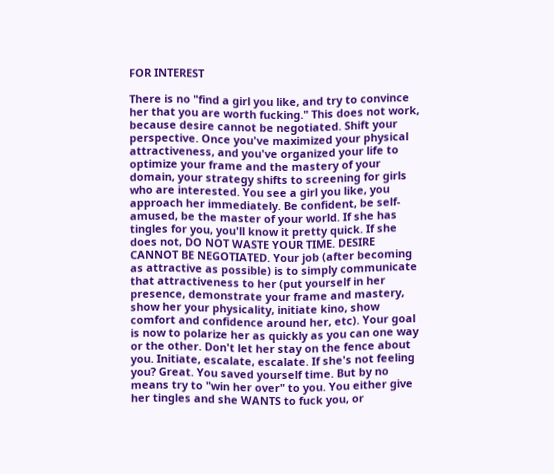FOR INTEREST

There is no "find a girl you like, and try to convince her that you are worth fucking." This does not work, because desire cannot be negotiated. Shift your perspective. Once you've maximized your physical attractiveness, and you've organized your life to optimize your frame and the mastery of your domain, your strategy shifts to screening for girls who are interested. You see a girl you like, you approach her immediately. Be confident, be self-amused, be the master of your world. If she has tingles for you, you'll know it pretty quick. If she does not, DO NOT WASTE YOUR TIME. DESIRE CANNOT BE NEGOTIATED. Your job (after becoming as attractive as possible) is to simply communicate that attractiveness to her (put yourself in her presence, demonstrate your frame and mastery, show her your physicality, initiate kino, show comfort and confidence around her, etc). Your goal is now to polarize her as quickly as you can one way or the other. Don't let her stay on the fence about you. Initiate, escalate, escalate. If she's not feeling you? Great. You saved yourself time. But by no means try to "win her over" to you. You either give her tingles and she WANTS to fuck you, or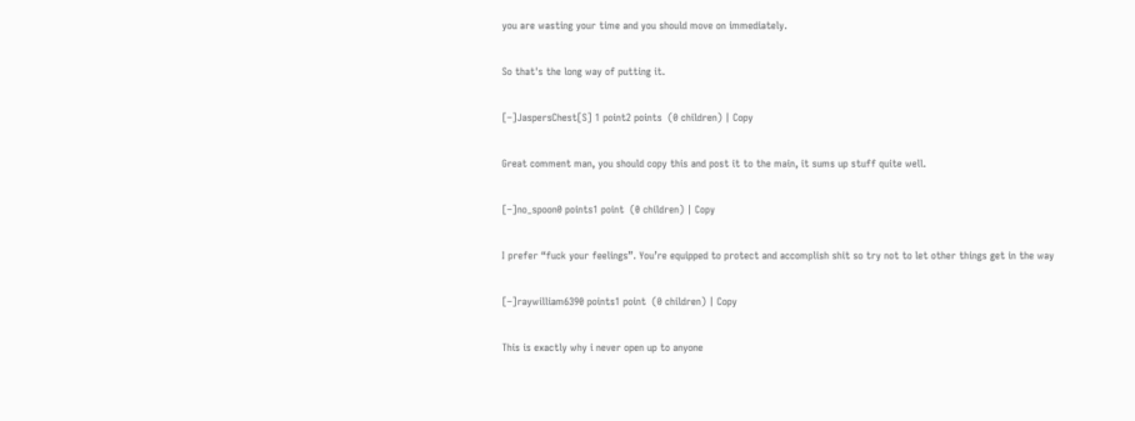you are wasting your time and you should move on immediately.

So that's the long way of putting it.

[–]JaspersChest[S] 1 point2 points  (0 children) | Copy

Great comment man, you should copy this and post it to the main, it sums up stuff quite well.

[–]no_spoon0 points1 point  (0 children) | Copy

I prefer “fuck your feelings”. You’re equipped to protect and accomplish shit so try not to let other things get in the way

[–]raywilliam6390 points1 point  (0 children) | Copy

This is exactly why i never open up to anyone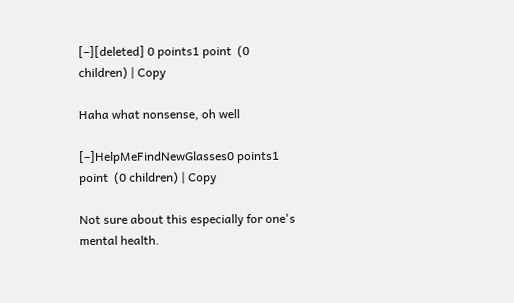[–][deleted] 0 points1 point  (0 children) | Copy

Haha what nonsense, oh well

[–]HelpMeFindNewGlasses0 points1 point  (0 children) | Copy

Not sure about this especially for one's mental health.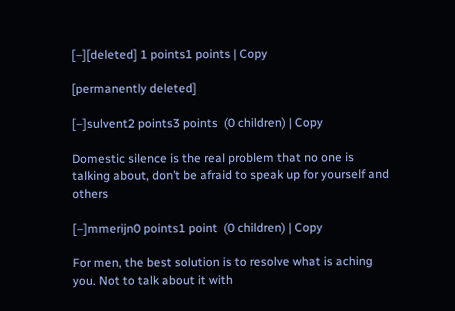[–][deleted] 1 points1 points | Copy

[permanently deleted]

[–]sulvent2 points3 points  (0 children) | Copy

Domestic silence is the real problem that no one is talking about, don’t be afraid to speak up for yourself and others

[–]mmerijn0 points1 point  (0 children) | Copy

For men, the best solution is to resolve what is aching you. Not to talk about it with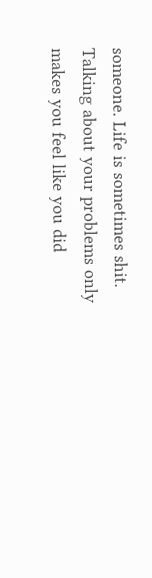someone. Life is sometimes shit. Talking about your problems only makes you feel like you did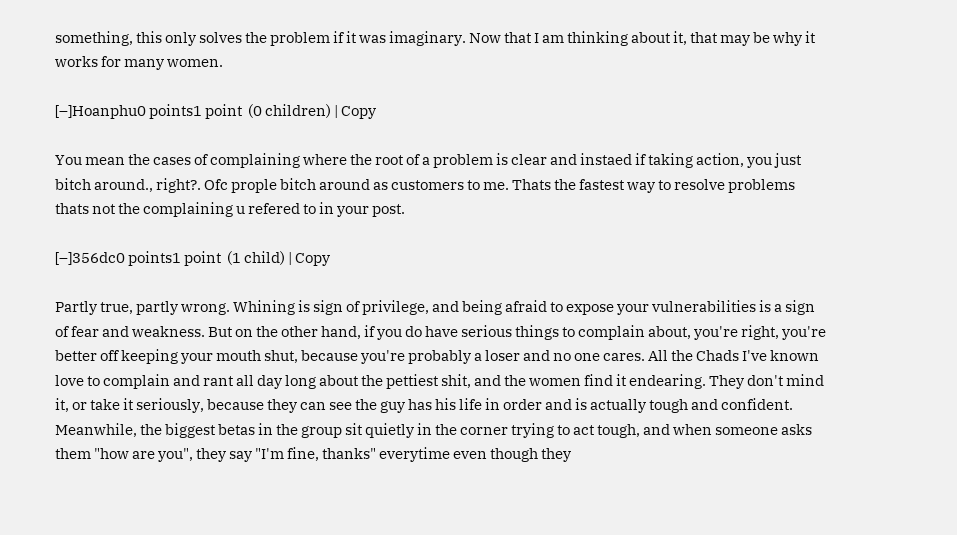something, this only solves the problem if it was imaginary. Now that I am thinking about it, that may be why it works for many women.

[–]Hoanphu0 points1 point  (0 children) | Copy

You mean the cases of complaining where the root of a problem is clear and instaed if taking action, you just bitch around., right?. Ofc prople bitch around as customers to me. Thats the fastest way to resolve problems thats not the complaining u refered to in your post.

[–]356dc0 points1 point  (1 child) | Copy

Partly true, partly wrong. Whining is sign of privilege, and being afraid to expose your vulnerabilities is a sign of fear and weakness. But on the other hand, if you do have serious things to complain about, you're right, you're better off keeping your mouth shut, because you're probably a loser and no one cares. All the Chads I've known love to complain and rant all day long about the pettiest shit, and the women find it endearing. They don't mind it, or take it seriously, because they can see the guy has his life in order and is actually tough and confident. Meanwhile, the biggest betas in the group sit quietly in the corner trying to act tough, and when someone asks them "how are you", they say "I'm fine, thanks" everytime even though they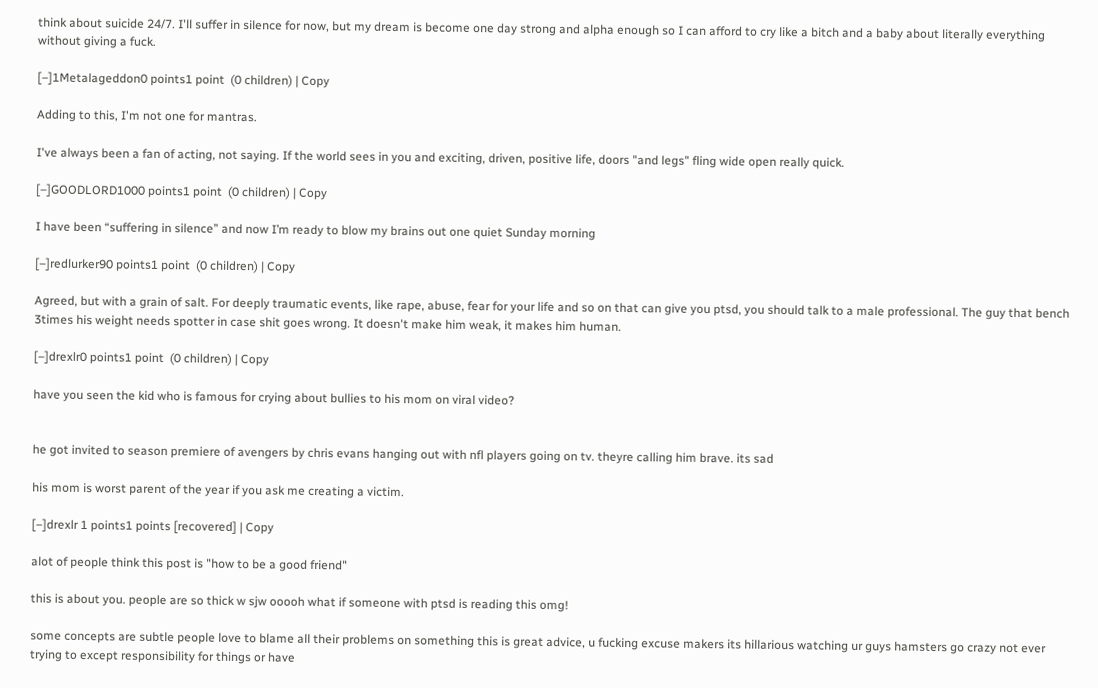think about suicide 24/7. I'll suffer in silence for now, but my dream is become one day strong and alpha enough so I can afford to cry like a bitch and a baby about literally everything without giving a fuck.

[–]1Metalageddon0 points1 point  (0 children) | Copy

Adding to this, I'm not one for mantras.

I've always been a fan of acting, not saying. If the world sees in you and exciting, driven, positive life, doors "and legs" fling wide open really quick.

[–]GOODLORD1000 points1 point  (0 children) | Copy

I have been “suffering in silence” and now I’m ready to blow my brains out one quiet Sunday morning

[–]redlurker90 points1 point  (0 children) | Copy

Agreed, but with a grain of salt. For deeply traumatic events, like rape, abuse, fear for your life and so on that can give you ptsd, you should talk to a male professional. The guy that bench 3times his weight needs spotter in case shit goes wrong. It doesn't make him weak, it makes him human.

[–]drexlr0 points1 point  (0 children) | Copy

have you seen the kid who is famous for crying about bullies to his mom on viral video?


he got invited to season premiere of avengers by chris evans hanging out with nfl players going on tv. theyre calling him brave. its sad

his mom is worst parent of the year if you ask me creating a victim.

[–]drexlr 1 points1 points [recovered] | Copy

alot of people think this post is "how to be a good friend"

this is about you. people are so thick w sjw ooooh what if someone with ptsd is reading this omg!

some concepts are subtle people love to blame all their problems on something this is great advice, u fucking excuse makers its hillarious watching ur guys hamsters go crazy not ever trying to except responsibility for things or have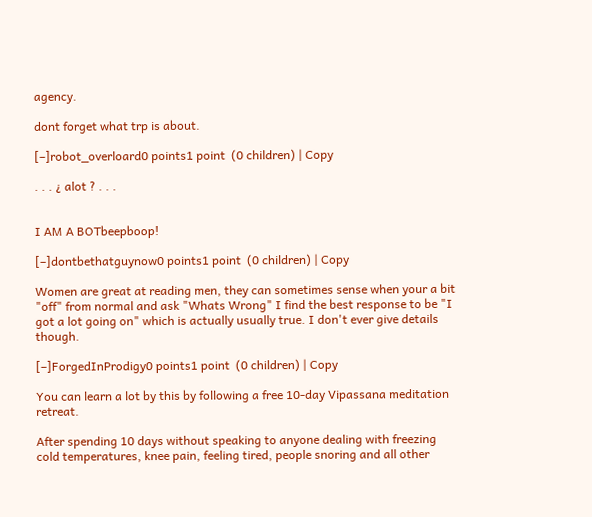agency.

dont forget what trp is about.

[–]robot_overloard0 points1 point  (0 children) | Copy

. . . ¿ alot ? . . .


I AM A BOTbeepboop!

[–]dontbethatguynow0 points1 point  (0 children) | Copy

Women are great at reading men, they can sometimes sense when your a bit "off" from normal and ask "Whats Wrong" I find the best response to be "I got a lot going on" which is actually usually true. I don't ever give details though.

[–]ForgedInProdigy0 points1 point  (0 children) | Copy

You can learn a lot by this by following a free 10-day Vipassana meditation retreat.

After spending 10 days without speaking to anyone dealing with freezing cold temperatures, knee pain, feeling tired, people snoring and all other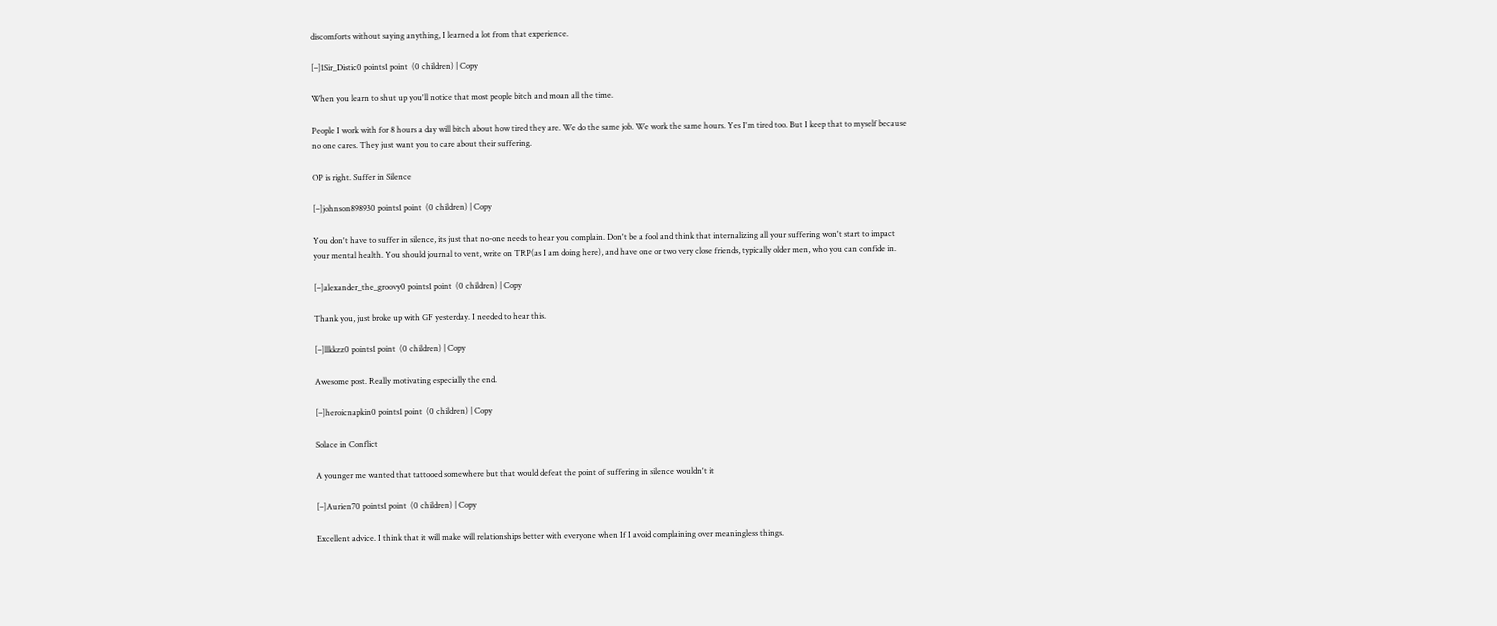discomforts without saying anything, I learned a lot from that experience.

[–]1Sir_Distic0 points1 point  (0 children) | Copy

When you learn to shut up you'll notice that most people bitch and moan all the time.

People I work with for 8 hours a day will bitch about how tired they are. We do the same job. We work the same hours. Yes I'm tired too. But I keep that to myself because no one cares. They just want you to care about their suffering.

OP is right. Suffer in Silence

[–]johnson898930 points1 point  (0 children) | Copy

You don't have to suffer in silence, its just that no-one needs to hear you complain. Don't be a fool and think that internalizing all your suffering won't start to impact your mental health. You should journal to vent, write on TRP(as I am doing here), and have one or two very close friends, typically older men, who you can confide in.

[–]alexander_the_groovy0 points1 point  (0 children) | Copy

Thank you, just broke up with GF yesterday. I needed to hear this.

[–]llkkzz0 points1 point  (0 children) | Copy

Awesome post. Really motivating especially the end.

[–]heroicnapkin0 points1 point  (0 children) | Copy

Solace in Conflict

A younger me wanted that tattooed somewhere but that would defeat the point of suffering in silence wouldn't it

[–]Aurien70 points1 point  (0 children) | Copy

Excellent advice. I think that it will make will relationships better with everyone when If I avoid complaining over meaningless things.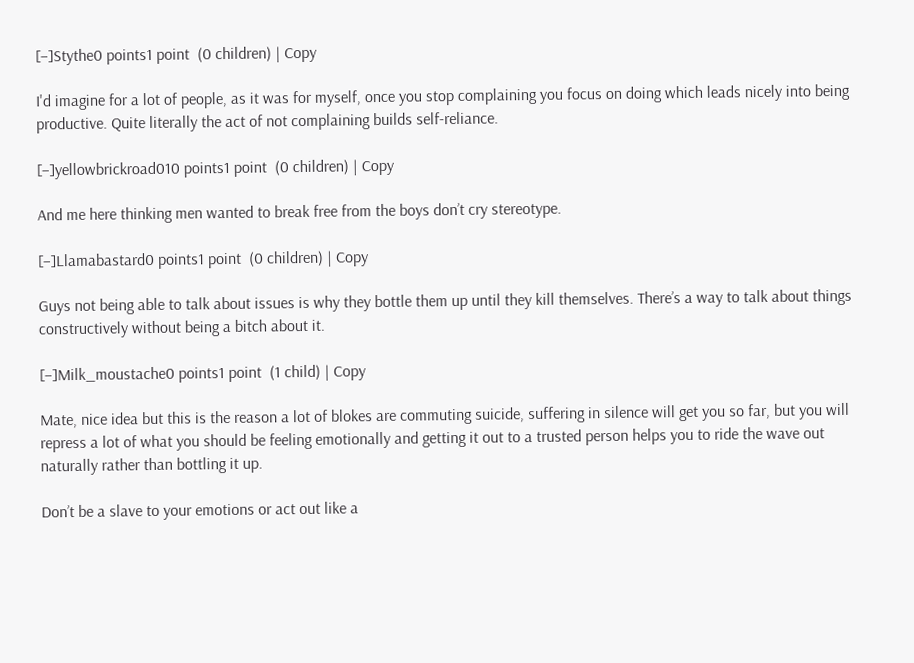[–]Stythe0 points1 point  (0 children) | Copy

I'd imagine for a lot of people, as it was for myself, once you stop complaining you focus on doing which leads nicely into being productive. Quite literally the act of not complaining builds self-reliance.

[–]yellowbrickroad010 points1 point  (0 children) | Copy

And me here thinking men wanted to break free from the boys don’t cry stereotype.

[–]Llamabastard0 points1 point  (0 children) | Copy

Guys not being able to talk about issues is why they bottle them up until they kill themselves. There’s a way to talk about things constructively without being a bitch about it.

[–]Milk_moustache0 points1 point  (1 child) | Copy

Mate, nice idea but this is the reason a lot of blokes are commuting suicide, suffering in silence will get you so far, but you will repress a lot of what you should be feeling emotionally and getting it out to a trusted person helps you to ride the wave out naturally rather than bottling it up.

Don’t be a slave to your emotions or act out like a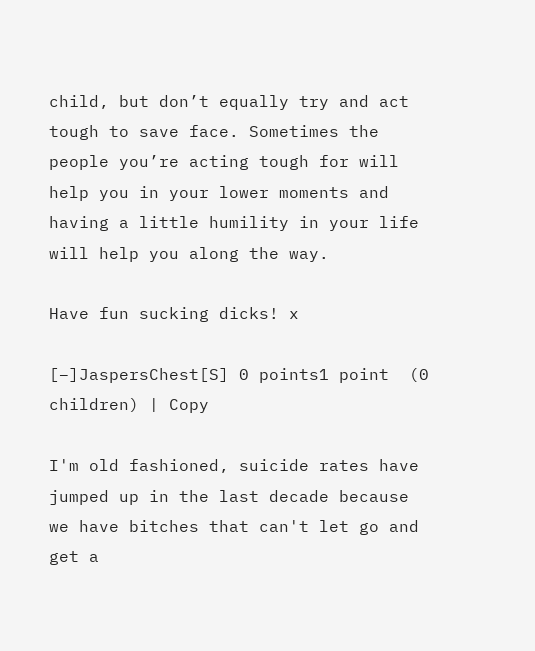child, but don’t equally try and act tough to save face. Sometimes the people you’re acting tough for will help you in your lower moments and having a little humility in your life will help you along the way.

Have fun sucking dicks! x

[–]JaspersChest[S] 0 points1 point  (0 children) | Copy

I'm old fashioned, suicide rates have jumped up in the last decade because we have bitches that can't let go and get a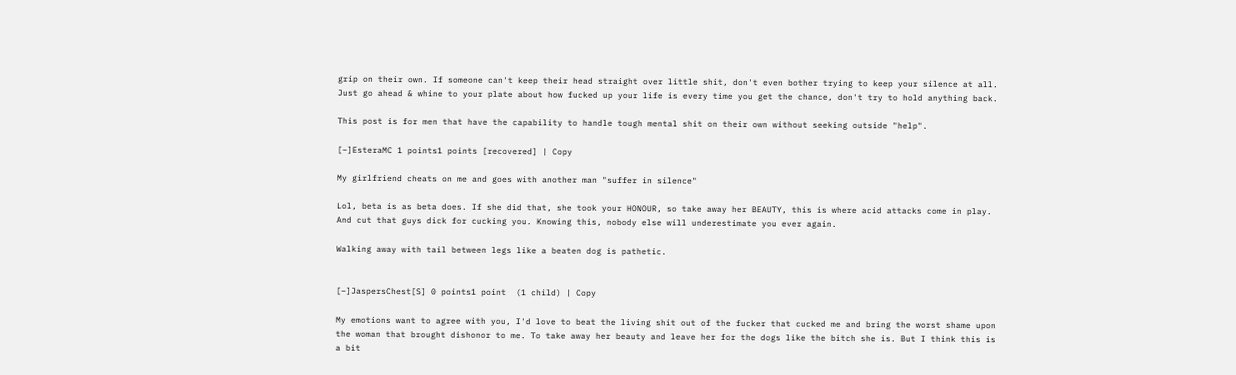grip on their own. If someone can't keep their head straight over little shit, don't even bother trying to keep your silence at all. Just go ahead & whine to your plate about how fucked up your life is every time you get the chance, don't try to hold anything back.

This post is for men that have the capability to handle tough mental shit on their own without seeking outside "help".

[–]EsteraMC 1 points1 points [recovered] | Copy

My girlfriend cheats on me and goes with another man "suffer in silence"

Lol, beta is as beta does. If she did that, she took your HONOUR, so take away her BEAUTY, this is where acid attacks come in play. And cut that guys dick for cucking you. Knowing this, nobody else will underestimate you ever again.

Walking away with tail between legs like a beaten dog is pathetic.


[–]JaspersChest[S] 0 points1 point  (1 child) | Copy

My emotions want to agree with you, I'd love to beat the living shit out of the fucker that cucked me and bring the worst shame upon the woman that brought dishonor to me. To take away her beauty and leave her for the dogs like the bitch she is. But I think this is a bit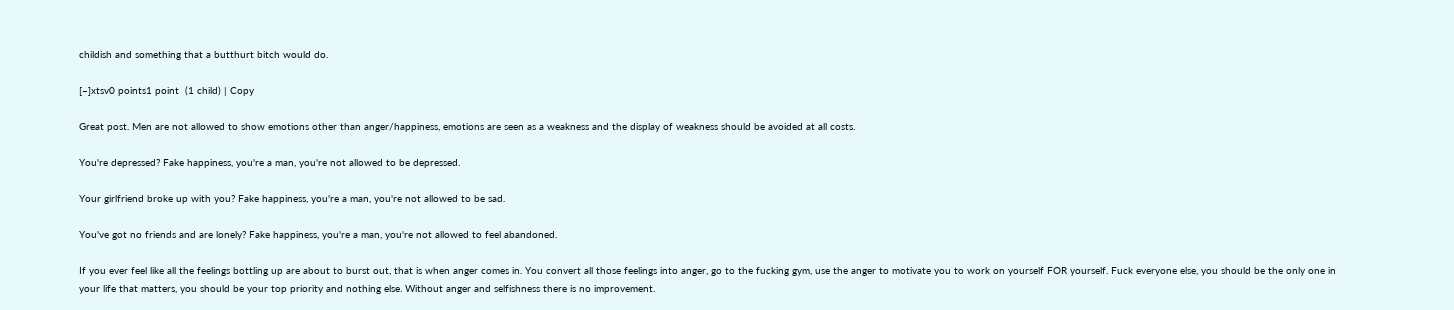childish and something that a butthurt bitch would do.

[–]xtsv0 points1 point  (1 child) | Copy

Great post. Men are not allowed to show emotions other than anger/happiness, emotions are seen as a weakness and the display of weakness should be avoided at all costs.

You're depressed? Fake happiness, you're a man, you're not allowed to be depressed.

Your girlfriend broke up with you? Fake happiness, you're a man, you're not allowed to be sad.

You've got no friends and are lonely? Fake happiness, you're a man, you're not allowed to feel abandoned.

If you ever feel like all the feelings bottling up are about to burst out, that is when anger comes in. You convert all those feelings into anger, go to the fucking gym, use the anger to motivate you to work on yourself FOR yourself. Fuck everyone else, you should be the only one in your life that matters, you should be your top priority and nothing else. Without anger and selfishness there is no improvement.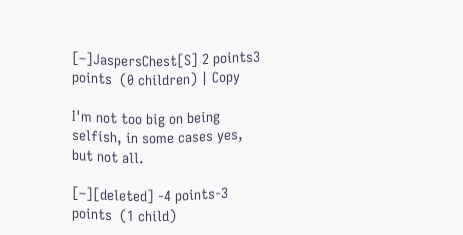[–]JaspersChest[S] 2 points3 points  (0 children) | Copy

I'm not too big on being selfish, in some cases yes, but not all.

[–][deleted] -4 points-3 points  (1 child)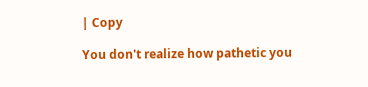| Copy

You don't realize how pathetic you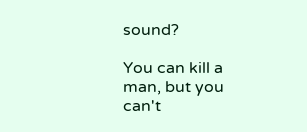sound?

You can kill a man, but you can't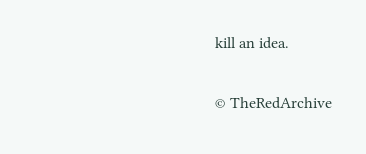kill an idea.

© TheRedArchive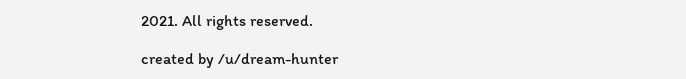2021. All rights reserved.

created by /u/dream-hunter